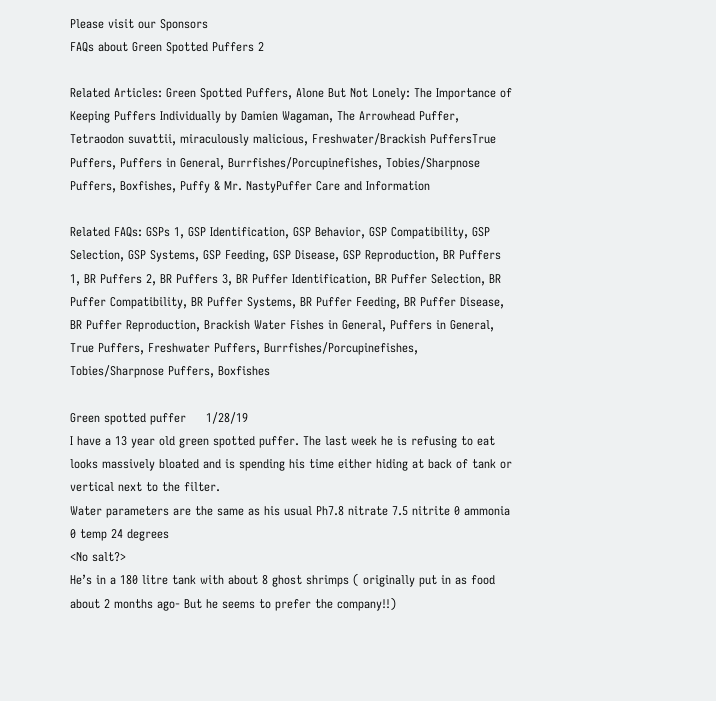Please visit our Sponsors
FAQs about Green Spotted Puffers 2

Related Articles: Green Spotted Puffers, Alone But Not Lonely: The Importance of  Keeping Puffers Individually by Damien Wagaman, The Arrowhead Puffer, Tetraodon suvattii, miraculously malicious, Freshwater/Brackish PuffersTrue Puffers, Puffers in General, Burrfishes/Porcupinefishes, Tobies/Sharpnose Puffers, Boxfishes, Puffy & Mr. NastyPuffer Care and Information

Related FAQs: GSPs 1, GSP Identification, GSP Behavior, GSP Compatibility, GSP Selection, GSP Systems, GSP Feeding, GSP Disease, GSP Reproduction, BR Puffers 1, BR Puffers 2, BR Puffers 3, BR Puffer Identification, BR Puffer Selection, BR Puffer Compatibility, BR Puffer Systems, BR Puffer Feeding, BR Puffer Disease, BR Puffer Reproduction, Brackish Water Fishes in General, Puffers in General, True Puffers, Freshwater Puffers, Burrfishes/Porcupinefishes, Tobies/Sharpnose Puffers, Boxfishes

Green spotted puffer     1/28/19
I have a 13 year old green spotted puffer. The last week he is refusing to eat looks massively bloated and is spending his time either hiding at back of tank or vertical next to the filter.
Water parameters are the same as his usual Ph7.8 nitrate 7.5 nitrite 0 ammonia 0 temp 24 degrees
<No salt?>
He’s in a 180 litre tank with about 8 ghost shrimps ( originally put in as food about 2 months ago- But he seems to prefer the company!!)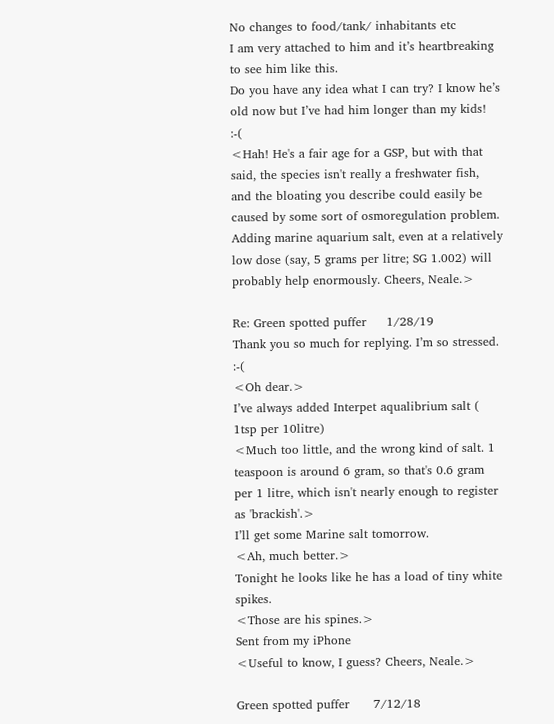No changes to food/tank/ inhabitants etc
I am very attached to him and it’s heartbreaking to see him like this.
Do you have any idea what I can try? I know he’s old now but I’ve had him longer than my kids! :-(
<Hah! He's a fair age for a GSP, but with that said, the species isn't really a freshwater fish, and the bloating you describe could easily be caused by some sort of osmoregulation problem. Adding marine aquarium salt, even at a relatively low dose (say, 5 grams per litre; SG 1.002) will probably help enormously. Cheers, Neale.>

Re: Green spotted puffer     1/28/19
Thank you so much for replying. I’m so stressed. :-(
<Oh dear.>
I’ve always added Interpet aqualibrium salt ( 1tsp per 10litre)
<Much too little, and the wrong kind of salt. 1 teaspoon is around 6 gram, so that's 0.6 gram per 1 litre, which isn't nearly enough to register as 'brackish'.>
I’ll get some Marine salt tomorrow.
<Ah, much better.>
Tonight he looks like he has a load of tiny white spikes.
<Those are his spines.>
Sent from my iPhone
<Useful to know, I guess? Cheers, Neale.>

Green spotted puffer      7/12/18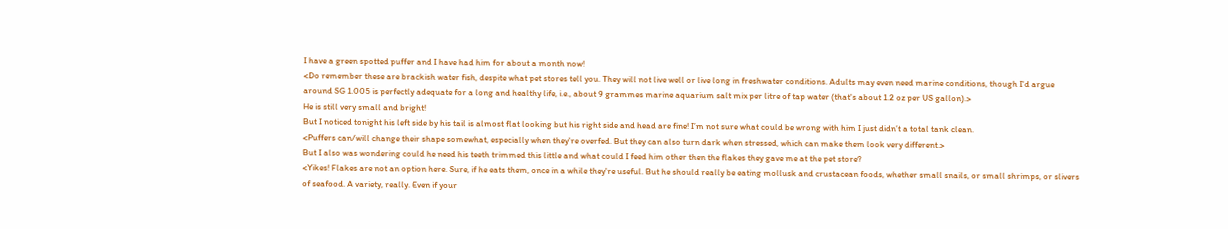I have a green spotted puffer and I have had him for about a month now!
<Do remember these are brackish water fish, despite what pet stores tell you. They will not live well or live long in freshwater conditions. Adults may even need marine conditions, though I'd argue around SG 1.005 is perfectly adequate for a long and healthy life, i.e., about 9 grammes marine aquarium salt mix per litre of tap water (that's about 1.2 oz per US gallon).>
He is still very small and bright!
But I noticed tonight his left side by his tail is almost flat looking but his right side and head are fine! I’m not sure what could be wrong with him I just didn’t a total tank clean.
<Puffers can/will change their shape somewhat, especially when they're overfed. But they can also turn dark when stressed, which can make them look very different.>
But I also was wondering could he need his teeth trimmed this little and what could I feed him other then the flakes they gave me at the pet store?
<Yikes! Flakes are not an option here. Sure, if he eats them, once in a while they're useful. But he should really be eating mollusk and crustacean foods, whether small snails, or small shrimps, or slivers of seafood. A variety, really. Even if your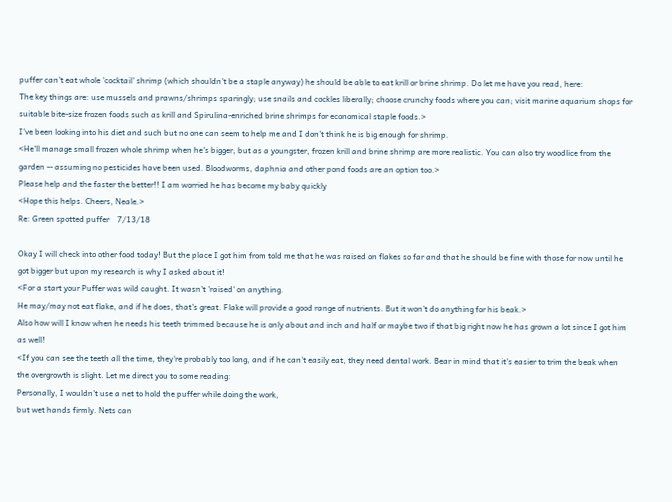puffer can't eat whole 'cocktail' shrimp (which shouldn't be a staple anyway) he should be able to eat krill or brine shrimp. Do let me have you read, here:
The key things are: use mussels and prawns/shrimps sparingly; use snails and cockles liberally; choose crunchy foods where you can; visit marine aquarium shops for suitable bite-size frozen foods such as krill and Spirulina-enriched brine shrimps for economical staple foods.>
I’ve been looking into his diet and such but no one can seem to help me and I don’t think he is big enough for shrimp.
<He'll manage small frozen whole shrimp when he's bigger, but as a youngster, frozen krill and brine shrimp are more realistic. You can also try woodlice from the garden -- assuming no pesticides have been used. Bloodworms, daphnia and other pond foods are an option too.>
Please help and the faster the better!! I am worried he has become my baby quickly
<Hope this helps. Cheers, Neale.>
Re: Green spotted puffer    7/13/18

Okay I will check into other food today! But the place I got him from told me that he was raised on flakes so far and that he should be fine with those for now until he got bigger but upon my research is why I asked about it!
<For a start your Puffer was wild caught. It wasn't 'raised' on anything.
He may/may not eat flake, and if he does, that's great. Flake will provide a good range of nutrients. But it won't do anything for his beak.>
Also how will I know when he needs his teeth trimmed because he is only about and inch and half or maybe two if that big right now he has grown a lot since I got him as well!
<If you can see the teeth all the time, they're probably too long, and if he can't easily eat, they need dental work. Bear in mind that it's easier to trim the beak when the overgrowth is slight. Let me direct you to some reading:
Personally, I wouldn't use a net to hold the puffer while doing the work,
but wet hands firmly. Nets can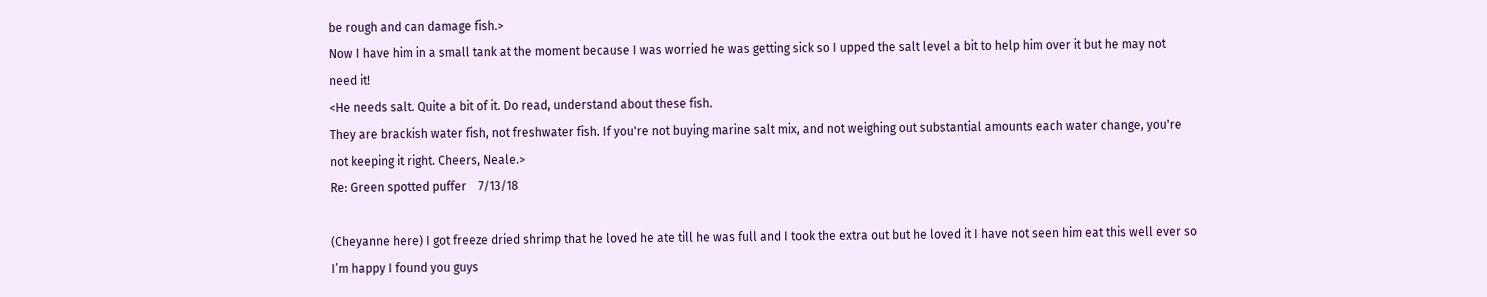be rough and can damage fish.>
Now I have him in a small tank at the moment because I was worried he was getting sick so I upped the salt level a bit to help him over it but he may not need it!
<He needs salt. Quite a bit of it. Do read, understand about these fish.
They are brackish water fish, not freshwater fish. If you're not buying marine salt mix, and not weighing out substantial amounts each water change, you're not keeping it right. Cheers, Neale.>
Re: Green spotted puffer    7/13/18

(Cheyanne here) I got freeze dried shrimp that he loved he ate till he was full and I took the extra out but he loved it I have not seen him eat this well ever so I’m happy I found you guys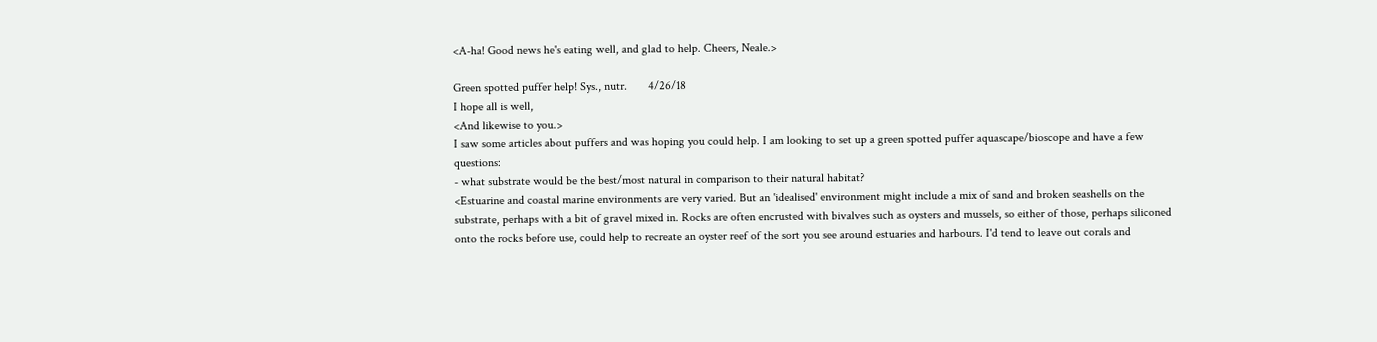<A-ha! Good news he's eating well, and glad to help. Cheers, Neale.>

Green spotted puffer help! Sys., nutr.       4/26/18
I hope all is well,
<And likewise to you.>
I saw some articles about puffers and was hoping you could help. I am looking to set up a green spotted puffer aquascape/bioscope and have a few questions:
- what substrate would be the best/most natural in comparison to their natural habitat?
<Estuarine and coastal marine environments are very varied. But an 'idealised' environment might include a mix of sand and broken seashells on the substrate, perhaps with a bit of gravel mixed in. Rocks are often encrusted with bivalves such as oysters and mussels, so either of those, perhaps siliconed onto the rocks before use, could help to recreate an oyster reef of the sort you see around estuaries and harbours. I'd tend to leave out corals and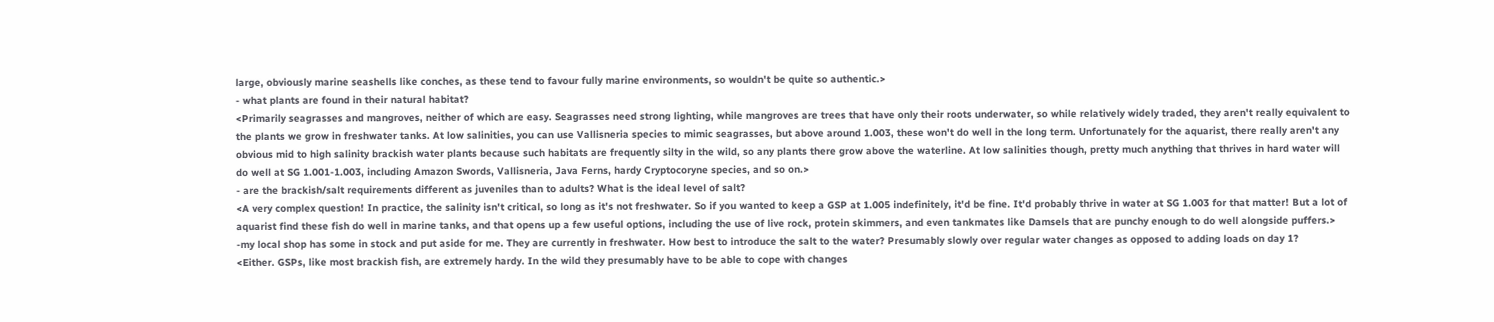large, obviously marine seashells like conches, as these tend to favour fully marine environments, so wouldn't be quite so authentic.>
- what plants are found in their natural habitat?
<Primarily seagrasses and mangroves, neither of which are easy. Seagrasses need strong lighting, while mangroves are trees that have only their roots underwater, so while relatively widely traded, they aren't really equivalent to the plants we grow in freshwater tanks. At low salinities, you can use Vallisneria species to mimic seagrasses, but above around 1.003, these won't do well in the long term. Unfortunately for the aquarist, there really aren't any obvious mid to high salinity brackish water plants because such habitats are frequently silty in the wild, so any plants there grow above the waterline. At low salinities though, pretty much anything that thrives in hard water will do well at SG 1.001-1.003, including Amazon Swords, Vallisneria, Java Ferns, hardy Cryptocoryne species, and so on.>
- are the brackish/salt requirements different as juveniles than to adults? What is the ideal level of salt?
<A very complex question! In practice, the salinity isn't critical, so long as it's not freshwater. So if you wanted to keep a GSP at 1.005 indefinitely, it'd be fine. It'd probably thrive in water at SG 1.003 for that matter! But a lot of aquarist find these fish do well in marine tanks, and that opens up a few useful options, including the use of live rock, protein skimmers, and even tankmates like Damsels that are punchy enough to do well alongside puffers.>
-my local shop has some in stock and put aside for me. They are currently in freshwater. How best to introduce the salt to the water? Presumably slowly over regular water changes as opposed to adding loads on day 1?
<Either. GSPs, like most brackish fish, are extremely hardy. In the wild they presumably have to be able to cope with changes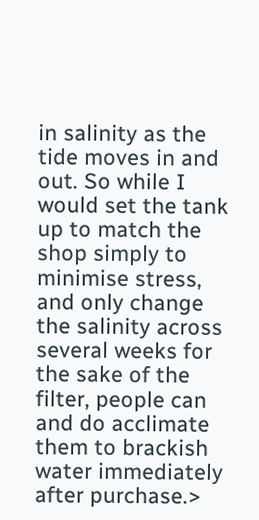in salinity as the tide moves in and out. So while I would set the tank up to match the shop simply to minimise stress, and only change the salinity across several weeks for the sake of the filter, people can and do acclimate them to brackish water immediately after purchase.>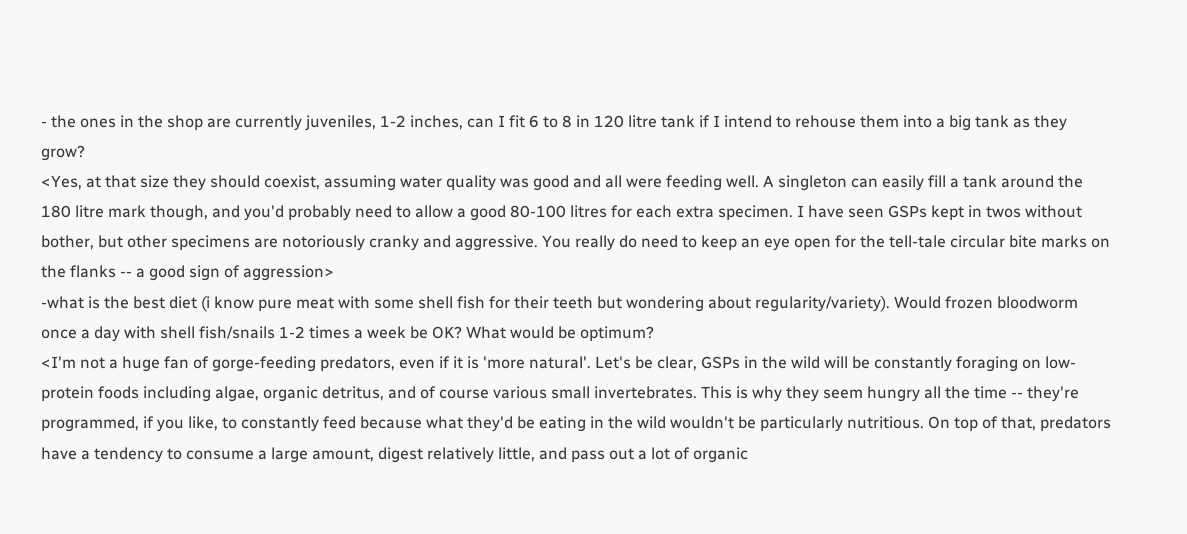- the ones in the shop are currently juveniles, 1-2 inches, can I fit 6 to 8 in 120 litre tank if I intend to rehouse them into a big tank as they grow?
<Yes, at that size they should coexist, assuming water quality was good and all were feeding well. A singleton can easily fill a tank around the 180 litre mark though, and you'd probably need to allow a good 80-100 litres for each extra specimen. I have seen GSPs kept in twos without bother, but other specimens are notoriously cranky and aggressive. You really do need to keep an eye open for the tell-tale circular bite marks on the flanks -- a good sign of aggression>
-what is the best diet (i know pure meat with some shell fish for their teeth but wondering about regularity/variety). Would frozen bloodworm once a day with shell fish/snails 1-2 times a week be OK? What would be optimum?
<I'm not a huge fan of gorge-feeding predators, even if it is 'more natural'. Let's be clear, GSPs in the wild will be constantly foraging on low-protein foods including algae, organic detritus, and of course various small invertebrates. This is why they seem hungry all the time -- they're programmed, if you like, to constantly feed because what they'd be eating in the wild wouldn't be particularly nutritious. On top of that, predators have a tendency to consume a large amount, digest relatively little, and pass out a lot of organic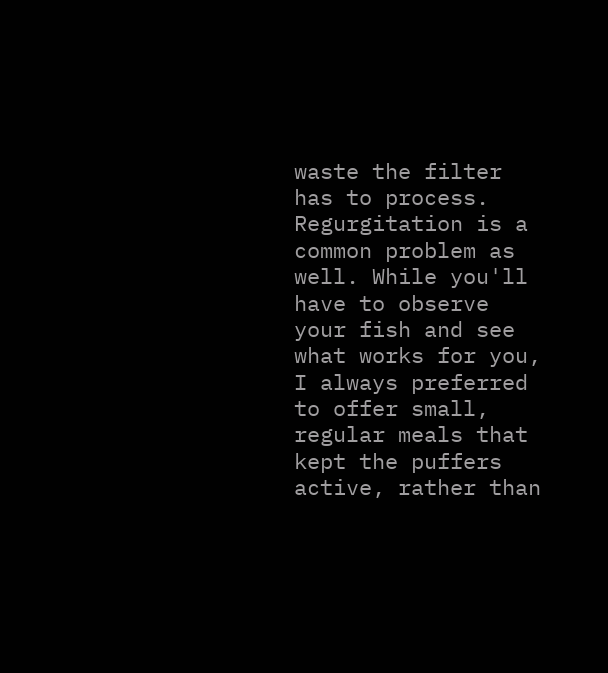waste the filter has to process. Regurgitation is a common problem as well. While you'll have to observe your fish and see what works for you, I always preferred to offer small, regular meals that kept the puffers active, rather than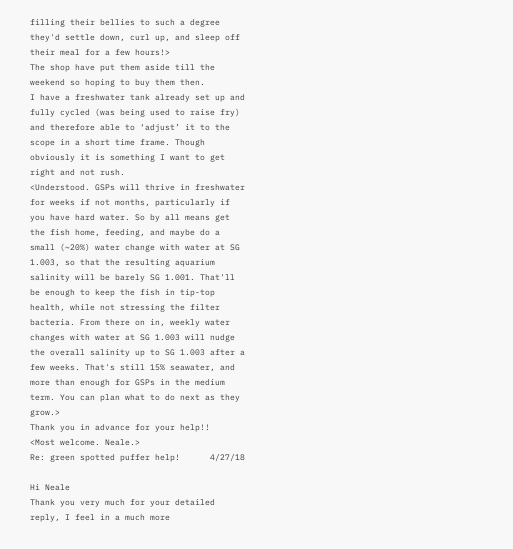filling their bellies to such a degree they'd settle down, curl up, and sleep off their meal for a few hours!>
The shop have put them aside till the weekend so hoping to buy them then.
I have a freshwater tank already set up and fully cycled (was being used to raise fry) and therefore able to ‘adjust’ it to the scope in a short time frame. Though obviously it is something I want to get right and not rush.
<Understood. GSPs will thrive in freshwater for weeks if not months, particularly if you have hard water. So by all means get the fish home, feeding, and maybe do a small (~20%) water change with water at SG 1.003, so that the resulting aquarium salinity will be barely SG 1.001. That'll be enough to keep the fish in tip-top health, while not stressing the filter bacteria. From there on in, weekly water changes with water at SG 1.003 will nudge the overall salinity up to SG 1.003 after a few weeks. That's still 15% seawater, and more than enough for GSPs in the medium term. You can plan what to do next as they grow.>
Thank you in advance for your help!!
<Most welcome. Neale.>
Re: green spotted puffer help!      4/27/18

Hi Neale
Thank you very much for your detailed reply, I feel in a much more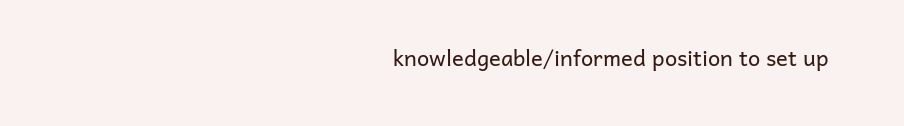knowledgeable/informed position to set up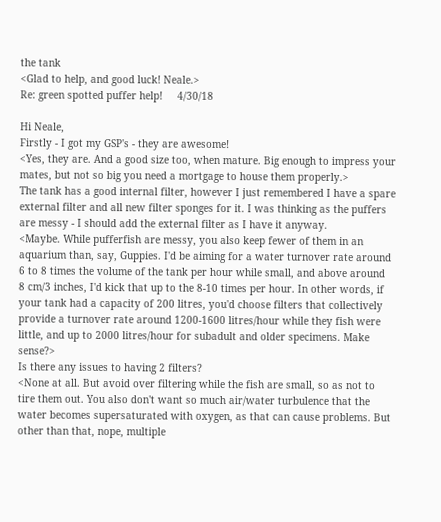the tank
<Glad to help, and good luck! Neale.>
Re: green spotted puffer help!     4/30/18

Hi Neale,
Firstly - I got my GSP's - they are awesome!
<Yes, they are. And a good size too, when mature. Big enough to impress your mates, but not so big you need a mortgage to house them properly.>
The tank has a good internal filter, however I just remembered I have a spare external filter and all new filter sponges for it. I was thinking as the puffers are messy - I should add the external filter as I have it anyway.
<Maybe. While pufferfish are messy, you also keep fewer of them in an aquarium than, say, Guppies. I'd be aiming for a water turnover rate around 6 to 8 times the volume of the tank per hour while small, and above around
8 cm/3 inches, I'd kick that up to the 8-10 times per hour. In other words, if your tank had a capacity of 200 litres, you'd choose filters that collectively provide a turnover rate around 1200-1600 litres/hour while they fish were little, and up to 2000 litres/hour for subadult and older specimens. Make sense?>
Is there any issues to having 2 filters?
<None at all. But avoid over filtering while the fish are small, so as not to tire them out. You also don't want so much air/water turbulence that the water becomes supersaturated with oxygen, as that can cause problems. But
other than that, nope, multiple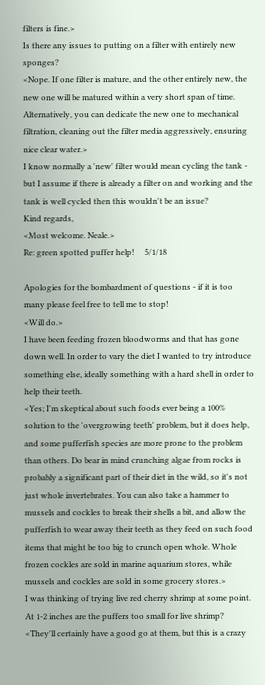filters is fine.>
Is there any issues to putting on a filter with entirely new sponges?
<Nope. If one filter is mature, and the other entirely new, the new one will be matured within a very short span of time. Alternatively, you can dedicate the new one to mechanical filtration, cleaning out the filter media aggressively, ensuring nice clear water.>
I know normally a 'new' filter would mean cycling the tank - but I assume if there is already a filter on and working and the tank is well cycled then this wouldn't be an issue?
Kind regards,
<Most welcome. Neale.>
Re: green spotted puffer help!     5/1/18

Apologies for the bombardment of questions - if it is too many please feel free to tell me to stop!
<Will do.>
I have been feeding frozen bloodworms and that has gone down well. In order to vary the diet I wanted to try introduce something else, ideally something with a hard shell in order to help their teeth.
<Yes; I'm skeptical about such foods ever being a 100% solution to the 'overgrowing teeth' problem, but it does help, and some pufferfish species are more prone to the problem than others. Do bear in mind crunching algae from rocks is probably a significant part of their diet in the wild, so it's not just whole invertebrates. You can also take a hammer to mussels and cockles to break their shells a bit, and allow the pufferfish to wear away their teeth as they feed on such food items that might be too big to crunch open whole. Whole frozen cockles are sold in marine aquarium stores, while mussels and cockles are sold in some grocery stores.>
I was thinking of trying live red cherry shrimp at some point. At 1-2 inches are the puffers too small for live shrimp?
<They'll certainly have a good go at them, but this is a crazy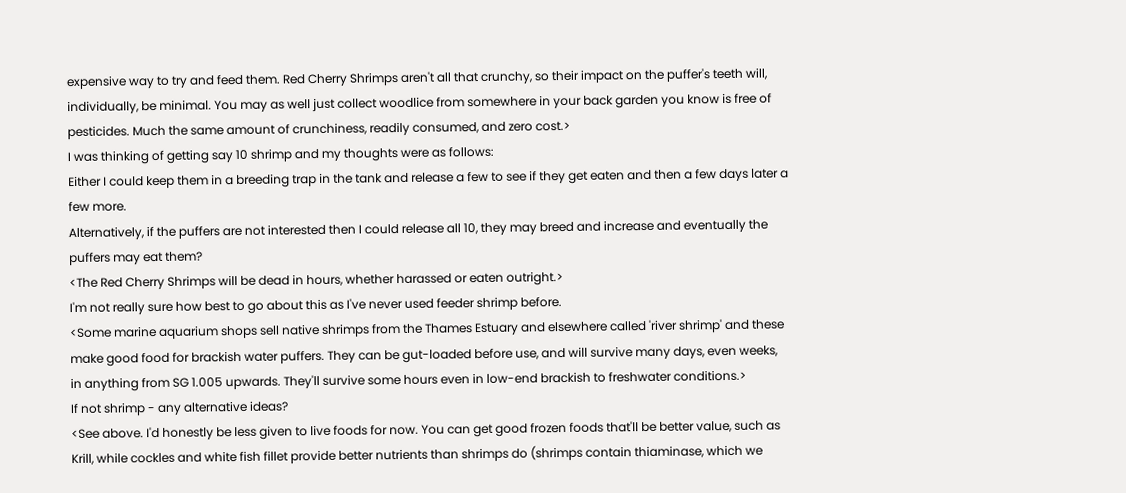expensive way to try and feed them. Red Cherry Shrimps aren't all that crunchy, so their impact on the puffer's teeth will, individually, be minimal. You may as well just collect woodlice from somewhere in your back garden you know is free of pesticides. Much the same amount of crunchiness, readily consumed, and zero cost.>
I was thinking of getting say 10 shrimp and my thoughts were as follows:
Either I could keep them in a breeding trap in the tank and release a few to see if they get eaten and then a few days later a few more.
Alternatively, if the puffers are not interested then I could release all 10, they may breed and increase and eventually the puffers may eat them?
<The Red Cherry Shrimps will be dead in hours, whether harassed or eaten outright.>
I'm not really sure how best to go about this as I've never used feeder shrimp before.
<Some marine aquarium shops sell native shrimps from the Thames Estuary and elsewhere called 'river shrimp' and these make good food for brackish water puffers. They can be gut-loaded before use, and will survive many days, even weeks, in anything from SG 1.005 upwards. They'll survive some hours even in low-end brackish to freshwater conditions.>
If not shrimp - any alternative ideas?
<See above. I'd honestly be less given to live foods for now. You can get good frozen foods that'll be better value, such as Krill, while cockles and white fish fillet provide better nutrients than shrimps do (shrimps contain thiaminase, which we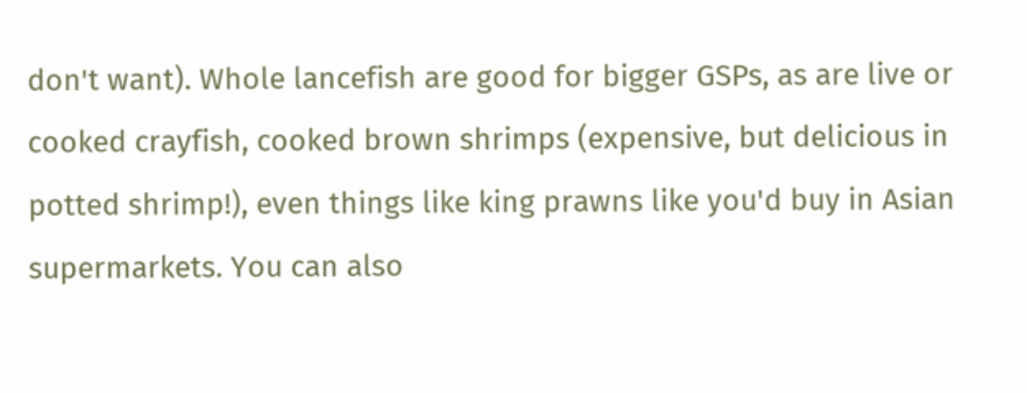don't want). Whole lancefish are good for bigger GSPs, as are live or cooked crayfish, cooked brown shrimps (expensive, but delicious in potted shrimp!), even things like king prawns like you'd buy in Asian supermarkets. You can also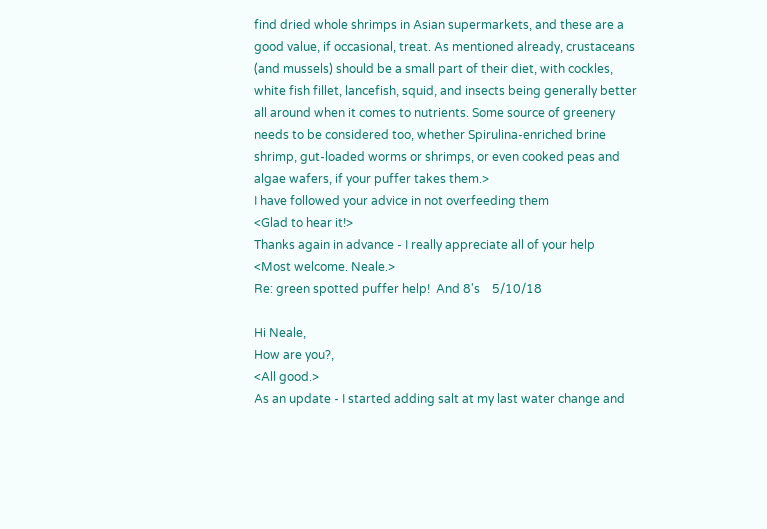find dried whole shrimps in Asian supermarkets, and these are a good value, if occasional, treat. As mentioned already, crustaceans (and mussels) should be a small part of their diet, with cockles, white fish fillet, lancefish, squid, and insects being generally better all around when it comes to nutrients. Some source of greenery needs to be considered too, whether Spirulina-enriched brine shrimp, gut-loaded worms or shrimps, or even cooked peas and algae wafers, if your puffer takes them.>
I have followed your advice in not overfeeding them
<Glad to hear it!>
Thanks again in advance - I really appreciate all of your help
<Most welcome. Neale.>
Re: green spotted puffer help!  And 8's    5/10/18

Hi Neale,
How are you?,
<All good.>
As an update - I started adding salt at my last water change and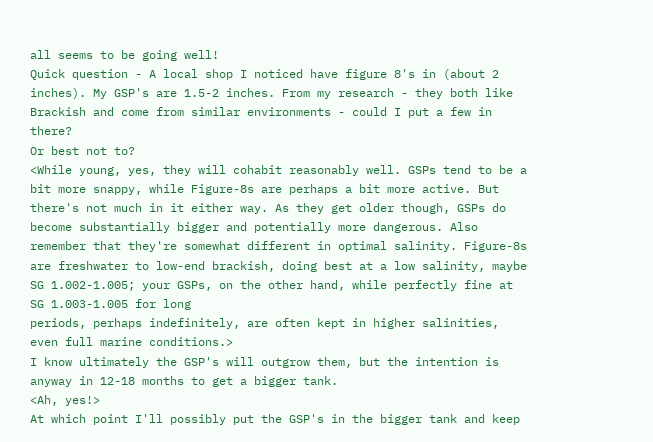all seems to be going well!
Quick question - A local shop I noticed have figure 8's in (about 2 inches). My GSP's are 1.5-2 inches. From my research - they both like Brackish and come from similar environments - could I put a few in there?
Or best not to?
<While young, yes, they will cohabit reasonably well. GSPs tend to be a bit more snappy, while Figure-8s are perhaps a bit more active. But there's not much in it either way. As they get older though, GSPs do become substantially bigger and potentially more dangerous. Also remember that they're somewhat different in optimal salinity. Figure-8s are freshwater to low-end brackish, doing best at a low salinity, maybe SG 1.002-1.005; your GSPs, on the other hand, while perfectly fine at SG 1.003-1.005 for long
periods, perhaps indefinitely, are often kept in higher salinities, even full marine conditions.>
I know ultimately the GSP's will outgrow them, but the intention is anyway in 12-18 months to get a bigger tank.
<Ah, yes!>
At which point I'll possibly put the GSP's in the bigger tank and keep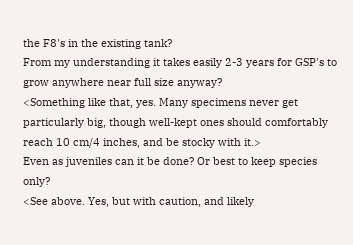the F8's in the existing tank?
From my understanding it takes easily 2-3 years for GSP's to grow anywhere near full size anyway?
<Something like that, yes. Many specimens never get particularly big, though well-kept ones should comfortably reach 10 cm/4 inches, and be stocky with it.>
Even as juveniles can it be done? Or best to keep species only?
<See above. Yes, but with caution, and likely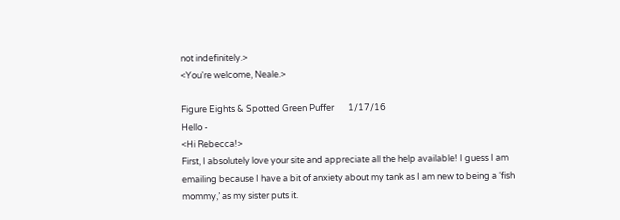not indefinitely.>
<You're welcome, Neale.>

Figure Eights & Spotted Green Puffer       1/17/16
Hello -
<Hi Rebecca!>
First, I absolutely love your site and appreciate all the help available! I guess I am emailing because I have a bit of anxiety about my tank as I am new to being a ‘fish mommy,’ as my sister puts it.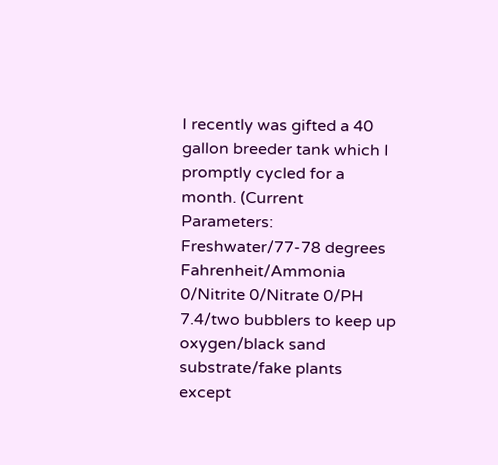I recently was gifted a 40 gallon breeder tank which I promptly cycled for a month. (Current Parameters: Freshwater/77-78 degrees Fahrenheit/Ammonia 0/Nitrite 0/Nitrate 0/PH 7.4/two bubblers to keep up oxygen/black sand substrate/fake plants except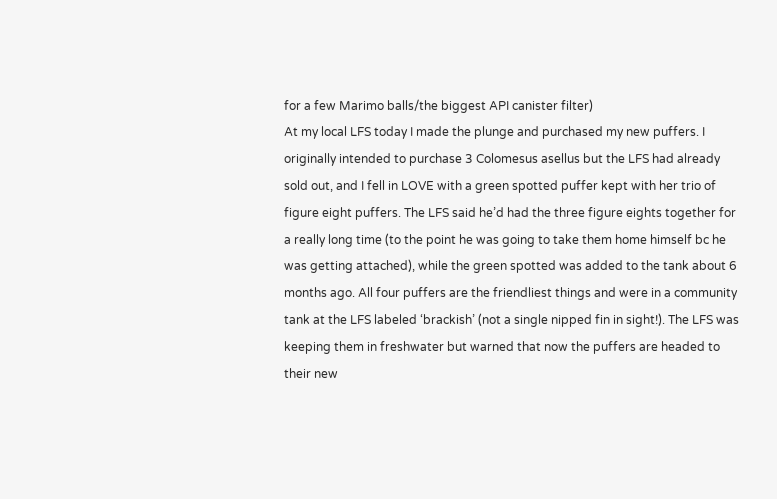for a few Marimo balls/the biggest API canister filter)
At my local LFS today I made the plunge and purchased my new puffers. I originally intended to purchase 3 Colomesus asellus but the LFS had already sold out, and I fell in LOVE with a green spotted puffer kept with her trio of figure eight puffers. The LFS said he’d had the three figure eights together for a really long time (to the point he was going to take them home himself bc he was getting attached), while the green spotted was added to the tank about 6 months ago. All four puffers are the friendliest things and were in a community tank at the LFS labeled ‘brackish’ (not a single nipped fin in sight!). The LFS was keeping them in freshwater but warned that now the puffers are headed to their new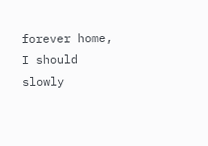forever home, I should slowly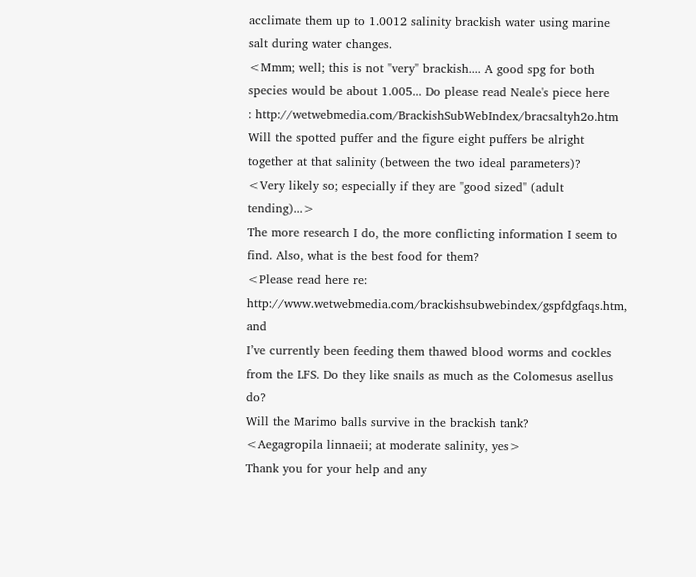acclimate them up to 1.0012 salinity brackish water using marine salt during water changes.
<Mmm; well; this is not "very" brackish.... A good spg for both species would be about 1.005... Do please read Neale's piece here
: http://wetwebmedia.com/BrackishSubWebIndex/bracsaltyh2o.htm
Will the spotted puffer and the figure eight puffers be alright together at that salinity (between the two ideal parameters)?
<Very likely so; especially if they are "good sized" (adult tending)...>
The more research I do, the more conflicting information I seem to find. Also, what is the best food for them?
<Please read here re: http://www.wetwebmedia.com/brackishsubwebindex/gspfdgfaqs.htm,  and
I’ve currently been feeding them thawed blood worms and cockles from the LFS. Do they like snails as much as the Colomesus asellus do?
Will the Marimo balls survive in the brackish tank?
<Aegagropila linnaeii; at moderate salinity, yes>
Thank you for your help and any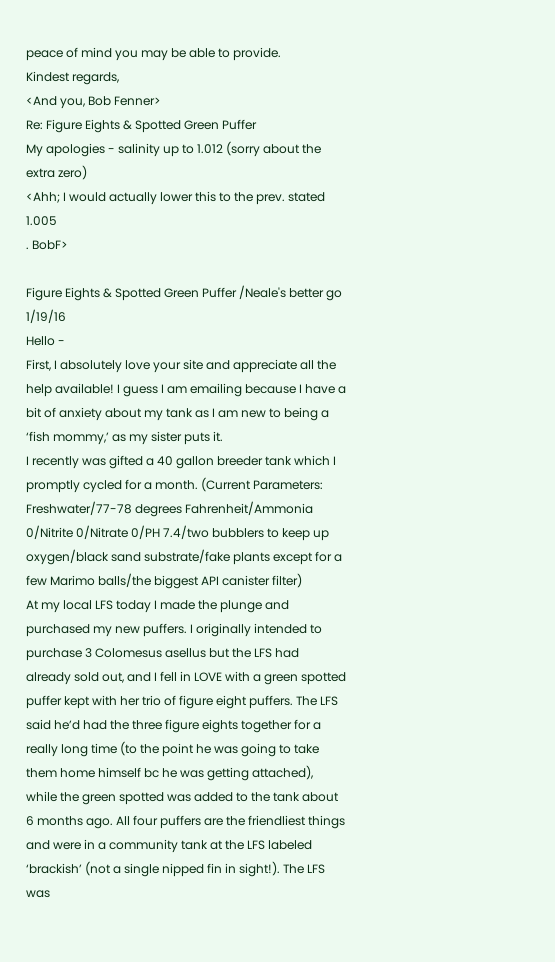peace of mind you may be able to provide.
Kindest regards,
<And you, Bob Fenner>
Re: Figure Eights & Spotted Green Puffer
My apologies - salinity up to 1.012 (sorry about the extra zero)
<Ahh; I would actually lower this to the prev. stated 1.005
. BobF>

Figure Eights & Spotted Green Puffer /Neale's better go       1/19/16
Hello -
First, I absolutely love your site and appreciate all the help available! I guess I am emailing because I have a bit of anxiety about my tank as I am new to being a ‘fish mommy,’ as my sister puts it.
I recently was gifted a 40 gallon breeder tank which I promptly cycled for a month. (Current Parameters: Freshwater/77-78 degrees Fahrenheit/Ammonia 0/Nitrite 0/Nitrate 0/PH 7.4/two bubblers to keep up oxygen/black sand substrate/fake plants except for a few Marimo balls/the biggest API canister filter)
At my local LFS today I made the plunge and purchased my new puffers. I originally intended to purchase 3 Colomesus asellus but the LFS had already sold out, and I fell in LOVE with a green spotted puffer kept with her trio of figure eight puffers. The LFS said he’d had the three figure eights together for a really long time (to the point he was going to take them home himself bc he was getting attached), while the green spotted was added to the tank about 6 months ago. All four puffers are the friendliest things and were in a community tank at the LFS labeled ‘brackish’ (not a single nipped fin in sight!). The LFS was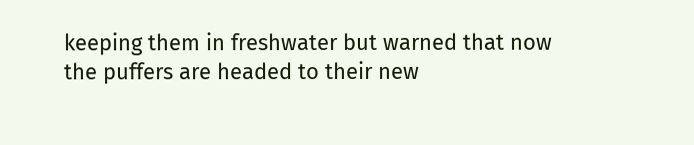keeping them in freshwater but warned that now the puffers are headed to their new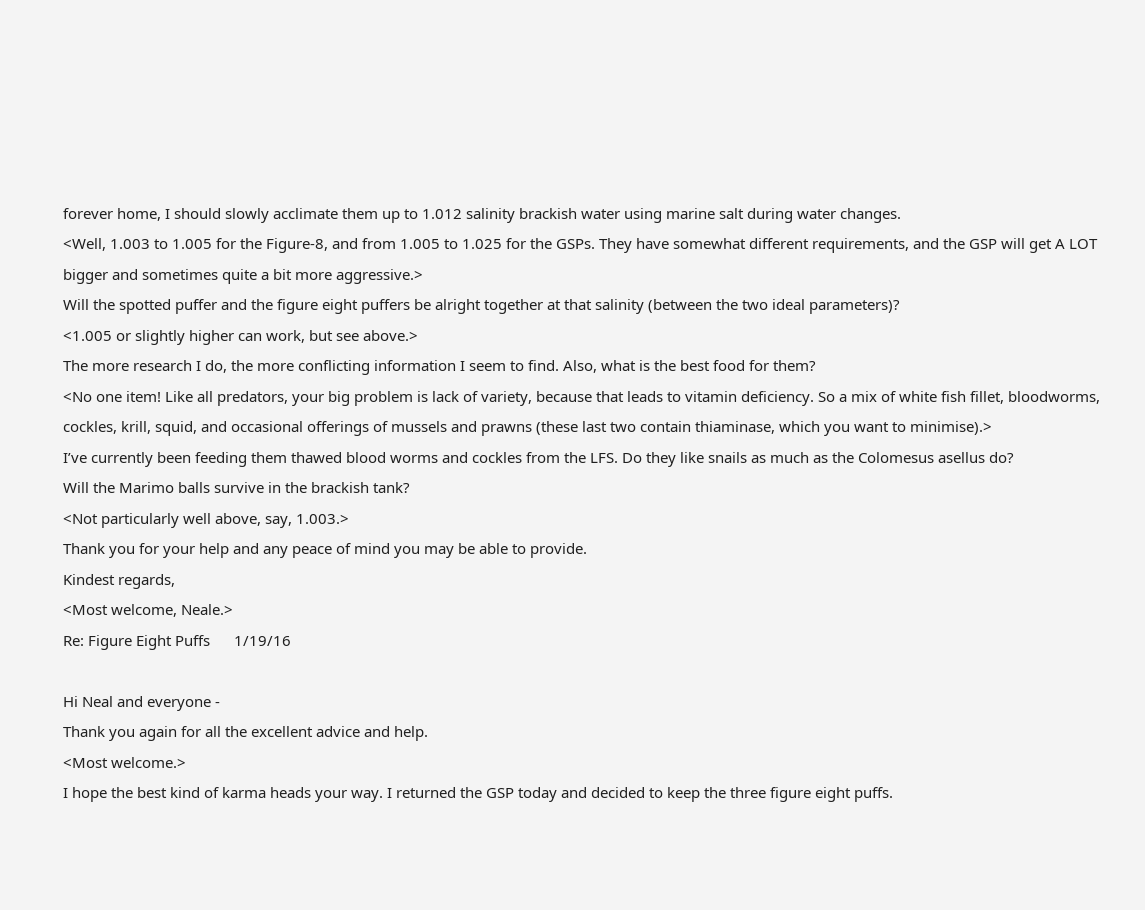forever home, I should slowly acclimate them up to 1.012 salinity brackish water using marine salt during water changes.
<Well, 1.003 to 1.005 for the Figure-8, and from 1.005 to 1.025 for the GSPs. They have somewhat different requirements, and the GSP will get A LOT bigger and sometimes quite a bit more aggressive.>
Will the spotted puffer and the figure eight puffers be alright together at that salinity (between the two ideal parameters)?
<1.005 or slightly higher can work, but see above.>
The more research I do, the more conflicting information I seem to find. Also, what is the best food for them?
<No one item! Like all predators, your big problem is lack of variety, because that leads to vitamin deficiency. So a mix of white fish fillet, bloodworms, cockles, krill, squid, and occasional offerings of mussels and prawns (these last two contain thiaminase, which you want to minimise).>
I’ve currently been feeding them thawed blood worms and cockles from the LFS. Do they like snails as much as the Colomesus asellus do?
Will the Marimo balls survive in the brackish tank?
<Not particularly well above, say, 1.003.>
Thank you for your help and any peace of mind you may be able to provide.
Kindest regards,
<Most welcome, Neale.>
Re: Figure Eight Puffs      1/19/16

Hi Neal and everyone -
Thank you again for all the excellent advice and help.
<Most welcome.>
I hope the best kind of karma heads your way. I returned the GSP today and decided to keep the three figure eight puffs.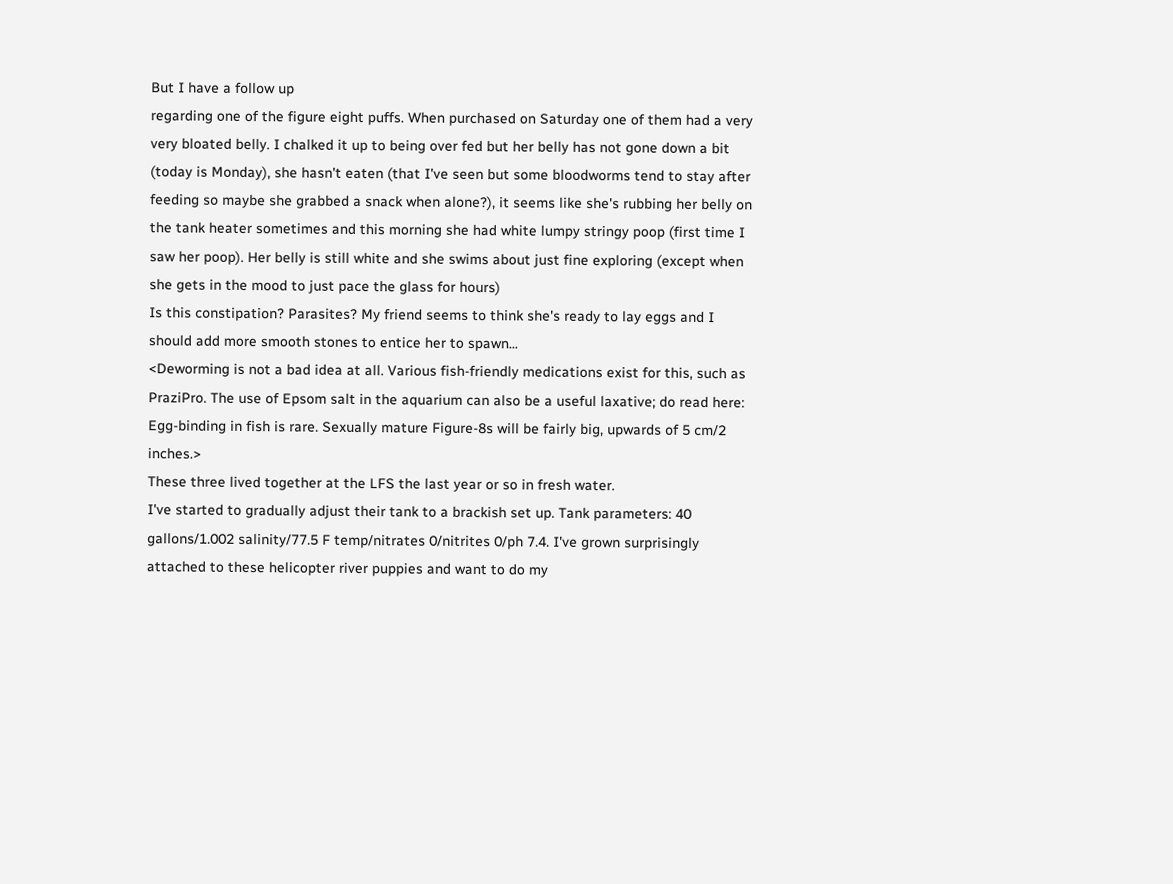But I have a follow up
regarding one of the figure eight puffs. When purchased on Saturday one of them had a very very bloated belly. I chalked it up to being over fed but her belly has not gone down a bit (today is Monday), she hasn't eaten (that I've seen but some bloodworms tend to stay after feeding so maybe she grabbed a snack when alone?), it seems like she's rubbing her belly on the tank heater sometimes and this morning she had white lumpy stringy poop (first time I saw her poop). Her belly is still white and she swims about just fine exploring (except when she gets in the mood to just pace the glass for hours)
Is this constipation? Parasites? My friend seems to think she's ready to lay eggs and I should add more smooth stones to entice her to spawn...
<Deworming is not a bad idea at all. Various fish-friendly medications exist for this, such as PraziPro. The use of Epsom salt in the aquarium can also be a useful laxative; do read here:
Egg-binding in fish is rare. Sexually mature Figure-8s will be fairly big, upwards of 5 cm/2 inches.>
These three lived together at the LFS the last year or so in fresh water.
I've started to gradually adjust their tank to a brackish set up. Tank parameters: 40 gallons/1.002 salinity/77.5 F temp/nitrates 0/nitrites 0/ph 7.4. I've grown surprisingly attached to these helicopter river puppies and want to do my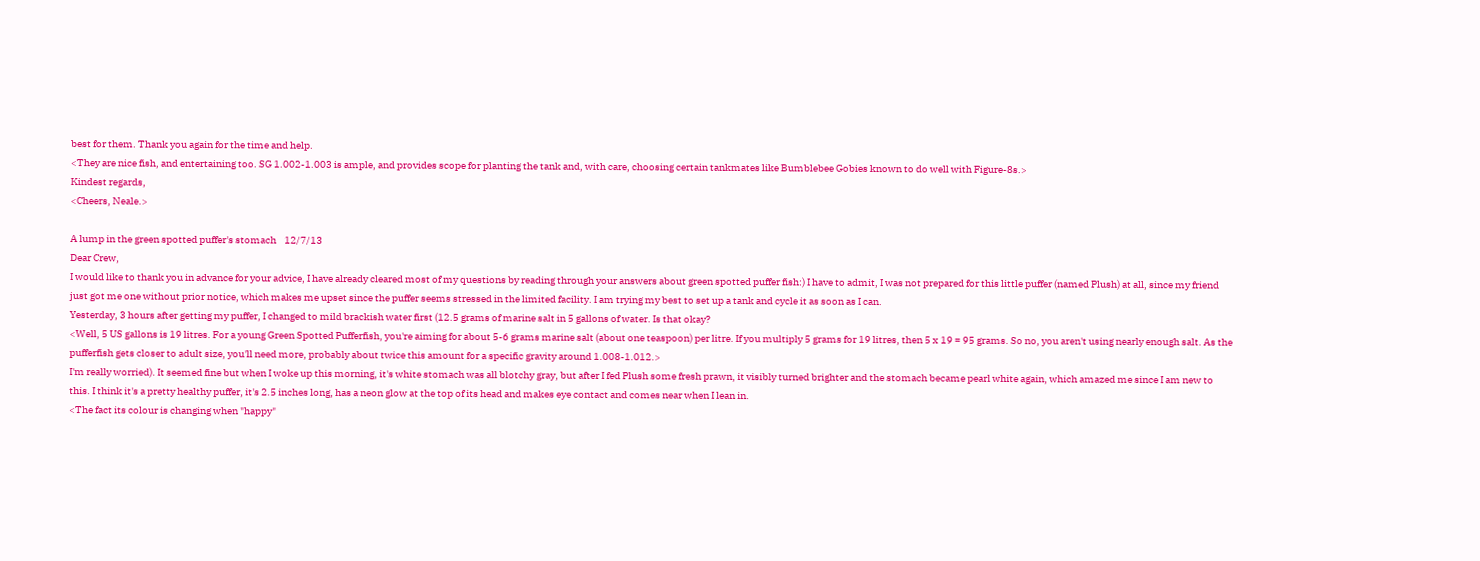best for them. Thank you again for the time and help.
<They are nice fish, and entertaining too. SG 1.002-1.003 is ample, and provides scope for planting the tank and, with care, choosing certain tankmates like Bumblebee Gobies known to do well with Figure-8s.>
Kindest regards,
<Cheers, Neale.>

A lump in the green spotted puffer's stomach    12/7/13
Dear Crew,
I would like to thank you in advance for your advice, I have already cleared most of my questions by reading through your answers about green spotted puffer fish:) I have to admit, I was not prepared for this little puffer (named Plush) at all, since my friend just got me one without prior notice, which makes me upset since the puffer seems stressed in the limited facility. I am trying my best to set up a tank and cycle it as soon as I can.
Yesterday, 3 hours after getting my puffer, I changed to mild brackish water first (12.5 grams of marine salt in 5 gallons of water. Is that okay?
<Well, 5 US gallons is 19 litres. For a young Green Spotted Pufferfish, you're aiming for about 5-6 grams marine salt (about one teaspoon) per litre. If you multiply 5 grams for 19 litres, then 5 x 19 = 95 grams. So no, you aren't using nearly enough salt. As the pufferfish gets closer to adult size, you'll need more, probably about twice this amount for a specific gravity around 1.008-1.012.>
I'm really worried). It seemed fine but when I woke up this morning, it's white stomach was all blotchy gray, but after I fed Plush some fresh prawn, it visibly turned brighter and the stomach became pearl white again, which amazed me since I am new to this. I think it's a pretty healthy puffer, it's 2.5 inches long, has a neon glow at the top of its head and makes eye contact and comes near when I lean in.
<The fact its colour is changing when "happy"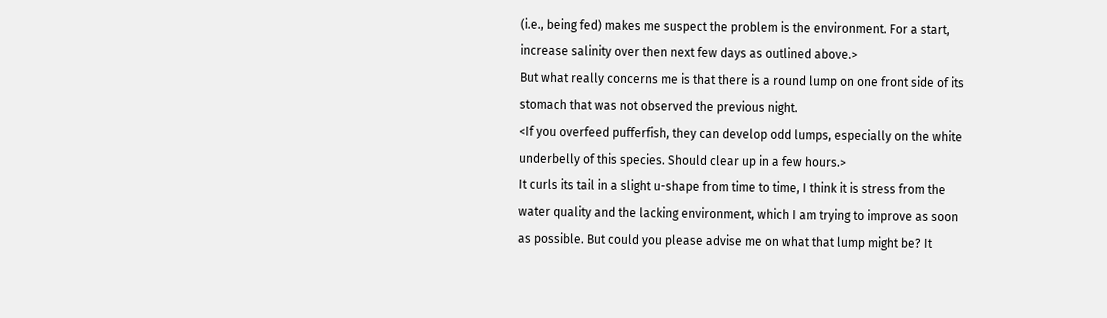(i.e., being fed) makes me suspect the problem is the environment. For a start, increase salinity over then next few days as outlined above.>
But what really concerns me is that there is a round lump on one front side of its stomach that was not observed the previous night.
<If you overfeed pufferfish, they can develop odd lumps, especially on the white underbelly of this species. Should clear up in a few hours.>
It curls its tail in a slight u-shape from time to time, I think it is stress from the water quality and the lacking environment, which I am trying to improve as soon as possible. But could you please advise me on what that lump might be? It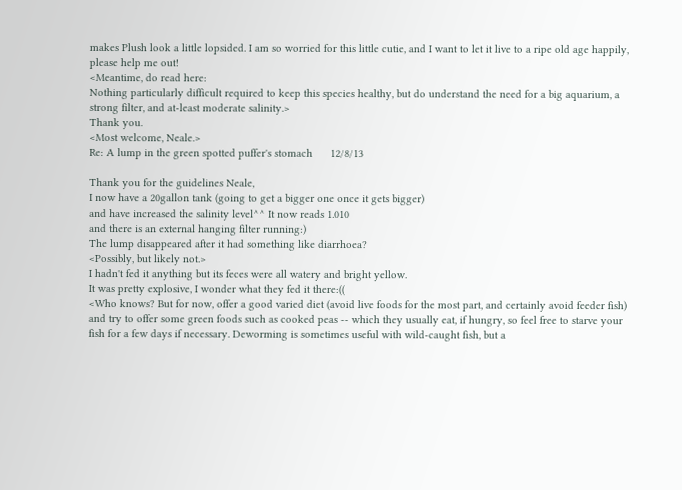makes Plush look a little lopsided. I am so worried for this little cutie, and I want to let it live to a ripe old age happily, please help me out!
<Meantime, do read here:
Nothing particularly difficult required to keep this species healthy, but do understand the need for a big aquarium, a strong filter, and at-least moderate salinity.>
Thank you.
<Most welcome, Neale.>
Re: A lump in the green spotted puffer's stomach      12/8/13

Thank you for the guidelines Neale,
I now have a 20gallon tank (going to get a bigger one once it gets bigger)
and have increased the salinity level^^ It now reads 1.010
and there is an external hanging filter running:)
The lump disappeared after it had something like diarrhoea?
<Possibly, but likely not.>
I hadn't fed it anything but its feces were all watery and bright yellow.
It was pretty explosive, I wonder what they fed it there:((
<Who knows? But for now, offer a good varied diet (avoid live foods for the most part, and certainly avoid feeder fish) and try to offer some green foods such as cooked peas -- which they usually eat, if hungry, so feel free to starve your fish for a few days if necessary. Deworming is sometimes useful with wild-caught fish, but a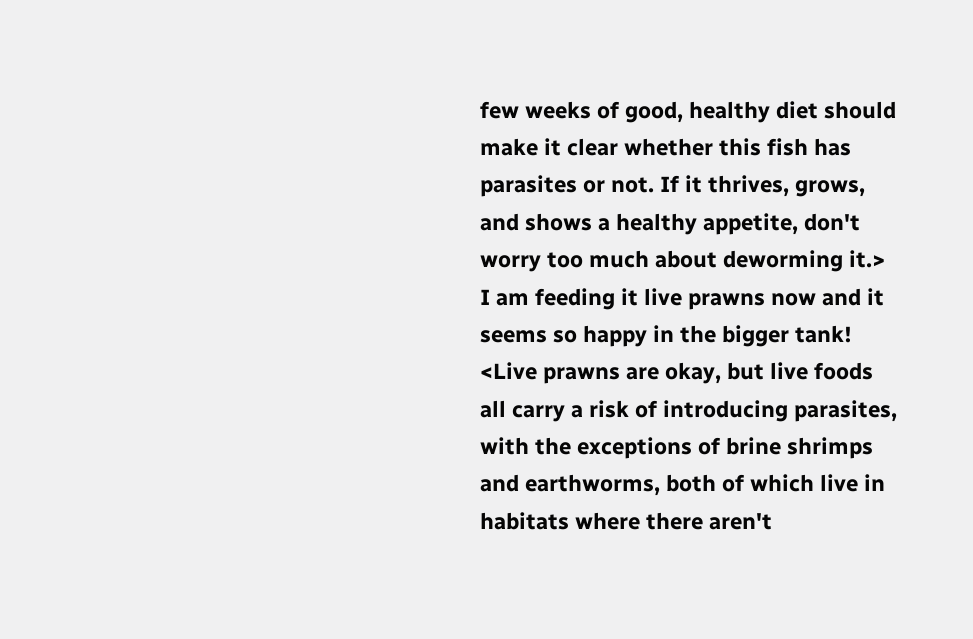few weeks of good, healthy diet should make it clear whether this fish has parasites or not. If it thrives, grows, and shows a healthy appetite, don't worry too much about deworming it.>
I am feeding it live prawns now and it seems so happy in the bigger tank!
<Live prawns are okay, but live foods all carry a risk of introducing parasites, with the exceptions of brine shrimps and earthworms, both of which live in habitats where there aren't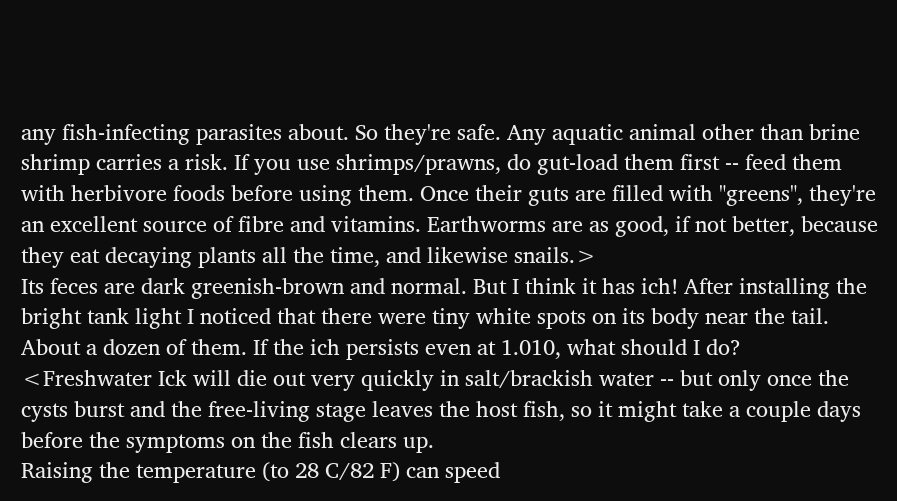any fish-infecting parasites about. So they're safe. Any aquatic animal other than brine shrimp carries a risk. If you use shrimps/prawns, do gut-load them first -- feed them with herbivore foods before using them. Once their guts are filled with "greens", they're an excellent source of fibre and vitamins. Earthworms are as good, if not better, because they eat decaying plants all the time, and likewise snails.>
Its feces are dark greenish-brown and normal. But I think it has ich! After installing the bright tank light I noticed that there were tiny white spots on its body near the tail. About a dozen of them. If the ich persists even at 1.010, what should I do?
<Freshwater Ick will die out very quickly in salt/brackish water -- but only once the cysts burst and the free-living stage leaves the host fish, so it might take a couple days before the symptoms on the fish clears up.
Raising the temperature (to 28 C/82 F) can speed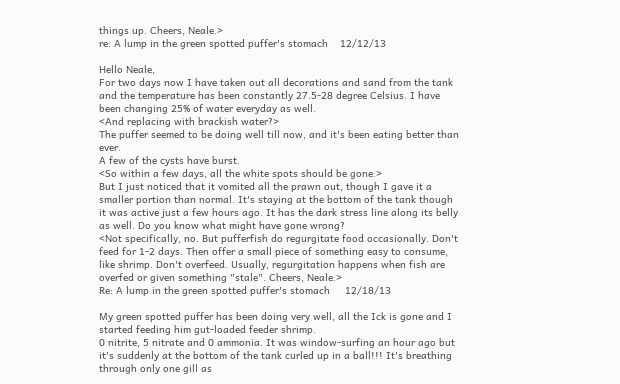things up. Cheers, Neale.>
re: A lump in the green spotted puffer's stomach    12/12/13

Hello Neale,
For two days now I have taken out all decorations and sand from the tank and the temperature has been constantly 27.5-28 degree Celsius. I have been changing 25% of water everyday as well.
<And replacing with brackish water?>
The puffer seemed to be doing well till now, and it's been eating better than ever.
A few of the cysts have burst.
<So within a few days, all the white spots should be gone.>
But I just noticed that it vomited all the prawn out, though I gave it a smaller portion than normal. It's staying at the bottom of the tank though it was active just a few hours ago. It has the dark stress line along its belly as well. Do you know what might have gone wrong?
<Not specifically, no. But pufferfish do regurgitate food occasionally. Don't feed for 1-2 days. Then offer a small piece of something easy to consume, like shrimp. Don't overfeed. Usually, regurgitation happens when fish are overfed or given something "stale". Cheers, Neale.>
Re: A lump in the green spotted puffer's stomach     12/18/13

My green spotted puffer has been doing very well, all the Ick is gone and I started feeding him gut-loaded feeder shrimp.
0 nitrite, 5 nitrate and 0 ammonia. It was window-surfing an hour ago but it's suddenly at the bottom of the tank curled up in a ball!!! It's breathing through only one gill as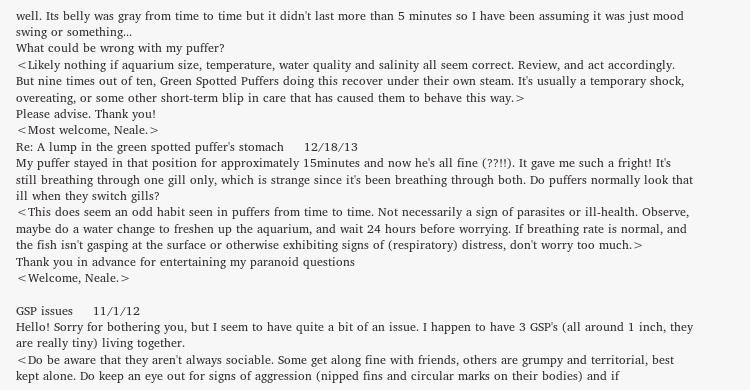well. Its belly was gray from time to time but it didn't last more than 5 minutes so I have been assuming it was just mood swing or something...
What could be wrong with my puffer?
<Likely nothing if aquarium size, temperature, water quality and salinity all seem correct. Review, and act accordingly. But nine times out of ten, Green Spotted Puffers doing this recover under their own steam. It's usually a temporary shock, overeating, or some other short-term blip in care that has caused them to behave this way.>
Please advise. Thank you!
<Most welcome, Neale.>
Re: A lump in the green spotted puffer's stomach     12/18/13
My puffer stayed in that position for approximately 15minutes and now he's all fine (??!!). It gave me such a fright! It's still breathing through one gill only, which is strange since it's been breathing through both. Do puffers normally look that ill when they switch gills?
<This does seem an odd habit seen in puffers from time to time. Not necessarily a sign of parasites or ill-health. Observe, maybe do a water change to freshen up the aquarium, and wait 24 hours before worrying. If breathing rate is normal, and the fish isn't gasping at the surface or otherwise exhibiting signs of (respiratory) distress, don't worry too much.>
Thank you in advance for entertaining my paranoid questions
<Welcome, Neale.>

GSP issues     11/1/12
Hello! Sorry for bothering you, but I seem to have quite a bit of an issue. I happen to have 3 GSP's (all around 1 inch, they are really tiny) living together.
<Do be aware that they aren't always sociable. Some get along fine with friends, others are grumpy and territorial, best kept alone. Do keep an eye out for signs of aggression (nipped fins and circular marks on their bodies) and if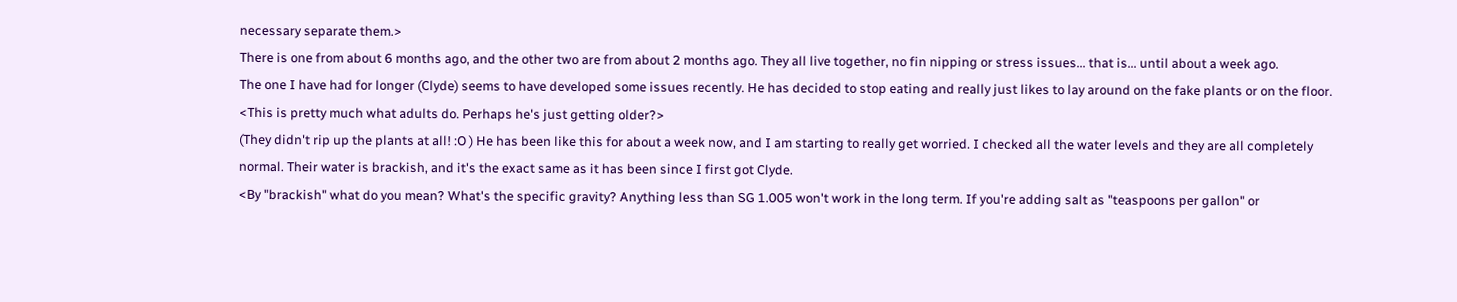necessary separate them.>
There is one from about 6 months ago, and the other two are from about 2 months ago. They all live together, no fin nipping or stress issues... that is... until about a week ago.
The one I have had for longer (Clyde) seems to have developed some issues recently. He has decided to stop eating and really just likes to lay around on the fake plants or on the floor.
<This is pretty much what adults do. Perhaps he's just getting older?>
(They didn't rip up the plants at all! :O ) He has been like this for about a week now, and I am starting to really get worried. I checked all the water levels and they are all completely normal. Their water is brackish, and it's the exact same as it has been since I first got Clyde.
<By "brackish" what do you mean? What's the specific gravity? Anything less than SG 1.005 won't work in the long term. If you're adding salt as "teaspoons per gallon" or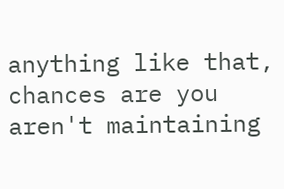anything like that, chances are you aren't maintaining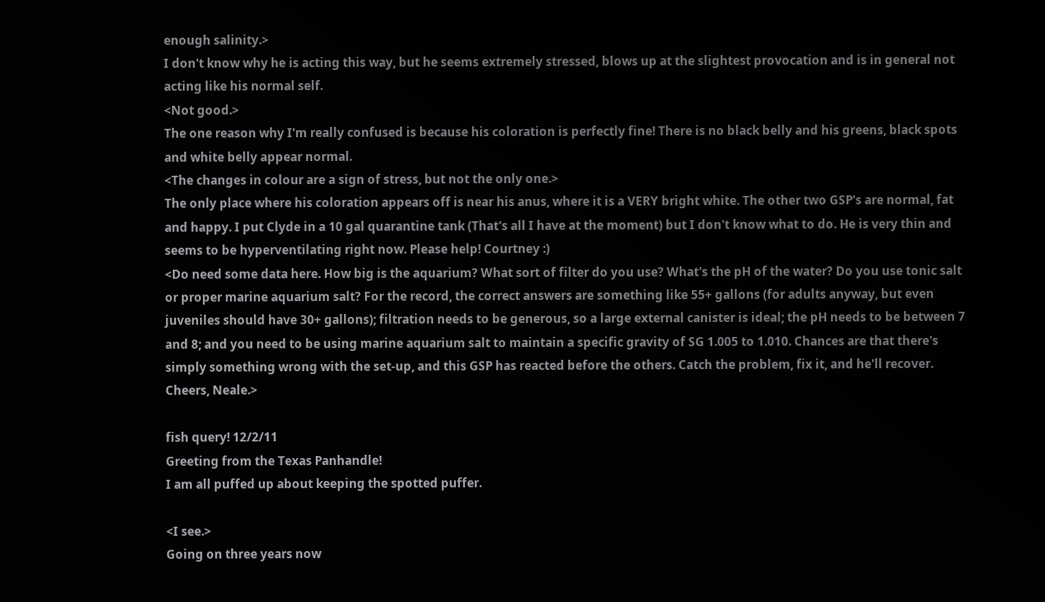enough salinity.>
I don't know why he is acting this way, but he seems extremely stressed, blows up at the slightest provocation and is in general not acting like his normal self.
<Not good.>
The one reason why I'm really confused is because his coloration is perfectly fine! There is no black belly and his greens, black spots and white belly appear normal.
<The changes in colour are a sign of stress, but not the only one.>
The only place where his coloration appears off is near his anus, where it is a VERY bright white. The other two GSP's are normal, fat and happy. I put Clyde in a 10 gal quarantine tank (That's all I have at the moment) but I don't know what to do. He is very thin and seems to be hyperventilating right now. Please help! Courtney :)
<Do need some data here. How big is the aquarium? What sort of filter do you use? What's the pH of the water? Do you use tonic salt or proper marine aquarium salt? For the record, the correct answers are something like 55+ gallons (for adults anyway, but even juveniles should have 30+ gallons); filtration needs to be generous, so a large external canister is ideal; the pH needs to be between 7 and 8; and you need to be using marine aquarium salt to maintain a specific gravity of SG 1.005 to 1.010. Chances are that there's simply something wrong with the set-up, and this GSP has reacted before the others. Catch the problem, fix it, and he'll recover. Cheers, Neale.>

fish query! 12/2/11
Greeting from the Texas Panhandle!
I am all puffed up about keeping the spotted puffer.

<I see.>
Going on three years now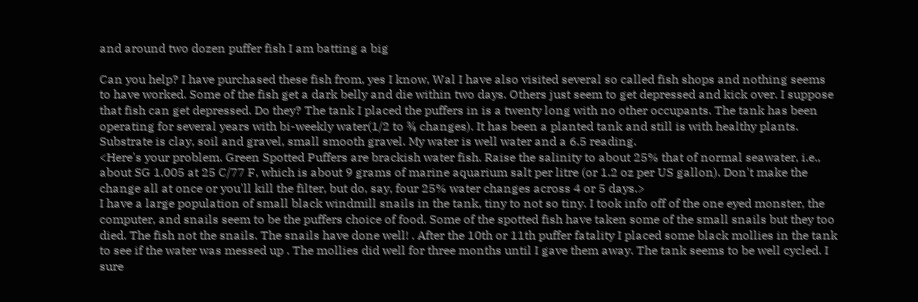and around two dozen puffer fish I am batting a big

Can you help? I have purchased these fish from, yes I know, Wal I have also visited several so called fish shops and nothing seems to have worked. Some of the fish get a dark belly and die within two days. Others just seem to get depressed and kick over. I suppose that fish can get depressed. Do they? The tank I placed the puffers in is a twenty long with no other occupants. The tank has been operating for several years with bi-weekly water(1/2 to ¾ changes). It has been a planted tank and still is with healthy plants. Substrate is clay, soil and gravel, small smooth gravel. My water is well water and a 6.5 reading.
<Here's your problem. Green Spotted Puffers are brackish water fish. Raise the salinity to about 25% that of normal seawater, i.e., about SG 1.005 at 25 C/77 F, which is about 9 grams of marine aquarium salt per litre (or 1.2 oz per US gallon). Don't make the change all at once or you'll kill the filter, but do, say, four 25% water changes across 4 or 5 days.>
I have a large population of small black windmill snails in the tank, tiny to not so tiny. I took info off of the one eyed monster, the computer, and snails seem to be the puffers choice of food. Some of the spotted fish have taken some of the small snails but they too died. The fish not the snails. The snails have done well! . After the 10th or 11th puffer fatality I placed some black mollies in the tank to see if the water was messed up . The mollies did well for three months until I gave them away. The tank seems to be well cycled. I sure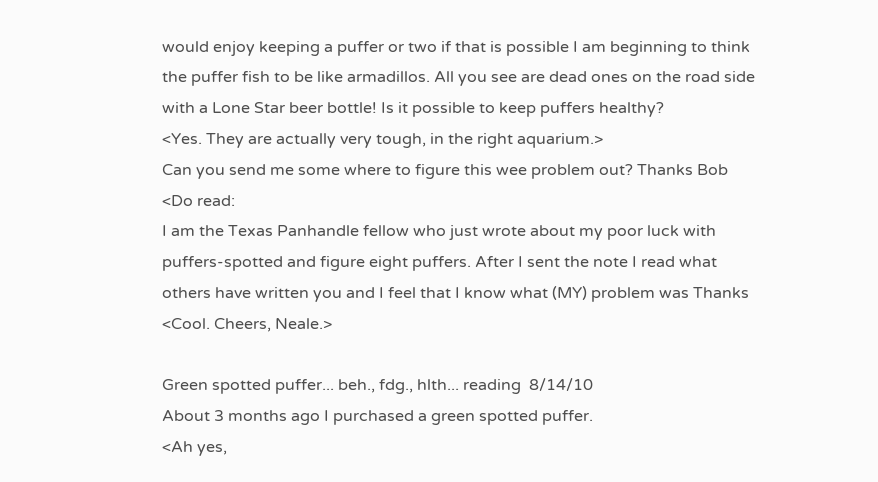would enjoy keeping a puffer or two if that is possible I am beginning to think the puffer fish to be like armadillos. All you see are dead ones on the road side with a Lone Star beer bottle! Is it possible to keep puffers healthy?
<Yes. They are actually very tough, in the right aquarium.>
Can you send me some where to figure this wee problem out? Thanks Bob
<Do read:
I am the Texas Panhandle fellow who just wrote about my poor luck with puffers-spotted and figure eight puffers. After I sent the note I read what others have written you and I feel that I know what (MY) problem was Thanks
<Cool. Cheers, Neale.>

Green spotted puffer... beh., fdg., hlth... reading  8/14/10
About 3 months ago I purchased a green spotted puffer.
<Ah yes,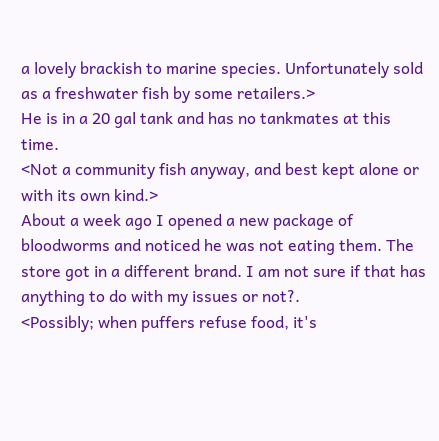a lovely brackish to marine species. Unfortunately sold as a freshwater fish by some retailers.>
He is in a 20 gal tank and has no tankmates at this time.
<Not a community fish anyway, and best kept alone or with its own kind.>
About a week ago I opened a new package of bloodworms and noticed he was not eating them. The store got in a different brand. I am not sure if that has anything to do with my issues or not?.
<Possibly; when puffers refuse food, it's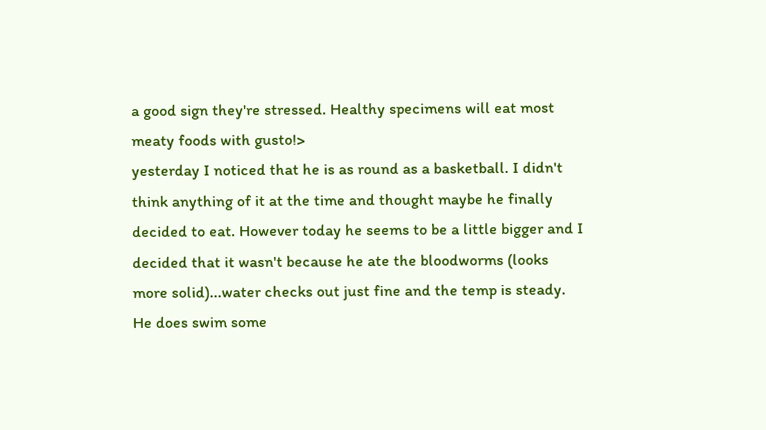a good sign they're stressed. Healthy specimens will eat most meaty foods with gusto!>
yesterday I noticed that he is as round as a basketball. I didn't think anything of it at the time and thought maybe he finally decided to eat. However today he seems to be a little bigger and I decided that it wasn't because he ate the bloodworms (looks more solid)...water checks out just fine and the temp is steady. He does swim some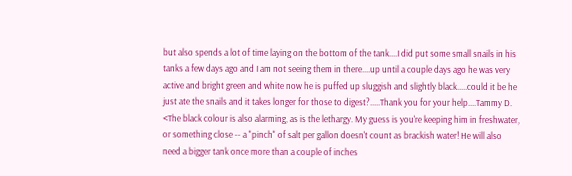but also spends a lot of time laying on the bottom of the tank....I did put some small snails in his tanks a few days ago and I am not seeing them in there....up until a couple days ago he was very active and bright green and white now he is puffed up sluggish and slightly black.....could it be he just ate the snails and it takes longer for those to digest?.....Thank you for your help....Tammy D.
<The black colour is also alarming, as is the lethargy. My guess is you're keeping him in freshwater, or something close -- a "pinch" of salt per gallon doesn't count as brackish water! He will also need a bigger tank once more than a couple of inches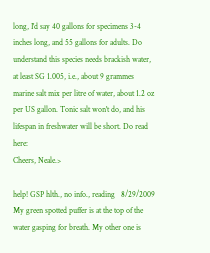long, I'd say 40 gallons for specimens 3-4 inches long, and 55 gallons for adults. Do understand this species needs brackish water, at least SG 1.005, i.e., about 9 grammes marine salt mix per litre of water, about 1.2 oz per US gallon. Tonic salt won't do, and his lifespan in freshwater will be short. Do read here:
Cheers, Neale.>

help! GSP hlth., no info., reading   8/29/2009
My green spotted puffer is at the top of the water gasping for breath. My other one is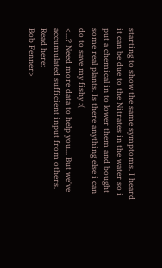starting to show the same symptoms. I heard it can be due to the Nitrates in the water so i put a chemical in to lower them and bought some real plants. Is there anything else i can do to save my fishy :(
<...? Need more data to help you... But we've accumulated sufficient input from others. Read here:
Bob Fenner>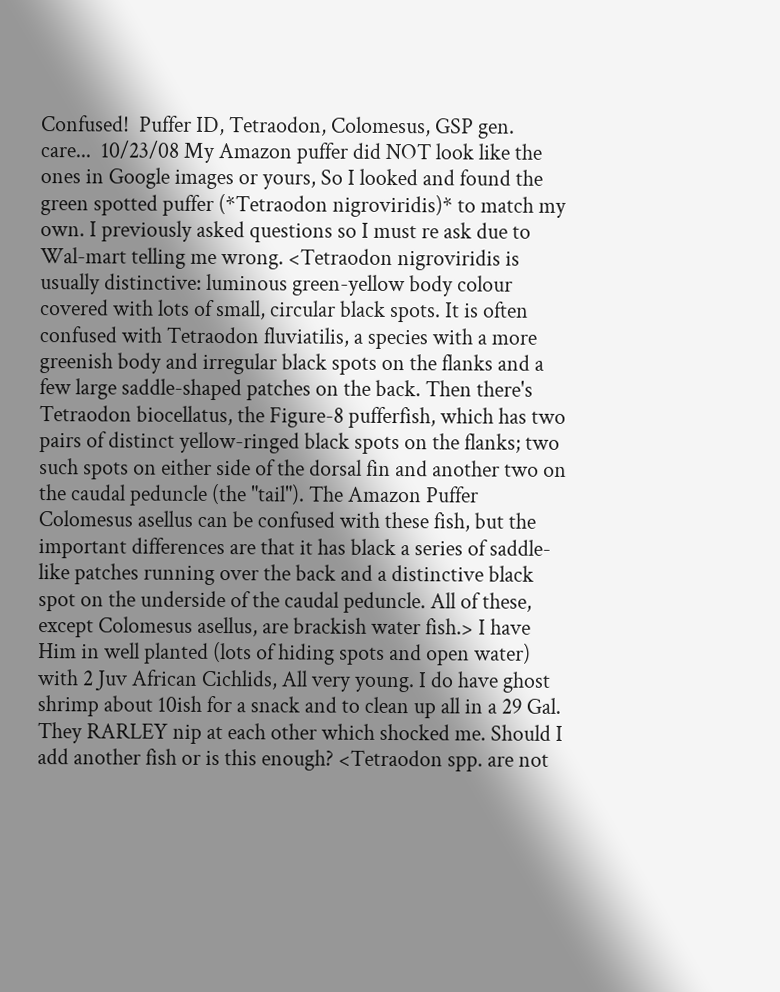Confused!  Puffer ID, Tetraodon, Colomesus, GSP gen. care...  10/23/08 My Amazon puffer did NOT look like the ones in Google images or yours, So I looked and found the green spotted puffer (*Tetraodon nigroviridis)* to match my own. I previously asked questions so I must re ask due to Wal-mart telling me wrong. <Tetraodon nigroviridis is usually distinctive: luminous green-yellow body colour covered with lots of small, circular black spots. It is often confused with Tetraodon fluviatilis, a species with a more greenish body and irregular black spots on the flanks and a few large saddle-shaped patches on the back. Then there's Tetraodon biocellatus, the Figure-8 pufferfish, which has two pairs of distinct yellow-ringed black spots on the flanks; two such spots on either side of the dorsal fin and another two on the caudal peduncle (the "tail"). The Amazon Puffer Colomesus asellus can be confused with these fish, but the important differences are that it has black a series of saddle-like patches running over the back and a distinctive black spot on the underside of the caudal peduncle. All of these, except Colomesus asellus, are brackish water fish.> I have Him in well planted (lots of hiding spots and open water) with 2 Juv African Cichlids, All very young. I do have ghost shrimp about 10ish for a snack and to clean up all in a 29 Gal. They RARLEY nip at each other which shocked me. Should I add another fish or is this enough? <Tetraodon spp. are not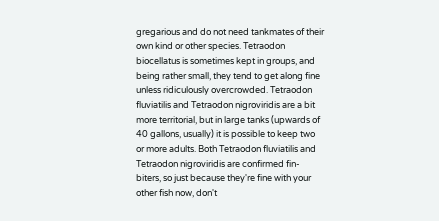gregarious and do not need tankmates of their own kind or other species. Tetraodon biocellatus is sometimes kept in groups, and being rather small, they tend to get along fine unless ridiculously overcrowded. Tetraodon fluviatilis and Tetraodon nigroviridis are a bit more territorial, but in large tanks (upwards of 40 gallons, usually) it is possible to keep two or more adults. Both Tetraodon fluviatilis and Tetraodon nigroviridis are confirmed fin-biters, so just because they're fine with your other fish now, don't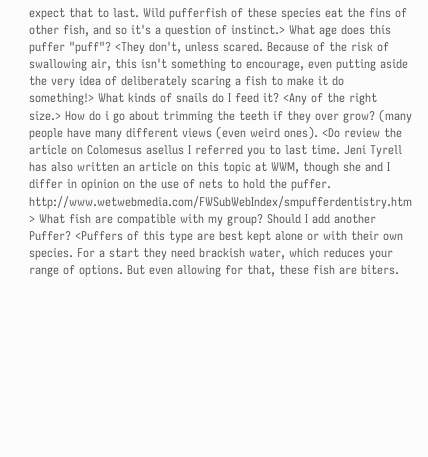expect that to last. Wild pufferfish of these species eat the fins of other fish, and so it's a question of instinct.> What age does this puffer "puff"? <They don't, unless scared. Because of the risk of swallowing air, this isn't something to encourage, even putting aside the very idea of deliberately scaring a fish to make it do something!> What kinds of snails do I feed it? <Any of the right size.> How do i go about trimming the teeth if they over grow? (many people have many different views (even weird ones). <Do review the article on Colomesus asellus I referred you to last time. Jeni Tyrell has also written an article on this topic at WWM, though she and I differ in opinion on the use of nets to hold the puffer. http://www.wetwebmedia.com/FWSubWebIndex/smpufferdentistry.htm > What fish are compatible with my group? Should I add another Puffer? <Puffers of this type are best kept alone or with their own species. For a start they need brackish water, which reduces your range of options. But even allowing for that, these fish are biters.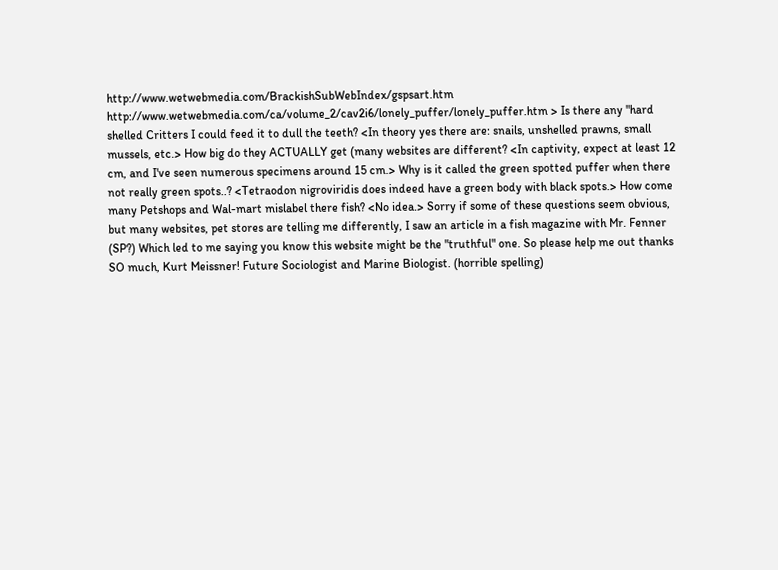http://www.wetwebmedia.com/BrackishSubWebIndex/gspsart.htm http://www.wetwebmedia.com/ca/volume_2/cav2i6/lonely_puffer/lonely_puffer.htm > Is there any "hard shelled Critters I could feed it to dull the teeth? <In theory yes there are: snails, unshelled prawns, small mussels, etc.> How big do they ACTUALLY get (many websites are different? <In captivity, expect at least 12 cm, and I've seen numerous specimens around 15 cm.> Why is it called the green spotted puffer when there not really green spots..? <Tetraodon nigroviridis does indeed have a green body with black spots.> How come many Petshops and Wal-mart mislabel there fish? <No idea.> Sorry if some of these questions seem obvious, but many websites, pet stores are telling me differently, I saw an article in a fish magazine with Mr. Fenner (SP?) Which led to me saying you know this website might be the "truthful" one. So please help me out thanks SO much, Kurt Meissner! Future Sociologist and Marine Biologist. (horrible spelling)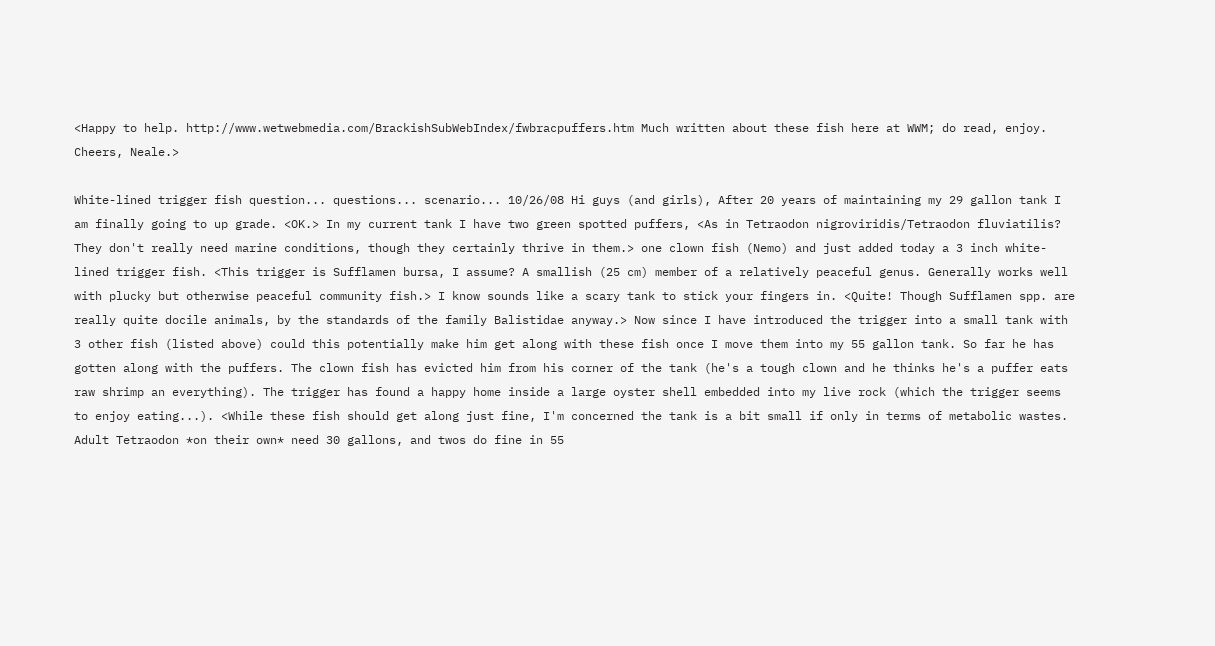<Happy to help. http://www.wetwebmedia.com/BrackishSubWebIndex/fwbracpuffers.htm Much written about these fish here at WWM; do read, enjoy. Cheers, Neale.>

White-lined trigger fish question... questions... scenario... 10/26/08 Hi guys (and girls), After 20 years of maintaining my 29 gallon tank I am finally going to up grade. <OK.> In my current tank I have two green spotted puffers, <As in Tetraodon nigroviridis/Tetraodon fluviatilis? They don't really need marine conditions, though they certainly thrive in them.> one clown fish (Nemo) and just added today a 3 inch white-lined trigger fish. <This trigger is Sufflamen bursa, I assume? A smallish (25 cm) member of a relatively peaceful genus. Generally works well with plucky but otherwise peaceful community fish.> I know sounds like a scary tank to stick your fingers in. <Quite! Though Sufflamen spp. are really quite docile animals, by the standards of the family Balistidae anyway.> Now since I have introduced the trigger into a small tank with 3 other fish (listed above) could this potentially make him get along with these fish once I move them into my 55 gallon tank. So far he has gotten along with the puffers. The clown fish has evicted him from his corner of the tank (he's a tough clown and he thinks he's a puffer eats raw shrimp an everything). The trigger has found a happy home inside a large oyster shell embedded into my live rock (which the trigger seems to enjoy eating...). <While these fish should get along just fine, I'm concerned the tank is a bit small if only in terms of metabolic wastes. Adult Tetraodon *on their own* need 30 gallons, and twos do fine in 55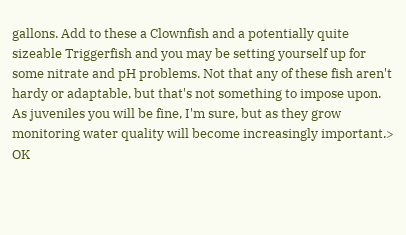gallons. Add to these a Clownfish and a potentially quite sizeable Triggerfish and you may be setting yourself up for some nitrate and pH problems. Not that any of these fish aren't hardy or adaptable, but that's not something to impose upon. As juveniles you will be fine, I'm sure, but as they grow monitoring water quality will become increasingly important.> OK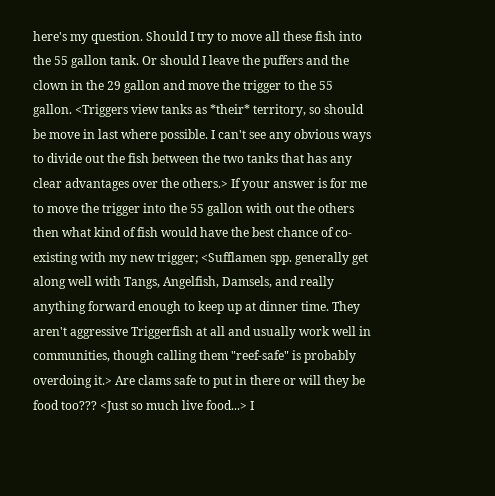here's my question. Should I try to move all these fish into the 55 gallon tank. Or should I leave the puffers and the clown in the 29 gallon and move the trigger to the 55 gallon. <Triggers view tanks as *their* territory, so should be move in last where possible. I can't see any obvious ways to divide out the fish between the two tanks that has any clear advantages over the others.> If your answer is for me to move the trigger into the 55 gallon with out the others then what kind of fish would have the best chance of co-existing with my new trigger; <Sufflamen spp. generally get along well with Tangs, Angelfish, Damsels, and really anything forward enough to keep up at dinner time. They aren't aggressive Triggerfish at all and usually work well in communities, though calling them "reef-safe" is probably overdoing it.> Are clams safe to put in there or will they be food too??? <Just so much live food...> I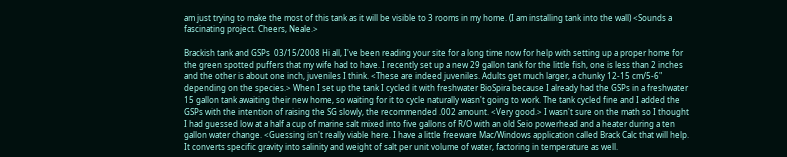am just trying to make the most of this tank as it will be visible to 3 rooms in my home. (I am installing tank into the wall) <Sounds a fascinating project. Cheers, Neale.>

Brackish tank and GSPs  03/15/2008 Hi all, I've been reading your site for a long time now for help with setting up a proper home for the green spotted puffers that my wife had to have. I recently set up a new 29 gallon tank for the little fish, one is less than 2 inches and the other is about one inch, juveniles I think. <These are indeed juveniles. Adults get much larger, a chunky 12-15 cm/5-6" depending on the species.> When I set up the tank I cycled it with freshwater BioSpira because I already had the GSPs in a freshwater 15 gallon tank awaiting their new home, so waiting for it to cycle naturally wasn't going to work. The tank cycled fine and I added the GSPs with the intention of raising the SG slowly, the recommended .002 amount. <Very good.> I wasn't sure on the math so I thought I had guessed low at a half a cup of marine salt mixed into five gallons of R/O with an old Seio powerhead and a heater during a ten gallon water change. <Guessing isn't really viable here. I have a little freeware Mac/Windows application called Brack Calc that will help. It converts specific gravity into salinity and weight of salt per unit volume of water, factoring in temperature as well.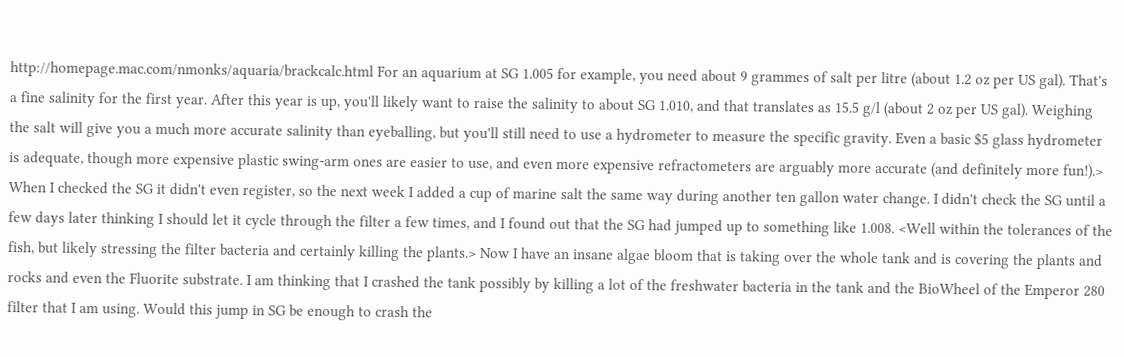http://homepage.mac.com/nmonks/aquaria/brackcalc.html For an aquarium at SG 1.005 for example, you need about 9 grammes of salt per litre (about 1.2 oz per US gal). That's a fine salinity for the first year. After this year is up, you'll likely want to raise the salinity to about SG 1.010, and that translates as 15.5 g/l (about 2 oz per US gal). Weighing the salt will give you a much more accurate salinity than eyeballing, but you'll still need to use a hydrometer to measure the specific gravity. Even a basic $5 glass hydrometer is adequate, though more expensive plastic swing-arm ones are easier to use, and even more expensive refractometers are arguably more accurate (and definitely more fun!).> When I checked the SG it didn't even register, so the next week I added a cup of marine salt the same way during another ten gallon water change. I didn't check the SG until a few days later thinking I should let it cycle through the filter a few times, and I found out that the SG had jumped up to something like 1.008. <Well within the tolerances of the fish, but likely stressing the filter bacteria and certainly killing the plants.> Now I have an insane algae bloom that is taking over the whole tank and is covering the plants and rocks and even the Fluorite substrate. I am thinking that I crashed the tank possibly by killing a lot of the freshwater bacteria in the tank and the BioWheel of the Emperor 280 filter that I am using. Would this jump in SG be enough to crash the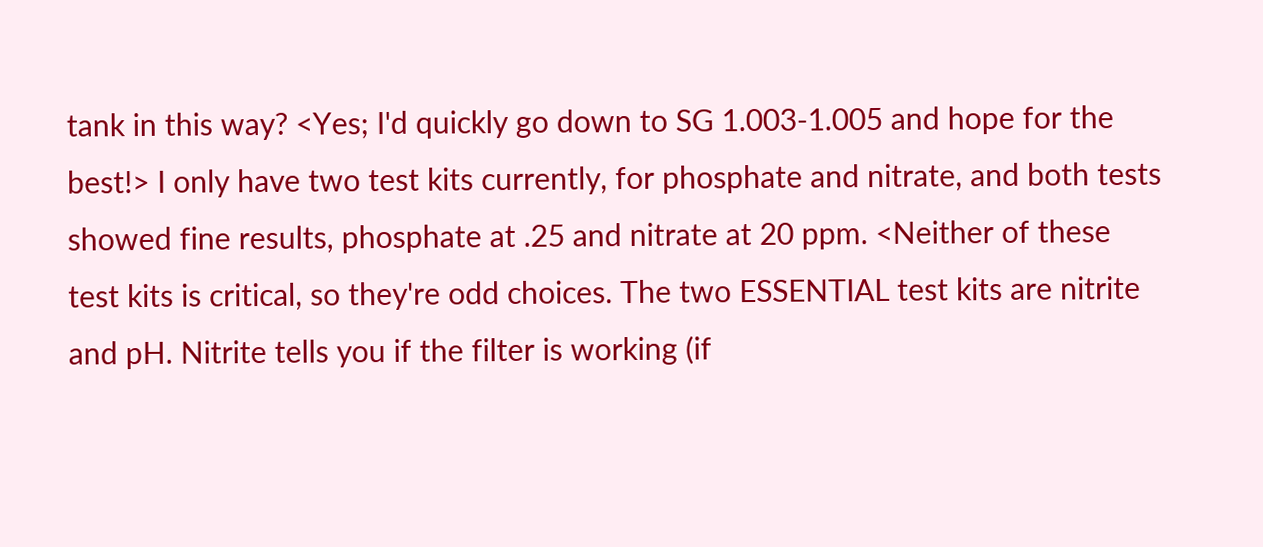tank in this way? <Yes; I'd quickly go down to SG 1.003-1.005 and hope for the best!> I only have two test kits currently, for phosphate and nitrate, and both tests showed fine results, phosphate at .25 and nitrate at 20 ppm. <Neither of these test kits is critical, so they're odd choices. The two ESSENTIAL test kits are nitrite and pH. Nitrite tells you if the filter is working (if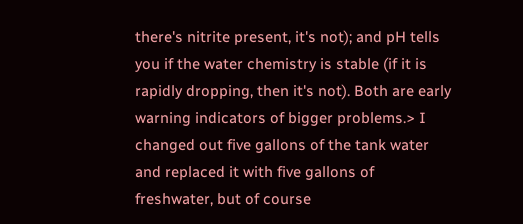there's nitrite present, it's not); and pH tells you if the water chemistry is stable (if it is rapidly dropping, then it's not). Both are early warning indicators of bigger problems.> I changed out five gallons of the tank water and replaced it with five gallons of freshwater, but of course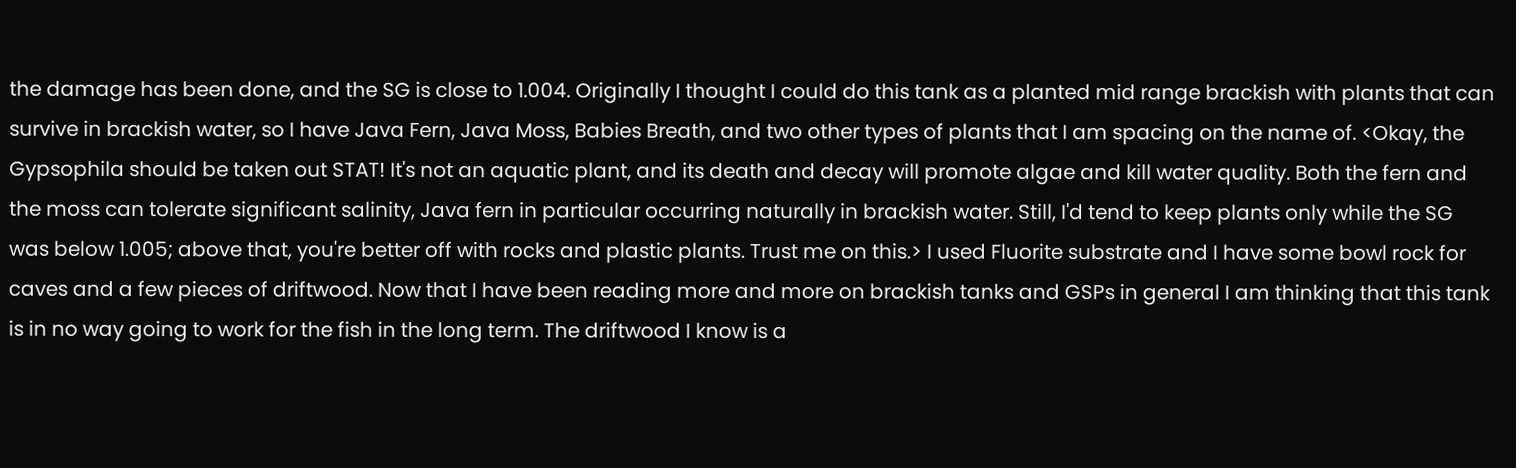the damage has been done, and the SG is close to 1.004. Originally I thought I could do this tank as a planted mid range brackish with plants that can survive in brackish water, so I have Java Fern, Java Moss, Babies Breath, and two other types of plants that I am spacing on the name of. <Okay, the Gypsophila should be taken out STAT! It's not an aquatic plant, and its death and decay will promote algae and kill water quality. Both the fern and the moss can tolerate significant salinity, Java fern in particular occurring naturally in brackish water. Still, I'd tend to keep plants only while the SG was below 1.005; above that, you're better off with rocks and plastic plants. Trust me on this.> I used Fluorite substrate and I have some bowl rock for caves and a few pieces of driftwood. Now that I have been reading more and more on brackish tanks and GSPs in general I am thinking that this tank is in no way going to work for the fish in the long term. The driftwood I know is a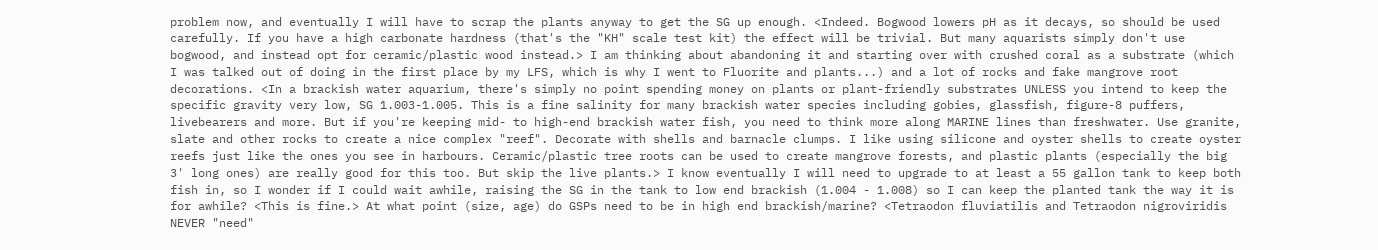problem now, and eventually I will have to scrap the plants anyway to get the SG up enough. <Indeed. Bogwood lowers pH as it decays, so should be used carefully. If you have a high carbonate hardness (that's the "KH" scale test kit) the effect will be trivial. But many aquarists simply don't use bogwood, and instead opt for ceramic/plastic wood instead.> I am thinking about abandoning it and starting over with crushed coral as a substrate (which I was talked out of doing in the first place by my LFS, which is why I went to Fluorite and plants...) and a lot of rocks and fake mangrove root decorations. <In a brackish water aquarium, there's simply no point spending money on plants or plant-friendly substrates UNLESS you intend to keep the specific gravity very low, SG 1.003-1.005. This is a fine salinity for many brackish water species including gobies, glassfish, figure-8 puffers, livebearers and more. But if you're keeping mid- to high-end brackish water fish, you need to think more along MARINE lines than freshwater. Use granite, slate and other rocks to create a nice complex "reef". Decorate with shells and barnacle clumps. I like using silicone and oyster shells to create oyster reefs just like the ones you see in harbours. Ceramic/plastic tree roots can be used to create mangrove forests, and plastic plants (especially the big 3' long ones) are really good for this too. But skip the live plants.> I know eventually I will need to upgrade to at least a 55 gallon tank to keep both fish in, so I wonder if I could wait awhile, raising the SG in the tank to low end brackish (1.004 - 1.008) so I can keep the planted tank the way it is for awhile? <This is fine.> At what point (size, age) do GSPs need to be in high end brackish/marine? <Tetraodon fluviatilis and Tetraodon nigroviridis NEVER "need"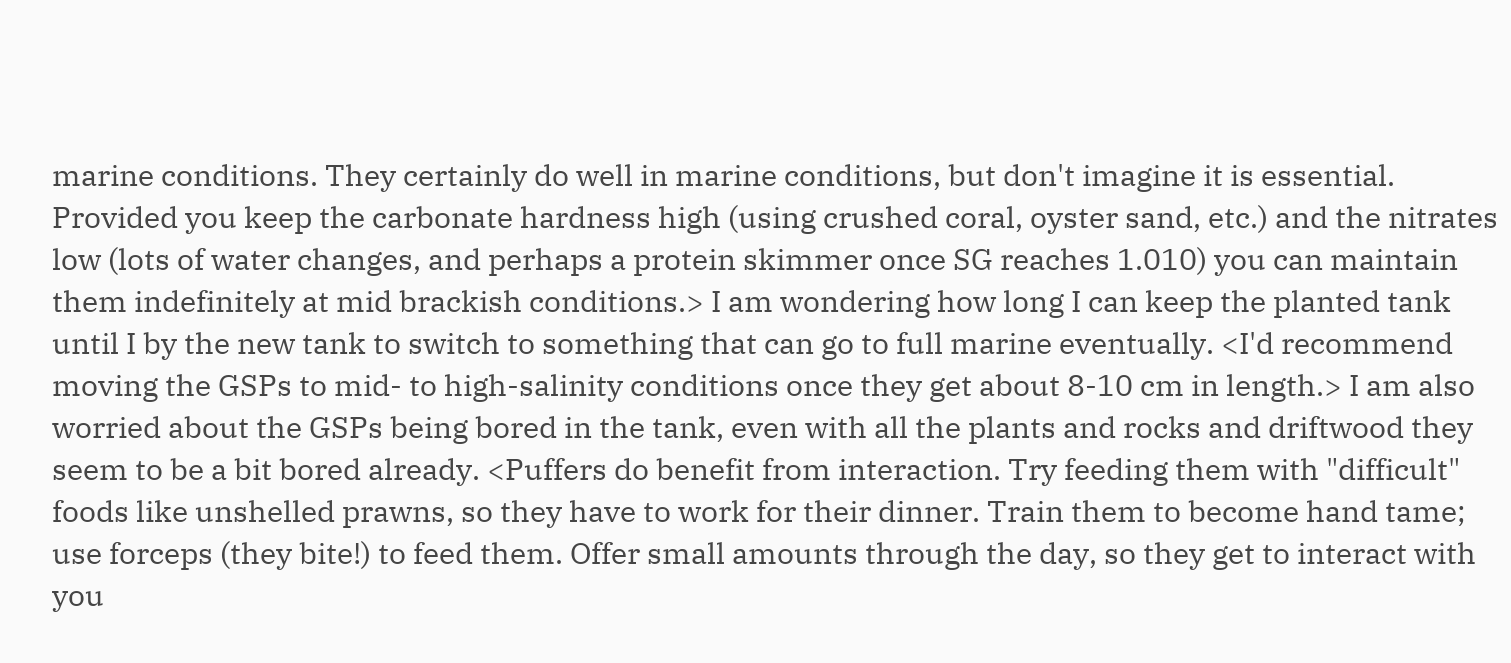marine conditions. They certainly do well in marine conditions, but don't imagine it is essential. Provided you keep the carbonate hardness high (using crushed coral, oyster sand, etc.) and the nitrates low (lots of water changes, and perhaps a protein skimmer once SG reaches 1.010) you can maintain them indefinitely at mid brackish conditions.> I am wondering how long I can keep the planted tank until I by the new tank to switch to something that can go to full marine eventually. <I'd recommend moving the GSPs to mid- to high-salinity conditions once they get about 8-10 cm in length.> I am also worried about the GSPs being bored in the tank, even with all the plants and rocks and driftwood they seem to be a bit bored already. <Puffers do benefit from interaction. Try feeding them with "difficult" foods like unshelled prawns, so they have to work for their dinner. Train them to become hand tame; use forceps (they bite!) to feed them. Offer small amounts through the day, so they get to interact with you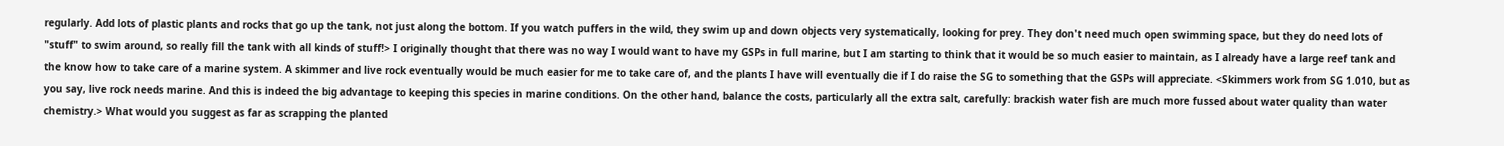regularly. Add lots of plastic plants and rocks that go up the tank, not just along the bottom. If you watch puffers in the wild, they swim up and down objects very systematically, looking for prey. They don't need much open swimming space, but they do need lots of "stuff" to swim around, so really fill the tank with all kinds of stuff!> I originally thought that there was no way I would want to have my GSPs in full marine, but I am starting to think that it would be so much easier to maintain, as I already have a large reef tank and the know how to take care of a marine system. A skimmer and live rock eventually would be much easier for me to take care of, and the plants I have will eventually die if I do raise the SG to something that the GSPs will appreciate. <Skimmers work from SG 1.010, but as you say, live rock needs marine. And this is indeed the big advantage to keeping this species in marine conditions. On the other hand, balance the costs, particularly all the extra salt, carefully: brackish water fish are much more fussed about water quality than water chemistry.> What would you suggest as far as scrapping the planted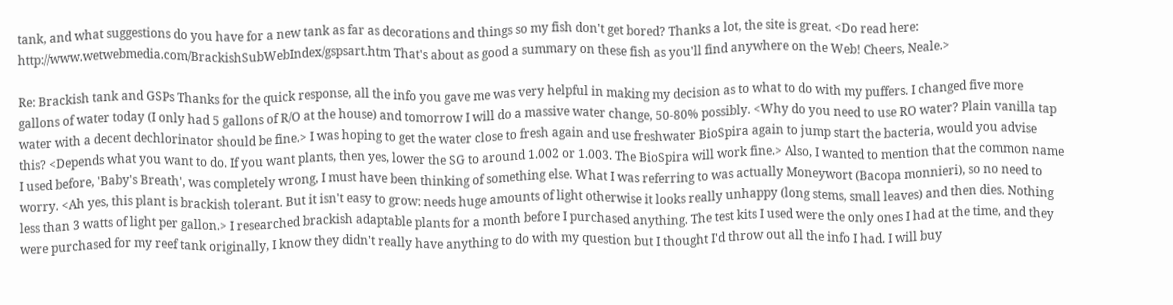tank, and what suggestions do you have for a new tank as far as decorations and things so my fish don't get bored? Thanks a lot, the site is great. <Do read here: http://www.wetwebmedia.com/BrackishSubWebIndex/gspsart.htm That's about as good a summary on these fish as you'll find anywhere on the Web! Cheers, Neale.>

Re: Brackish tank and GSPs Thanks for the quick response, all the info you gave me was very helpful in making my decision as to what to do with my puffers. I changed five more gallons of water today (I only had 5 gallons of R/O at the house) and tomorrow I will do a massive water change, 50-80% possibly. <Why do you need to use RO water? Plain vanilla tap water with a decent dechlorinator should be fine.> I was hoping to get the water close to fresh again and use freshwater BioSpira again to jump start the bacteria, would you advise this? <Depends what you want to do. If you want plants, then yes, lower the SG to around 1.002 or 1.003. The BioSpira will work fine.> Also, I wanted to mention that the common name I used before, 'Baby's Breath', was completely wrong, I must have been thinking of something else. What I was referring to was actually Moneywort (Bacopa monnieri), so no need to worry. <Ah yes, this plant is brackish tolerant. But it isn't easy to grow: needs huge amounts of light otherwise it looks really unhappy (long stems, small leaves) and then dies. Nothing less than 3 watts of light per gallon.> I researched brackish adaptable plants for a month before I purchased anything. The test kits I used were the only ones I had at the time, and they were purchased for my reef tank originally, I know they didn't really have anything to do with my question but I thought I'd throw out all the info I had. I will buy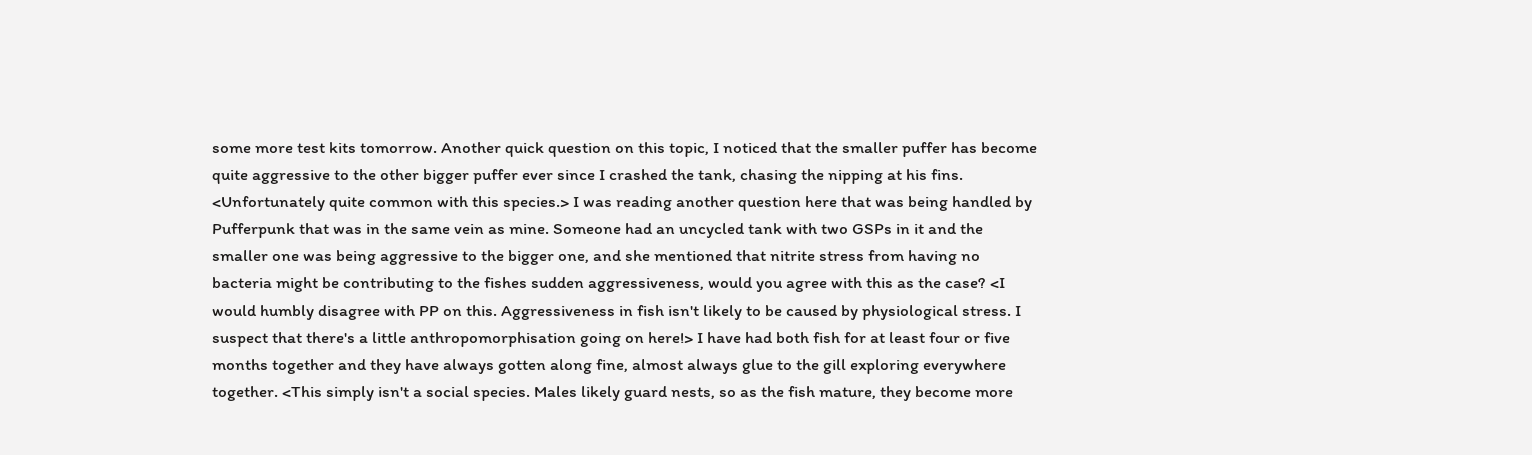some more test kits tomorrow. Another quick question on this topic, I noticed that the smaller puffer has become quite aggressive to the other bigger puffer ever since I crashed the tank, chasing the nipping at his fins. <Unfortunately quite common with this species.> I was reading another question here that was being handled by Pufferpunk that was in the same vein as mine. Someone had an uncycled tank with two GSPs in it and the smaller one was being aggressive to the bigger one, and she mentioned that nitrite stress from having no bacteria might be contributing to the fishes sudden aggressiveness, would you agree with this as the case? <I would humbly disagree with PP on this. Aggressiveness in fish isn't likely to be caused by physiological stress. I suspect that there's a little anthropomorphisation going on here!> I have had both fish for at least four or five months together and they have always gotten along fine, almost always glue to the gill exploring everywhere together. <This simply isn't a social species. Males likely guard nests, so as the fish mature, they become more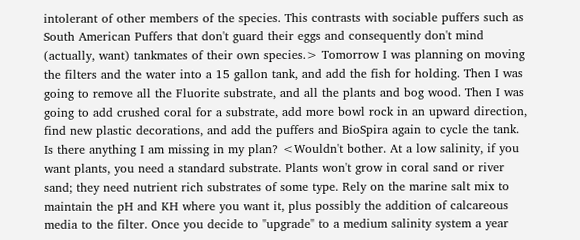intolerant of other members of the species. This contrasts with sociable puffers such as South American Puffers that don't guard their eggs and consequently don't mind (actually, want) tankmates of their own species.> Tomorrow I was planning on moving the filters and the water into a 15 gallon tank, and add the fish for holding. Then I was going to remove all the Fluorite substrate, and all the plants and bog wood. Then I was going to add crushed coral for a substrate, add more bowl rock in an upward direction, find new plastic decorations, and add the puffers and BioSpira again to cycle the tank. Is there anything I am missing in my plan? <Wouldn't bother. At a low salinity, if you want plants, you need a standard substrate. Plants won't grow in coral sand or river sand; they need nutrient rich substrates of some type. Rely on the marine salt mix to maintain the pH and KH where you want it, plus possibly the addition of calcareous media to the filter. Once you decide to "upgrade" to a medium salinity system a year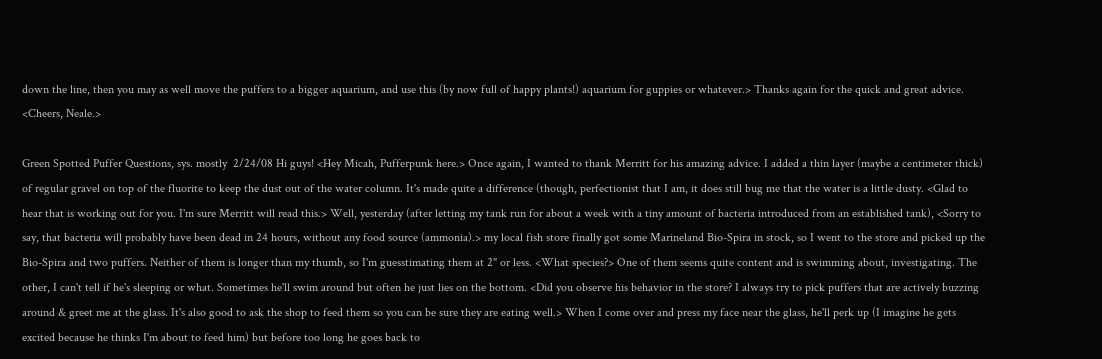down the line, then you may as well move the puffers to a bigger aquarium, and use this (by now full of happy plants!) aquarium for guppies or whatever.> Thanks again for the quick and great advice. <Cheers, Neale.>

Green Spotted Puffer Questions, sys. mostly  2/24/08 Hi guys! <Hey Micah, Pufferpunk here.> Once again, I wanted to thank Merritt for his amazing advice. I added a thin layer (maybe a centimeter thick) of regular gravel on top of the fluorite to keep the dust out of the water column. It's made quite a difference (though, perfectionist that I am, it does still bug me that the water is a little dusty. <Glad to hear that is working out for you. I'm sure Merritt will read this.> Well, yesterday (after letting my tank run for about a week with a tiny amount of bacteria introduced from an established tank), <Sorry to say, that bacteria will probably have been dead in 24 hours, without any food source (ammonia).> my local fish store finally got some Marineland Bio-Spira in stock, so I went to the store and picked up the Bio-Spira and two puffers. Neither of them is longer than my thumb, so I'm guesstimating them at 2" or less. <What species?> One of them seems quite content and is swimming about, investigating. The other, I can't tell if he's sleeping or what. Sometimes he'll swim around but often he just lies on the bottom. <Did you observe his behavior in the store? I always try to pick puffers that are actively buzzing around & greet me at the glass. It's also good to ask the shop to feed them so you can be sure they are eating well.> When I come over and press my face near the glass, he'll perk up (I imagine he gets excited because he thinks I'm about to feed him) but before too long he goes back to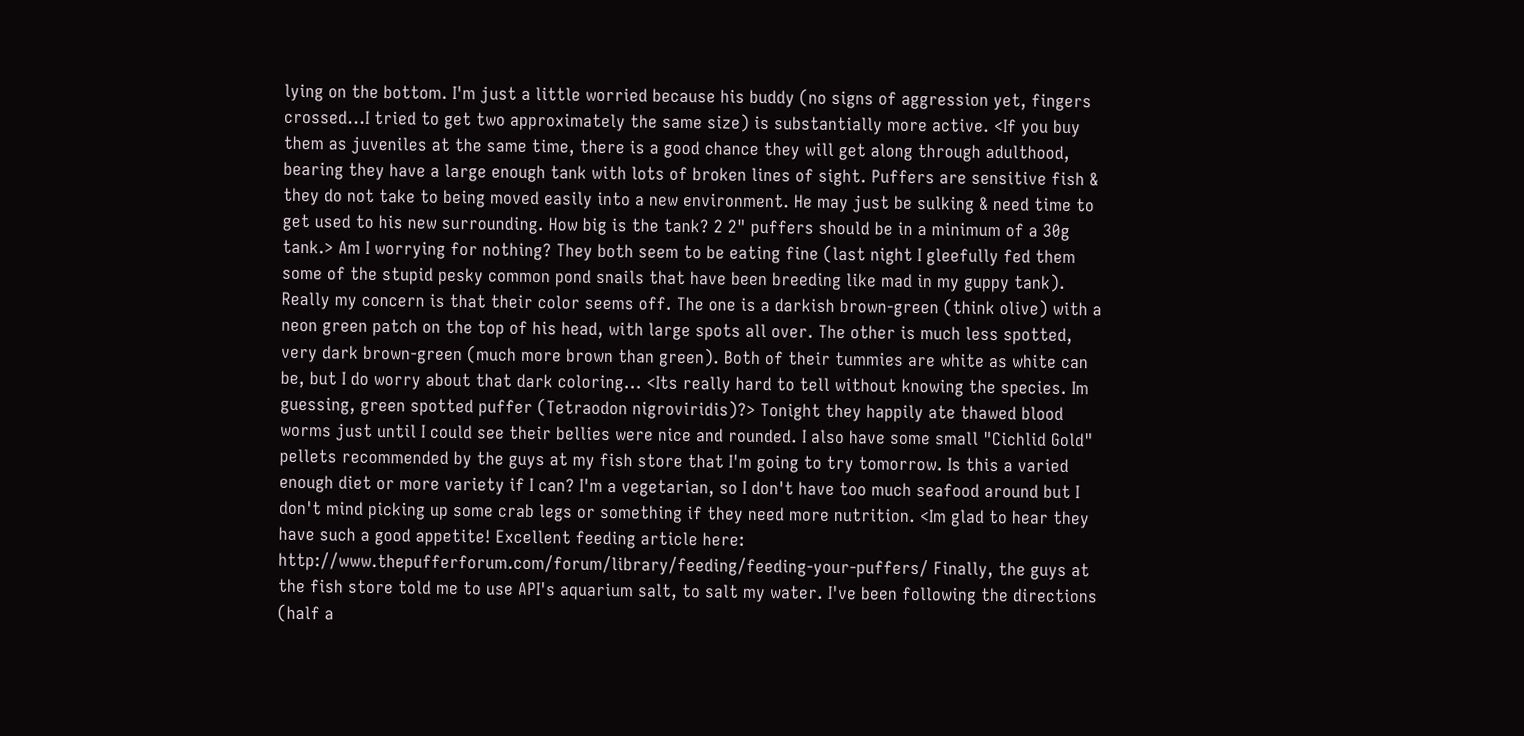lying on the bottom. I'm just a little worried because his buddy (no signs of aggression yet, fingers crossed...I tried to get two approximately the same size) is substantially more active. <If you buy them as juveniles at the same time, there is a good chance they will get along through adulthood, bearing they have a large enough tank with lots of broken lines of sight. Puffers are sensitive fish & they do not take to being moved easily into a new environment. He may just be sulking & need time to get used to his new surrounding. How big is the tank? 2 2" puffers should be in a minimum of a 30g tank.> Am I worrying for nothing? They both seem to be eating fine (last night I gleefully fed them some of the stupid pesky common pond snails that have been breeding like mad in my guppy tank). Really my concern is that their color seems off. The one is a darkish brown-green (think olive) with a neon green patch on the top of his head, with large spots all over. The other is much less spotted, very dark brown-green (much more brown than green). Both of their tummies are white as white can be, but I do worry about that dark coloring... <Its really hard to tell without knowing the species. Im guessing, green spotted puffer (Tetraodon nigroviridis)?> Tonight they happily ate thawed blood worms just until I could see their bellies were nice and rounded. I also have some small "Cichlid Gold" pellets recommended by the guys at my fish store that I'm going to try tomorrow. Is this a varied enough diet or more variety if I can? I'm a vegetarian, so I don't have too much seafood around but I don't mind picking up some crab legs or something if they need more nutrition. <Im glad to hear they have such a good appetite! Excellent feeding article here: http://www.thepufferforum.com/forum/library/feeding/feeding-your-puffers/ Finally, the guys at the fish store told me to use API's aquarium salt, to salt my water. I've been following the directions (half a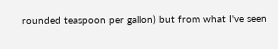rounded teaspoon per gallon) but from what I've seen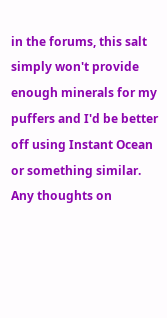in the forums, this salt simply won't provide enough minerals for my puffers and I'd be better off using Instant Ocean or something similar. Any thoughts on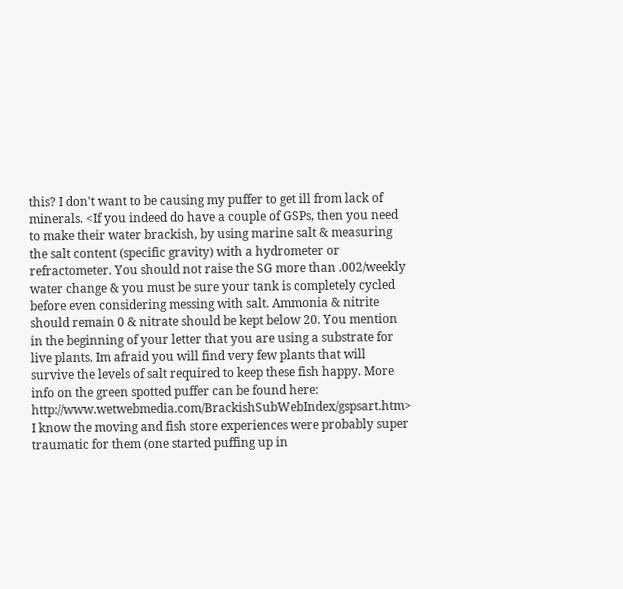this? I don't want to be causing my puffer to get ill from lack of minerals. <If you indeed do have a couple of GSPs, then you need to make their water brackish, by using marine salt & measuring the salt content (specific gravity) with a hydrometer or refractometer. You should not raise the SG more than .002/weekly water change & you must be sure your tank is completely cycled before even considering messing with salt. Ammonia & nitrite should remain 0 & nitrate should be kept below 20. You mention in the beginning of your letter that you are using a substrate for live plants. Im afraid you will find very few plants that will survive the levels of salt required to keep these fish happy. More info on the green spotted puffer can be found here: http://www.wetwebmedia.com/BrackishSubWebIndex/gspsart.htm> I know the moving and fish store experiences were probably super traumatic for them (one started puffing up in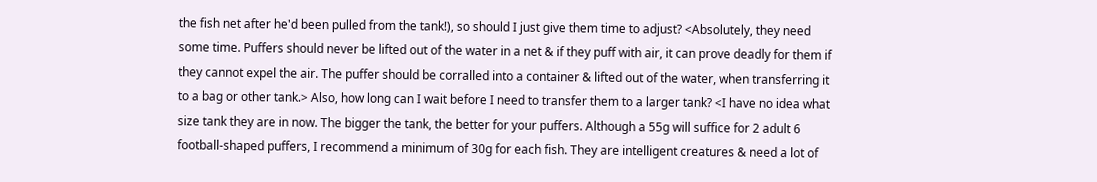the fish net after he'd been pulled from the tank!), so should I just give them time to adjust? <Absolutely, they need some time. Puffers should never be lifted out of the water in a net & if they puff with air, it can prove deadly for them if they cannot expel the air. The puffer should be corralled into a container & lifted out of the water, when transferring it to a bag or other tank.> Also, how long can I wait before I need to transfer them to a larger tank? <I have no idea what size tank they are in now. The bigger the tank, the better for your puffers. Although a 55g will suffice for 2 adult 6 football-shaped puffers, I recommend a minimum of 30g for each fish. They are intelligent creatures & need a lot of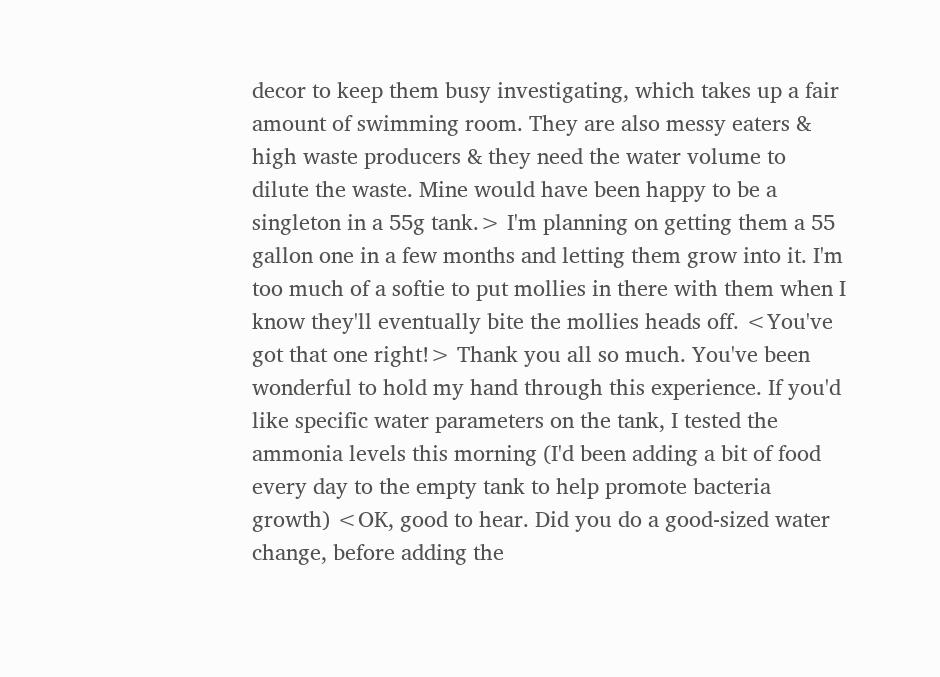decor to keep them busy investigating, which takes up a fair amount of swimming room. They are also messy eaters & high waste producers & they need the water volume to dilute the waste. Mine would have been happy to be a singleton in a 55g tank.> I'm planning on getting them a 55 gallon one in a few months and letting them grow into it. I'm too much of a softie to put mollies in there with them when I know they'll eventually bite the mollies heads off. <You've got that one right!> Thank you all so much. You've been wonderful to hold my hand through this experience. If you'd like specific water parameters on the tank, I tested the ammonia levels this morning (I'd been adding a bit of food every day to the empty tank to help promote bacteria growth) <OK, good to hear. Did you do a good-sized water change, before adding the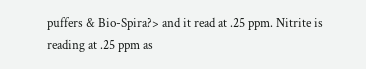puffers & Bio-Spira?> and it read at .25 ppm. Nitrite is reading at .25 ppm as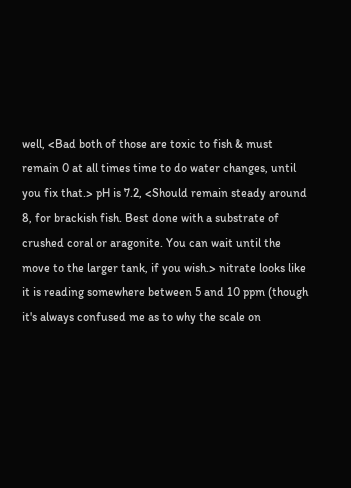well, <Bad both of those are toxic to fish & must remain 0 at all times time to do water changes, until you fix that.> pH is 7.2, <Should remain steady around 8, for brackish fish. Best done with a substrate of crushed coral or aragonite. You can wait until the move to the larger tank, if you wish.> nitrate looks like it is reading somewhere between 5 and 10 ppm (though it's always confused me as to why the scale on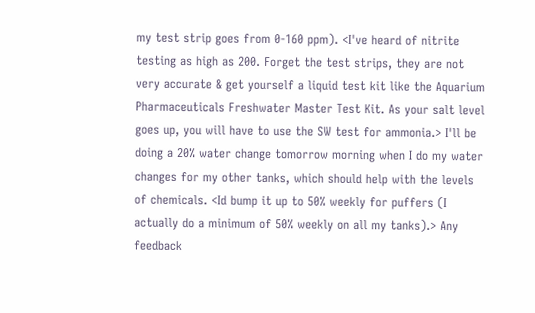my test strip goes from 0-160 ppm). <I've heard of nitrite testing as high as 200. Forget the test strips, they are not very accurate & get yourself a liquid test kit like the Aquarium Pharmaceuticals Freshwater Master Test Kit. As your salt level goes up, you will have to use the SW test for ammonia.> I'll be doing a 20% water change tomorrow morning when I do my water changes for my other tanks, which should help with the levels of chemicals. <Id bump it up to 50% weekly for puffers (I actually do a minimum of 50% weekly on all my tanks).> Any feedback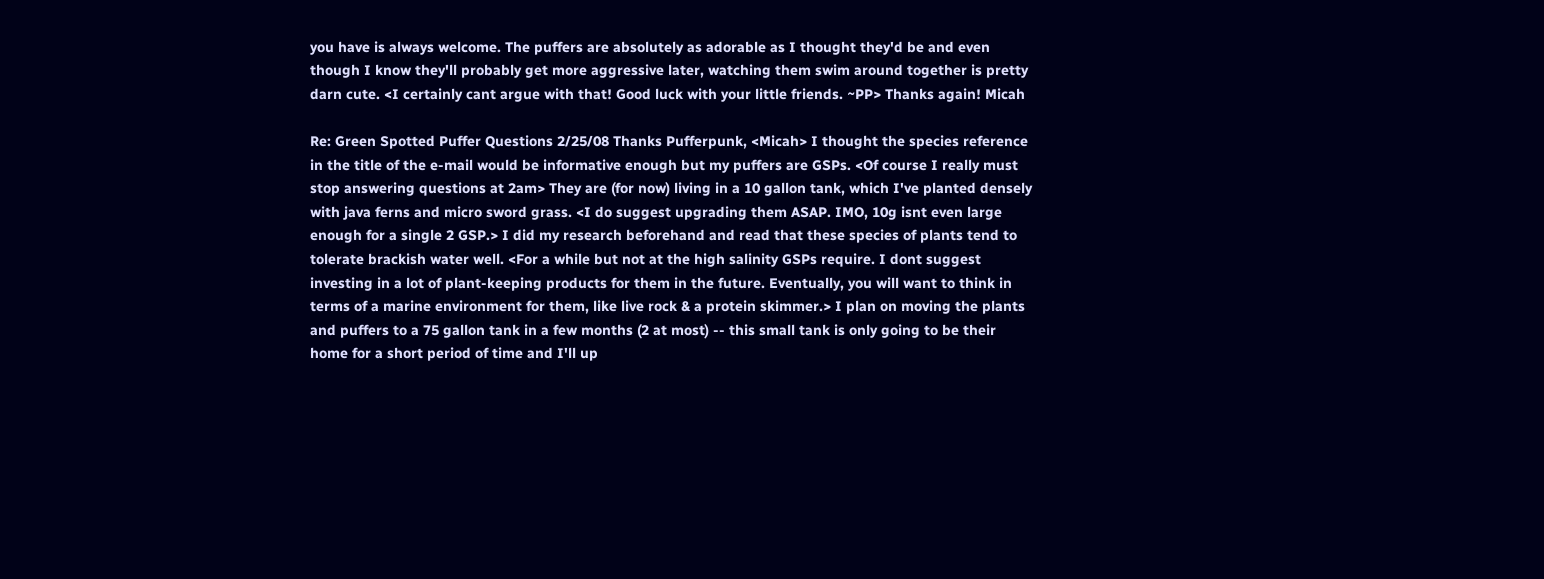you have is always welcome. The puffers are absolutely as adorable as I thought they'd be and even though I know they'll probably get more aggressive later, watching them swim around together is pretty darn cute. <I certainly cant argue with that! Good luck with your little friends. ~PP> Thanks again! Micah

Re: Green Spotted Puffer Questions 2/25/08 Thanks Pufferpunk, <Micah> I thought the species reference in the title of the e-mail would be informative enough but my puffers are GSPs. <Of course I really must stop answering questions at 2am> They are (for now) living in a 10 gallon tank, which I've planted densely with java ferns and micro sword grass. <I do suggest upgrading them ASAP. IMO, 10g isnt even large enough for a single 2 GSP.> I did my research beforehand and read that these species of plants tend to tolerate brackish water well. <For a while but not at the high salinity GSPs require. I dont suggest investing in a lot of plant-keeping products for them in the future. Eventually, you will want to think in terms of a marine environment for them, like live rock & a protein skimmer.> I plan on moving the plants and puffers to a 75 gallon tank in a few months (2 at most) -- this small tank is only going to be their home for a short period of time and I'll up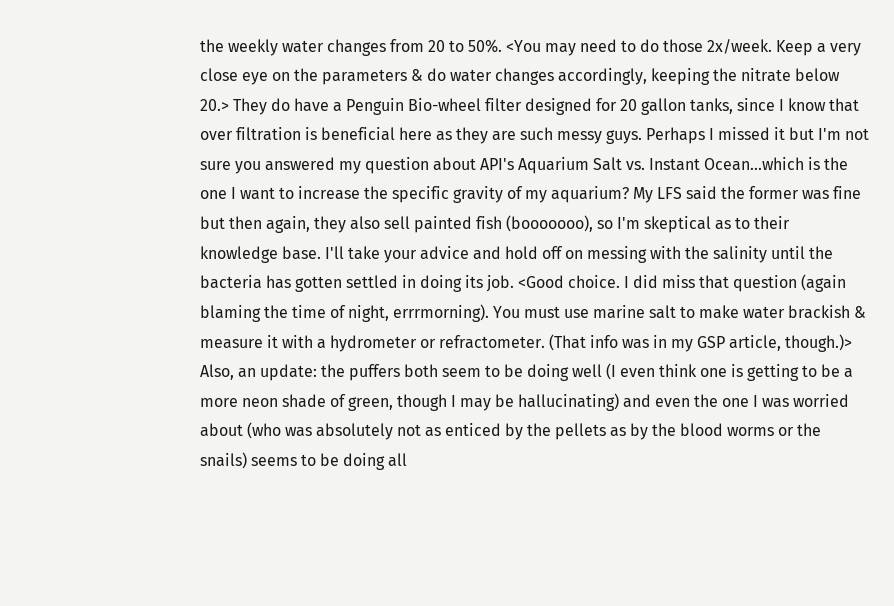the weekly water changes from 20 to 50%. <You may need to do those 2x/week. Keep a very close eye on the parameters & do water changes accordingly, keeping the nitrate below 20.> They do have a Penguin Bio-wheel filter designed for 20 gallon tanks, since I know that over filtration is beneficial here as they are such messy guys. Perhaps I missed it but I'm not sure you answered my question about API's Aquarium Salt vs. Instant Ocean...which is the one I want to increase the specific gravity of my aquarium? My LFS said the former was fine but then again, they also sell painted fish (booooooo), so I'm skeptical as to their knowledge base. I'll take your advice and hold off on messing with the salinity until the bacteria has gotten settled in doing its job. <Good choice. I did miss that question (again blaming the time of night, errrmorning). You must use marine salt to make water brackish & measure it with a hydrometer or refractometer. (That info was in my GSP article, though.)> Also, an update: the puffers both seem to be doing well (I even think one is getting to be a more neon shade of green, though I may be hallucinating) and even the one I was worried about (who was absolutely not as enticed by the pellets as by the blood worms or the snails) seems to be doing all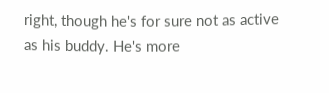right, though he's for sure not as active as his buddy. He's more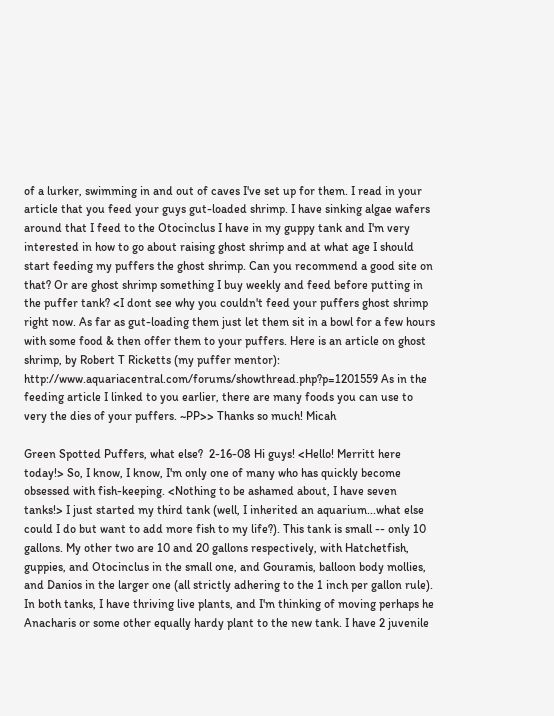of a lurker, swimming in and out of caves I've set up for them. I read in your article that you feed your guys gut-loaded shrimp. I have sinking algae wafers around that I feed to the Otocinclus I have in my guppy tank and I'm very interested in how to go about raising ghost shrimp and at what age I should start feeding my puffers the ghost shrimp. Can you recommend a good site on that? Or are ghost shrimp something I buy weekly and feed before putting in the puffer tank? <I dont see why you couldn't feed your puffers ghost shrimp right now. As far as gut-loading them just let them sit in a bowl for a few hours with some food & then offer them to your puffers. Here is an article on ghost shrimp, by Robert T Ricketts (my puffer mentor): http://www.aquariacentral.com/forums/showthread.php?p=1201559 As in the feeding article I linked to you earlier, there are many foods you can use to very the dies of your puffers. ~PP>> Thanks so much! Micah

Green Spotted Puffers, what else?  2-16-08 Hi guys! <Hello! Merritt here today!> So, I know, I know, I'm only one of many who has quickly become obsessed with fish-keeping. <Nothing to be ashamed about, I have seven tanks!> I just started my third tank (well, I inherited an aquarium...what else could I do but want to add more fish to my life?). This tank is small -- only 10 gallons. My other two are 10 and 20 gallons respectively, with Hatchetfish, guppies, and Otocinclus in the small one, and Gouramis, balloon body mollies, and Danios in the larger one (all strictly adhering to the 1 inch per gallon rule). In both tanks, I have thriving live plants, and I'm thinking of moving perhaps he Anacharis or some other equally hardy plant to the new tank. I have 2 juvenile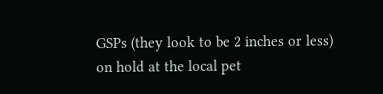GSPs (they look to be 2 inches or less) on hold at the local pet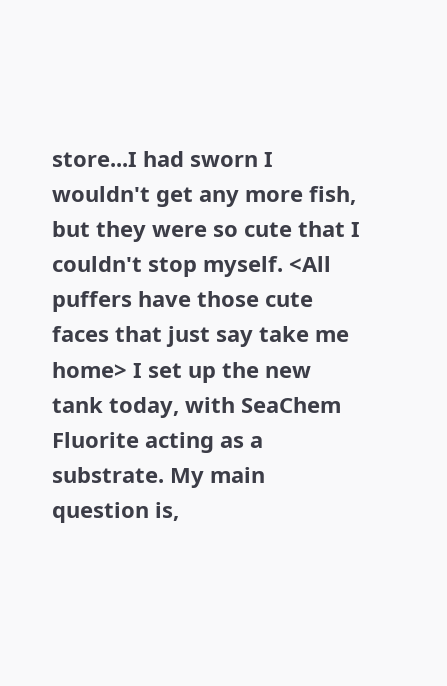store...I had sworn I wouldn't get any more fish, but they were so cute that I couldn't stop myself. <All puffers have those cute faces that just say take me home> I set up the new tank today, with SeaChem Fluorite acting as a substrate. My main question is,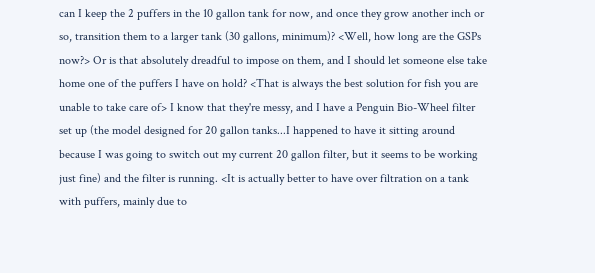can I keep the 2 puffers in the 10 gallon tank for now, and once they grow another inch or so, transition them to a larger tank (30 gallons, minimum)? <Well, how long are the GSPs now?> Or is that absolutely dreadful to impose on them, and I should let someone else take home one of the puffers I have on hold? <That is always the best solution for fish you are unable to take care of> I know that they're messy, and I have a Penguin Bio-Wheel filter set up (the model designed for 20 gallon tanks...I happened to have it sitting around because I was going to switch out my current 20 gallon filter, but it seems to be working just fine) and the filter is running. <It is actually better to have over filtration on a tank with puffers, mainly due to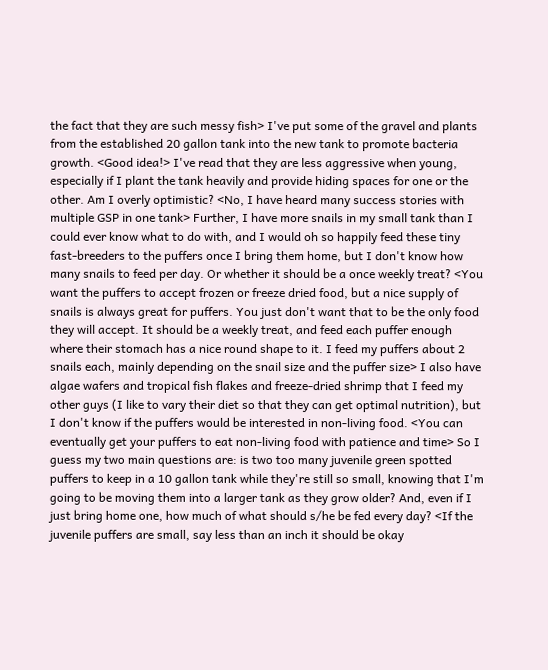the fact that they are such messy fish> I've put some of the gravel and plants from the established 20 gallon tank into the new tank to promote bacteria growth. <Good idea!> I've read that they are less aggressive when young, especially if I plant the tank heavily and provide hiding spaces for one or the other. Am I overly optimistic? <No, I have heard many success stories with multiple GSP in one tank> Further, I have more snails in my small tank than I could ever know what to do with, and I would oh so happily feed these tiny fast-breeders to the puffers once I bring them home, but I don't know how many snails to feed per day. Or whether it should be a once weekly treat? <You want the puffers to accept frozen or freeze dried food, but a nice supply of snails is always great for puffers. You just don't want that to be the only food they will accept. It should be a weekly treat, and feed each puffer enough where their stomach has a nice round shape to it. I feed my puffers about 2 snails each, mainly depending on the snail size and the puffer size> I also have algae wafers and tropical fish flakes and freeze-dried shrimp that I feed my other guys (I like to vary their diet so that they can get optimal nutrition), but I don't know if the puffers would be interested in non-living food. <You can eventually get your puffers to eat non-living food with patience and time> So I guess my two main questions are: is two too many juvenile green spotted puffers to keep in a 10 gallon tank while they're still so small, knowing that I'm going to be moving them into a larger tank as they grow older? And, even if I just bring home one, how much of what should s/he be fed every day? <If the juvenile puffers are small, say less than an inch it should be okay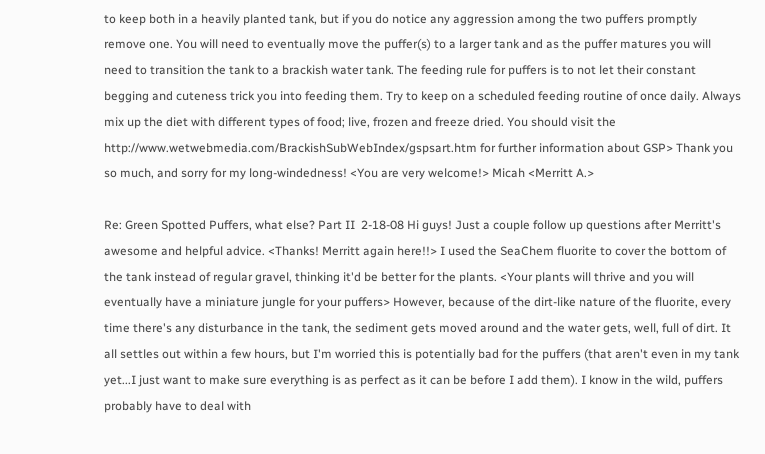to keep both in a heavily planted tank, but if you do notice any aggression among the two puffers promptly remove one. You will need to eventually move the puffer(s) to a larger tank and as the puffer matures you will need to transition the tank to a brackish water tank. The feeding rule for puffers is to not let their constant begging and cuteness trick you into feeding them. Try to keep on a scheduled feeding routine of once daily. Always mix up the diet with different types of food; live, frozen and freeze dried. You should visit the http://www.wetwebmedia.com/BrackishSubWebIndex/gspsart.htm for further information about GSP> Thank you so much, and sorry for my long-windedness! <You are very welcome!> Micah <Merritt A.>

Re: Green Spotted Puffers, what else? Part II  2-18-08 Hi guys! Just a couple follow up questions after Merritt's awesome and helpful advice. <Thanks! Merritt again here!!> I used the SeaChem fluorite to cover the bottom of the tank instead of regular gravel, thinking it'd be better for the plants. <Your plants will thrive and you will eventually have a miniature jungle for your puffers> However, because of the dirt-like nature of the fluorite, every time there's any disturbance in the tank, the sediment gets moved around and the water gets, well, full of dirt. It all settles out within a few hours, but I'm worried this is potentially bad for the puffers (that aren't even in my tank yet...I just want to make sure everything is as perfect as it can be before I add them). I know in the wild, puffers probably have to deal with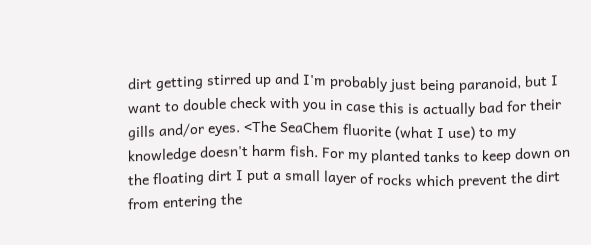dirt getting stirred up and I'm probably just being paranoid, but I want to double check with you in case this is actually bad for their gills and/or eyes. <The SeaChem fluorite (what I use) to my knowledge doesn't harm fish. For my planted tanks to keep down on the floating dirt I put a small layer of rocks which prevent the dirt from entering the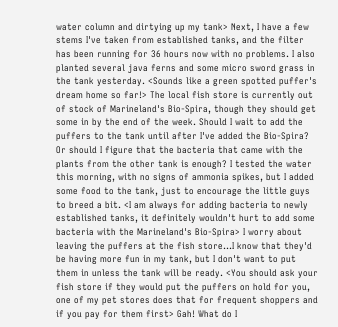water column and dirtying up my tank> Next, I have a few stems I've taken from established tanks, and the filter has been running for 36 hours now with no problems. I also planted several java ferns and some micro sword grass in the tank yesterday. <Sounds like a green spotted puffer's dream home so far!> The local fish store is currently out of stock of Marineland's Bio-Spira, though they should get some in by the end of the week. Should I wait to add the puffers to the tank until after I've added the Bio-Spira? Or should I figure that the bacteria that came with the plants from the other tank is enough? I tested the water this morning, with no signs of ammonia spikes, but I added some food to the tank, just to encourage the little guys to breed a bit. <I am always for adding bacteria to newly established tanks, it definitely wouldn't hurt to add some bacteria with the Marineland's Bio-Spira> I worry about leaving the puffers at the fish store...I know that they'd be having more fun in my tank, but I don't want to put them in unless the tank will be ready. <You should ask your fish store if they would put the puffers on hold for you, one of my pet stores does that for frequent shoppers and if you pay for them first> Gah! What do I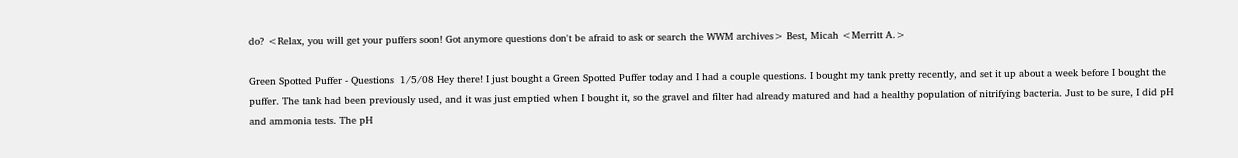do? <Relax, you will get your puffers soon! Got anymore questions don't be afraid to ask or search the WWM archives> Best, Micah <Merritt A.>

Green Spotted Puffer - Questions  1/5/08 Hey there! I just bought a Green Spotted Puffer today and I had a couple questions. I bought my tank pretty recently, and set it up about a week before I bought the puffer. The tank had been previously used, and it was just emptied when I bought it, so the gravel and filter had already matured and had a healthy population of nitrifying bacteria. Just to be sure, I did pH and ammonia tests. The pH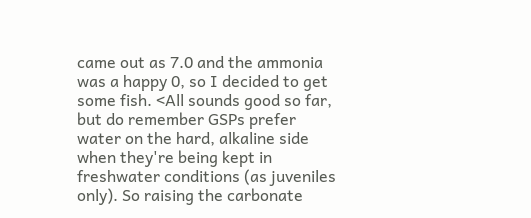came out as 7.0 and the ammonia was a happy 0, so I decided to get some fish. <All sounds good so far, but do remember GSPs prefer water on the hard, alkaline side when they're being kept in freshwater conditions (as juveniles only). So raising the carbonate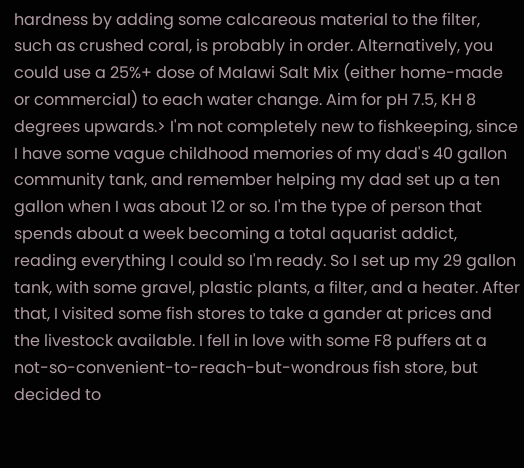hardness by adding some calcareous material to the filter, such as crushed coral, is probably in order. Alternatively, you could use a 25%+ dose of Malawi Salt Mix (either home-made or commercial) to each water change. Aim for pH 7.5, KH 8 degrees upwards.> I'm not completely new to fishkeeping, since I have some vague childhood memories of my dad's 40 gallon community tank, and remember helping my dad set up a ten gallon when I was about 12 or so. I'm the type of person that spends about a week becoming a total aquarist addict, reading everything I could so I'm ready. So I set up my 29 gallon tank, with some gravel, plastic plants, a filter, and a heater. After that, I visited some fish stores to take a gander at prices and the livestock available. I fell in love with some F8 puffers at a not-so-convenient-to-reach-but-wondrous fish store, but decided to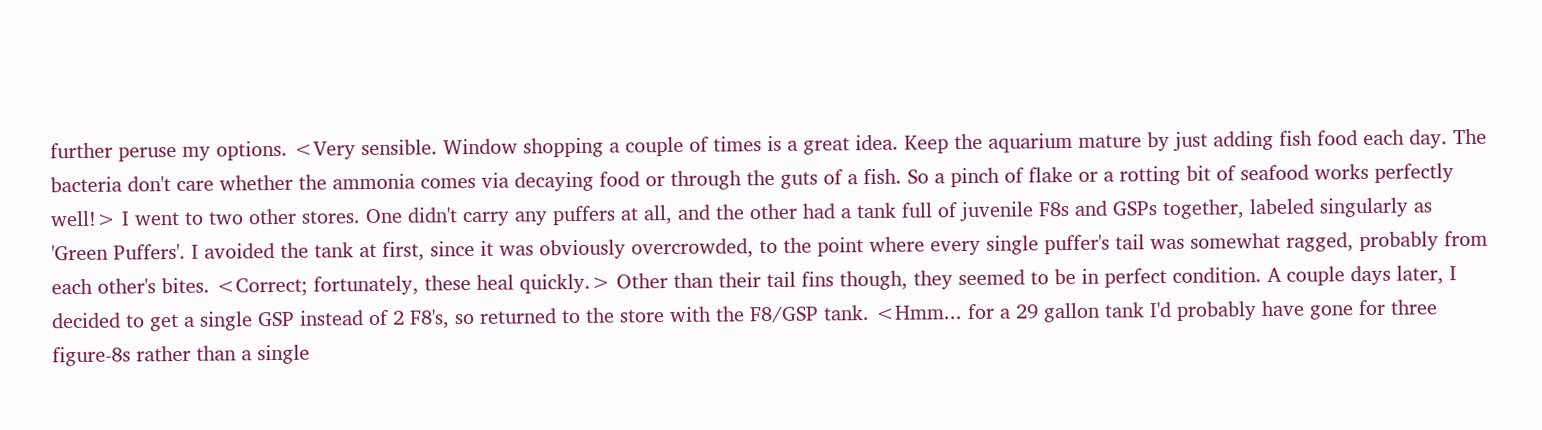further peruse my options. <Very sensible. Window shopping a couple of times is a great idea. Keep the aquarium mature by just adding fish food each day. The bacteria don't care whether the ammonia comes via decaying food or through the guts of a fish. So a pinch of flake or a rotting bit of seafood works perfectly well!> I went to two other stores. One didn't carry any puffers at all, and the other had a tank full of juvenile F8s and GSPs together, labeled singularly as 'Green Puffers'. I avoided the tank at first, since it was obviously overcrowded, to the point where every single puffer's tail was somewhat ragged, probably from each other's bites. <Correct; fortunately, these heal quickly.> Other than their tail fins though, they seemed to be in perfect condition. A couple days later, I decided to get a single GSP instead of 2 F8's, so returned to the store with the F8/GSP tank. <Hmm... for a 29 gallon tank I'd probably have gone for three figure-8s rather than a single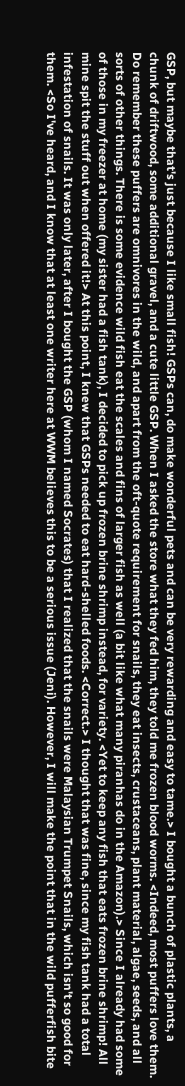GSP, but maybe that's just because I like small fish! GSPs can, do make wonderful pets and can be very rewarding and easy to tame.> I bought a bunch of plastic plants, a chunk of driftwood, some additional gravel, and a cute little GSP. When I asked the store what they fed him, they told me frozen blood worms. <Indeed, most puffers love them. Do remember these puffers are omnivores in the wild, and apart from the oft-quote requirement for snails, they eat insects, crustaceans, plant material, algae, seeds, and all sorts of other things. There is some evidence wild fish eat the scales and fins of larger fish as well (a bit like what many piranhas do in the Amazon).> Since I already had some of those in my freezer at home (my sister had a fish tank), I decided to pick up frozen brine shrimp instead, for variety. <Yet to keep any fish that eats frozen brine shrimp! All mine spit the stuff out when offered it!> At this point, I knew that GSPs needed to eat hard-shelled foods. <Correct.> I thought that was fine, since my fish tank had a total infestation of snails. It was only later, after I bought the GSP (whom I named Socrates) that I realized that the snails were Malaysian Trumpet Snails, which isn't so good for them. <So I've heard, and I know that at least one writer here at WWM believes this to be a serious issue (Jeni). However, I will make the point that in the wild pufferfish bite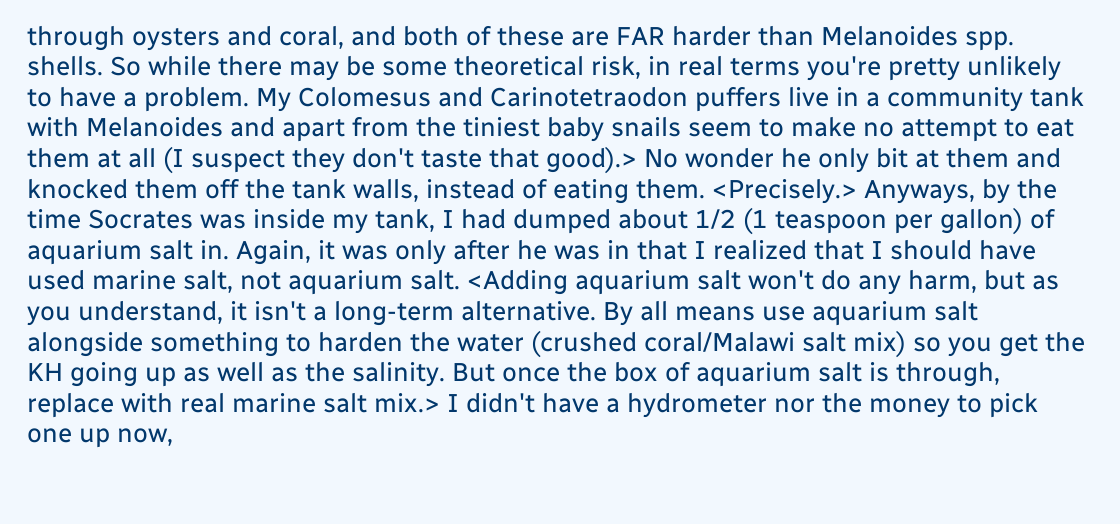through oysters and coral, and both of these are FAR harder than Melanoides spp. shells. So while there may be some theoretical risk, in real terms you're pretty unlikely to have a problem. My Colomesus and Carinotetraodon puffers live in a community tank with Melanoides and apart from the tiniest baby snails seem to make no attempt to eat them at all (I suspect they don't taste that good).> No wonder he only bit at them and knocked them off the tank walls, instead of eating them. <Precisely.> Anyways, by the time Socrates was inside my tank, I had dumped about 1/2 (1 teaspoon per gallon) of aquarium salt in. Again, it was only after he was in that I realized that I should have used marine salt, not aquarium salt. <Adding aquarium salt won't do any harm, but as you understand, it isn't a long-term alternative. By all means use aquarium salt alongside something to harden the water (crushed coral/Malawi salt mix) so you get the KH going up as well as the salinity. But once the box of aquarium salt is through, replace with real marine salt mix.> I didn't have a hydrometer nor the money to pick one up now,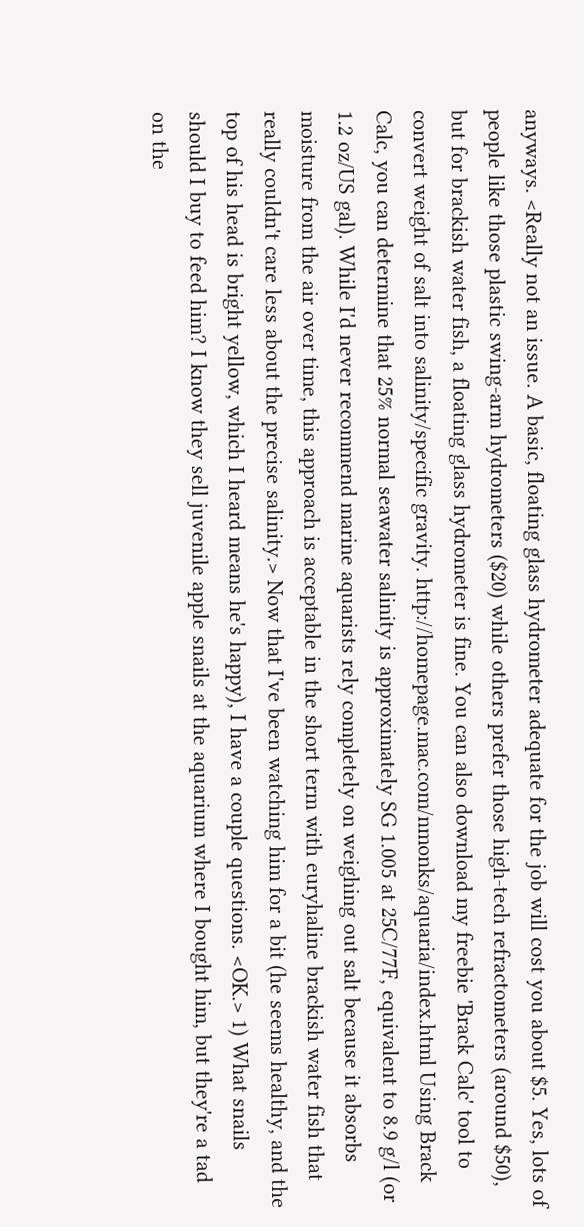anyways. <Really not an issue. A basic, floating glass hydrometer adequate for the job will cost you about $5. Yes, lots of people like those plastic swing-arm hydrometers ($20) while others prefer those high-tech refractometers (around $50), but for brackish water fish, a floating glass hydrometer is fine. You can also download my freebie 'Brack Calc' tool to convert weight of salt into salinity/specific gravity. http://homepage.mac.com/nmonks/aquaria/index.html Using Brack Calc, you can determine that 25% normal seawater salinity is approximately SG 1.005 at 25C/77F, equivalent to 8.9 g/l (or 1.2 oz/US gal). While I'd never recommend marine aquarists rely completely on weighing out salt because it absorbs moisture from the air over time, this approach is acceptable in the short term with euryhaline brackish water fish that really couldn't care less about the precise salinity.> Now that I've been watching him for a bit (he seems healthy, and the top of his head is bright yellow, which I heard means he's happy), I have a couple questions. <OK.> 1) What snails should I buy to feed him? I know they sell juvenile apple snails at the aquarium where I bought him, but they're a tad on the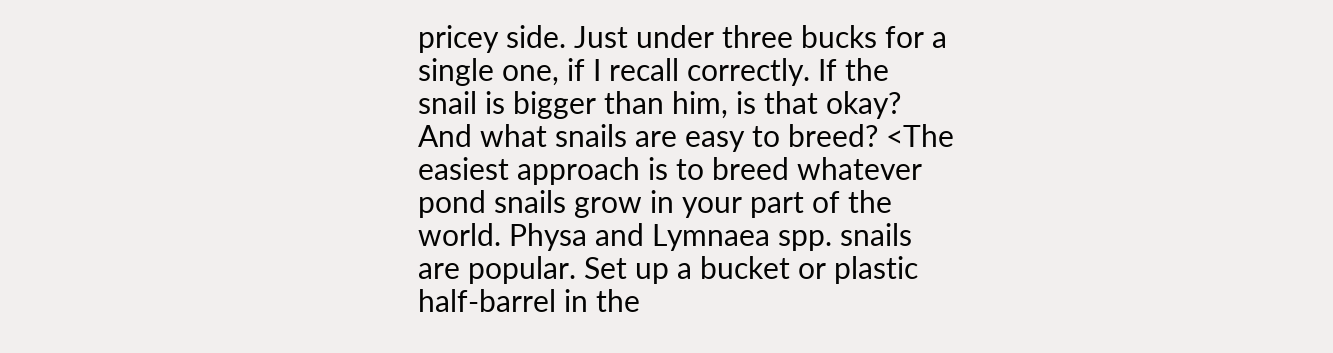pricey side. Just under three bucks for a single one, if I recall correctly. If the snail is bigger than him, is that okay? And what snails are easy to breed? <The easiest approach is to breed whatever pond snails grow in your part of the world. Physa and Lymnaea spp. snails are popular. Set up a bucket or plastic half-barrel in the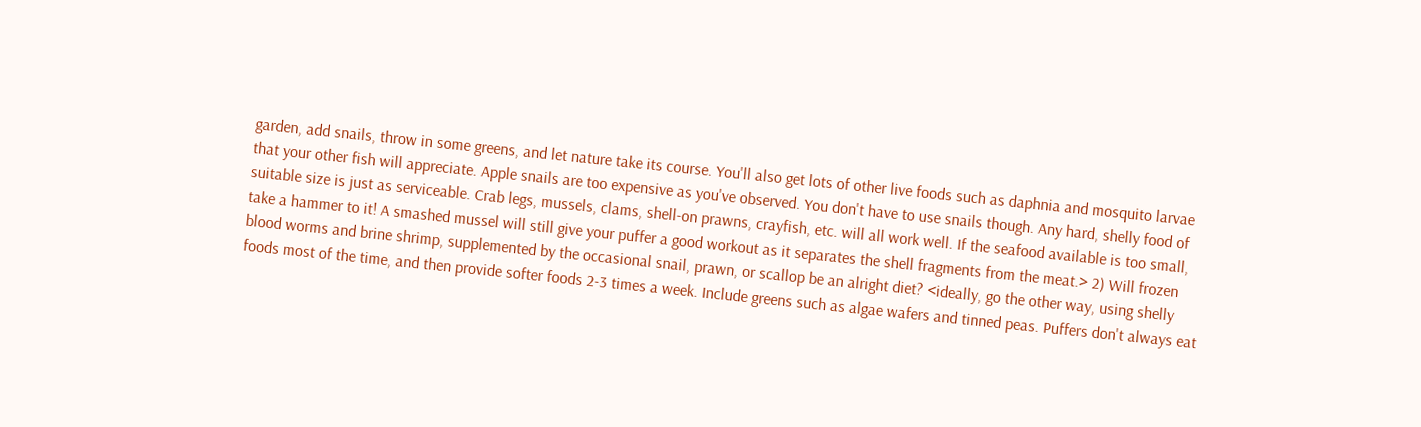garden, add snails, throw in some greens, and let nature take its course. You'll also get lots of other live foods such as daphnia and mosquito larvae that your other fish will appreciate. Apple snails are too expensive as you've observed. You don't have to use snails though. Any hard, shelly food of suitable size is just as serviceable. Crab legs, mussels, clams, shell-on prawns, crayfish, etc. will all work well. If the seafood available is too small, take a hammer to it! A smashed mussel will still give your puffer a good workout as it separates the shell fragments from the meat.> 2) Will frozen blood worms and brine shrimp, supplemented by the occasional snail, prawn, or scallop be an alright diet? <ideally, go the other way, using shelly foods most of the time, and then provide softer foods 2-3 times a week. Include greens such as algae wafers and tinned peas. Puffers don't always eat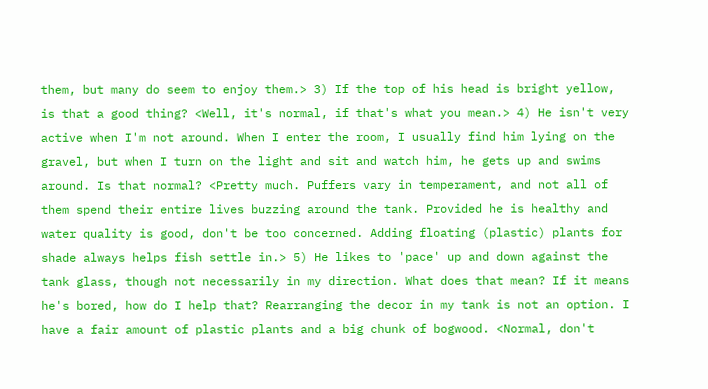them, but many do seem to enjoy them.> 3) If the top of his head is bright yellow, is that a good thing? <Well, it's normal, if that's what you mean.> 4) He isn't very active when I'm not around. When I enter the room, I usually find him lying on the gravel, but when I turn on the light and sit and watch him, he gets up and swims around. Is that normal? <Pretty much. Puffers vary in temperament, and not all of them spend their entire lives buzzing around the tank. Provided he is healthy and water quality is good, don't be too concerned. Adding floating (plastic) plants for shade always helps fish settle in.> 5) He likes to 'pace' up and down against the tank glass, though not necessarily in my direction. What does that mean? If it means he's bored, how do I help that? Rearranging the decor in my tank is not an option. I have a fair amount of plastic plants and a big chunk of bogwood. <Normal, don't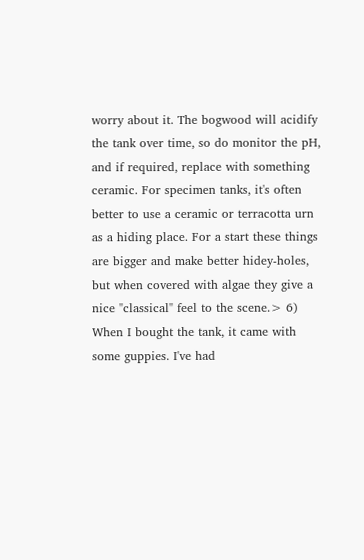worry about it. The bogwood will acidify the tank over time, so do monitor the pH, and if required, replace with something ceramic. For specimen tanks, it's often better to use a ceramic or terracotta urn as a hiding place. For a start these things are bigger and make better hidey-holes, but when covered with algae they give a nice "classical" feel to the scene.> 6) When I bought the tank, it came with some guppies. I've had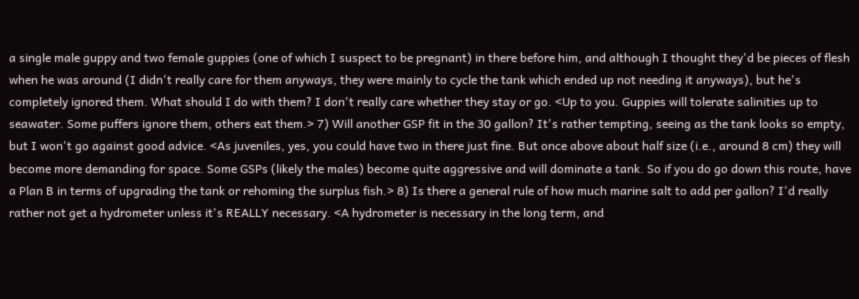a single male guppy and two female guppies (one of which I suspect to be pregnant) in there before him, and although I thought they'd be pieces of flesh when he was around (I didn't really care for them anyways, they were mainly to cycle the tank which ended up not needing it anyways), but he's completely ignored them. What should I do with them? I don't really care whether they stay or go. <Up to you. Guppies will tolerate salinities up to seawater. Some puffers ignore them, others eat them.> 7) Will another GSP fit in the 30 gallon? It's rather tempting, seeing as the tank looks so empty, but I won't go against good advice. <As juveniles, yes, you could have two in there just fine. But once above about half size (i.e., around 8 cm) they will become more demanding for space. Some GSPs (likely the males) become quite aggressive and will dominate a tank. So if you do go down this route, have a Plan B in terms of upgrading the tank or rehoming the surplus fish.> 8) Is there a general rule of how much marine salt to add per gallon? I'd really rather not get a hydrometer unless it's REALLY necessary. <A hydrometer is necessary in the long term, and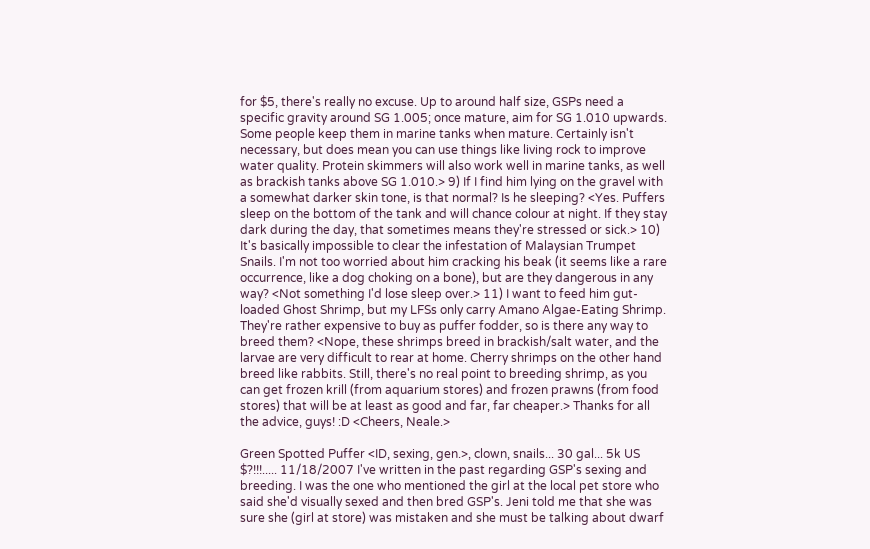for $5, there's really no excuse. Up to around half size, GSPs need a specific gravity around SG 1.005; once mature, aim for SG 1.010 upwards. Some people keep them in marine tanks when mature. Certainly isn't necessary, but does mean you can use things like living rock to improve water quality. Protein skimmers will also work well in marine tanks, as well as brackish tanks above SG 1.010.> 9) If I find him lying on the gravel with a somewhat darker skin tone, is that normal? Is he sleeping? <Yes. Puffers sleep on the bottom of the tank and will chance colour at night. If they stay dark during the day, that sometimes means they're stressed or sick.> 10) It's basically impossible to clear the infestation of Malaysian Trumpet Snails. I'm not too worried about him cracking his beak (it seems like a rare occurrence, like a dog choking on a bone), but are they dangerous in any way? <Not something I'd lose sleep over.> 11) I want to feed him gut-loaded Ghost Shrimp, but my LFSs only carry Amano Algae-Eating Shrimp. They're rather expensive to buy as puffer fodder, so is there any way to breed them? <Nope, these shrimps breed in brackish/salt water, and the larvae are very difficult to rear at home. Cherry shrimps on the other hand breed like rabbits. Still, there's no real point to breeding shrimp, as you can get frozen krill (from aquarium stores) and frozen prawns (from food stores) that will be at least as good and far, far cheaper.> Thanks for all the advice, guys! :D <Cheers, Neale.>

Green Spotted Puffer <ID, sexing, gen.>, clown, snails... 30 gal... 5k US $?!!!..... 11/18/2007 I've written in the past regarding GSP's sexing and breeding. I was the one who mentioned the girl at the local pet store who said she'd visually sexed and then bred GSP's. Jeni told me that she was sure she (girl at store) was mistaken and she must be talking about dwarf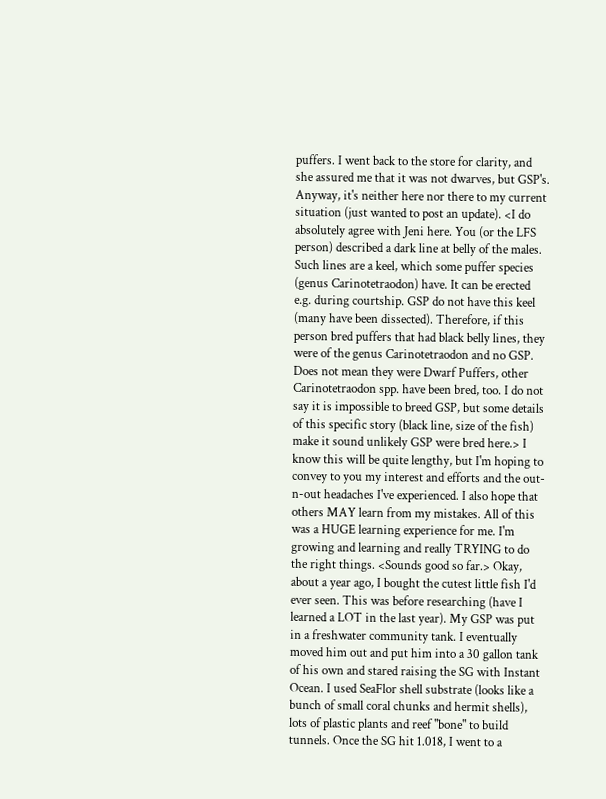puffers. I went back to the store for clarity, and she assured me that it was not dwarves, but GSP's. Anyway, it's neither here nor there to my current situation (just wanted to post an update). <I do absolutely agree with Jeni here. You (or the LFS person) described a dark line at belly of the males. Such lines are a keel, which some puffer species (genus Carinotetraodon) have. It can be erected e.g. during courtship. GSP do not have this keel (many have been dissected). Therefore, if this person bred puffers that had black belly lines, they were of the genus Carinotetraodon and no GSP. Does not mean they were Dwarf Puffers, other Carinotetraodon spp. have been bred, too. I do not say it is impossible to breed GSP, but some details of this specific story (black line, size of the fish) make it sound unlikely GSP were bred here.> I know this will be quite lengthy, but I'm hoping to convey to you my interest and efforts and the out-n-out headaches I've experienced. I also hope that others MAY learn from my mistakes. All of this was a HUGE learning experience for me. I'm growing and learning and really TRYING to do the right things. <Sounds good so far.> Okay, about a year ago, I bought the cutest little fish I'd ever seen. This was before researching (have I learned a LOT in the last year). My GSP was put in a freshwater community tank. I eventually moved him out and put him into a 30 gallon tank of his own and stared raising the SG with Instant Ocean. I used SeaFlor shell substrate (looks like a bunch of small coral chunks and hermit shells), lots of plastic plants and reef "bone" to build tunnels. Once the SG hit 1.018, I went to a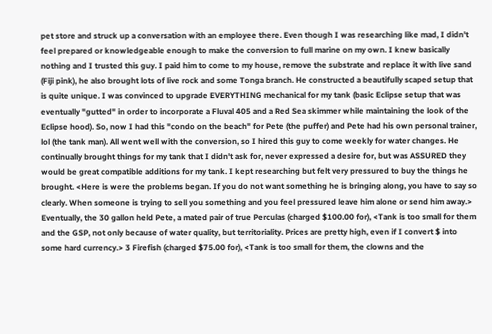pet store and struck up a conversation with an employee there. Even though I was researching like mad, I didn't feel prepared or knowledgeable enough to make the conversion to full marine on my own. I knew basically nothing and I trusted this guy. I paid him to come to my house, remove the substrate and replace it with live sand (Fiji pink), he also brought lots of live rock and some Tonga branch. He constructed a beautifully scaped setup that is quite unique. I was convinced to upgrade EVERYTHING mechanical for my tank (basic Eclipse setup that was eventually "gutted" in order to incorporate a Fluval 405 and a Red Sea skimmer while maintaining the look of the Eclipse hood). So, now I had this "condo on the beach" for Pete (the puffer) and Pete had his own personal trainer, lol (the tank man). All went well with the conversion, so I hired this guy to come weekly for water changes. He continually brought things for my tank that I didn't ask for, never expressed a desire for, but was ASSURED they would be great compatible additions for my tank. I kept researching but felt very pressured to buy the things he brought. <Here is were the problems began. If you do not want something he is bringing along, you have to say so clearly. When someone is trying to sell you something and you feel pressured leave him alone or send him away.> Eventually, the 30 gallon held Pete, a mated pair of true Perculas (charged $100.00 for), <Tank is too small for them and the GSP, not only because of water quality, but territoriality. Prices are pretty high, even if I convert $ into some hard currency.> 3 Firefish (charged $75.00 for), <Tank is too small for them, the clowns and the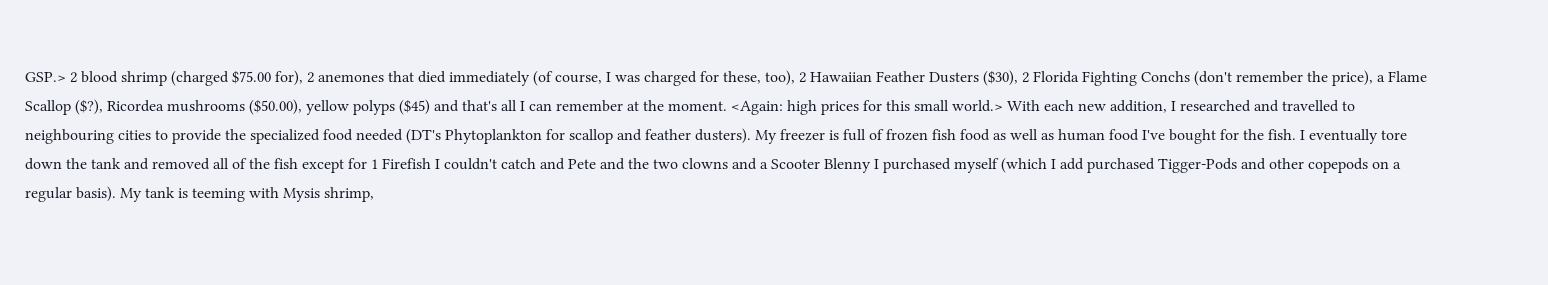GSP.> 2 blood shrimp (charged $75.00 for), 2 anemones that died immediately (of course, I was charged for these, too), 2 Hawaiian Feather Dusters ($30), 2 Florida Fighting Conchs (don't remember the price), a Flame Scallop ($?), Ricordea mushrooms ($50.00), yellow polyps ($45) and that's all I can remember at the moment. <Again: high prices for this small world.> With each new addition, I researched and travelled to neighbouring cities to provide the specialized food needed (DT's Phytoplankton for scallop and feather dusters). My freezer is full of frozen fish food as well as human food I've bought for the fish. I eventually tore down the tank and removed all of the fish except for 1 Firefish I couldn't catch and Pete and the two clowns and a Scooter Blenny I purchased myself (which I add purchased Tigger-Pods and other copepods on a regular basis). My tank is teeming with Mysis shrimp,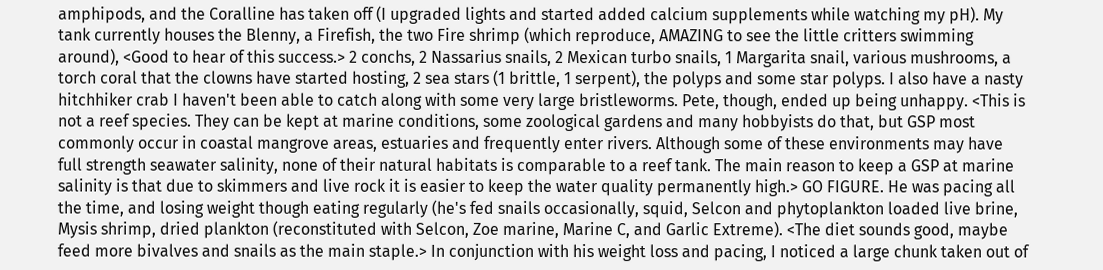amphipods, and the Coralline has taken off (I upgraded lights and started added calcium supplements while watching my pH). My tank currently houses the Blenny, a Firefish, the two Fire shrimp (which reproduce, AMAZING to see the little critters swimming around), <Good to hear of this success.> 2 conchs, 2 Nassarius snails, 2 Mexican turbo snails, 1 Margarita snail, various mushrooms, a torch coral that the clowns have started hosting, 2 sea stars (1 brittle, 1 serpent), the polyps and some star polyps. I also have a nasty hitchhiker crab I haven't been able to catch along with some very large bristleworms. Pete, though, ended up being unhappy. <This is not a reef species. They can be kept at marine conditions, some zoological gardens and many hobbyists do that, but GSP most commonly occur in coastal mangrove areas, estuaries and frequently enter rivers. Although some of these environments may have full strength seawater salinity, none of their natural habitats is comparable to a reef tank. The main reason to keep a GSP at marine salinity is that due to skimmers and live rock it is easier to keep the water quality permanently high.> GO FIGURE. He was pacing all the time, and losing weight though eating regularly (he's fed snails occasionally, squid, Selcon and phytoplankton loaded live brine, Mysis shrimp, dried plankton (reconstituted with Selcon, Zoe marine, Marine C, and Garlic Extreme). <The diet sounds good, maybe feed more bivalves and snails as the main staple.> In conjunction with his weight loss and pacing, I noticed a large chunk taken out of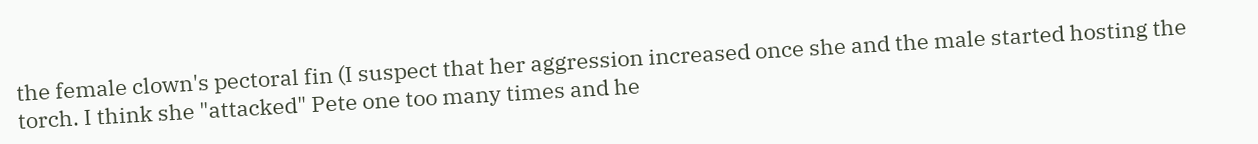the female clown's pectoral fin (I suspect that her aggression increased once she and the male started hosting the torch. I think she "attacked" Pete one too many times and he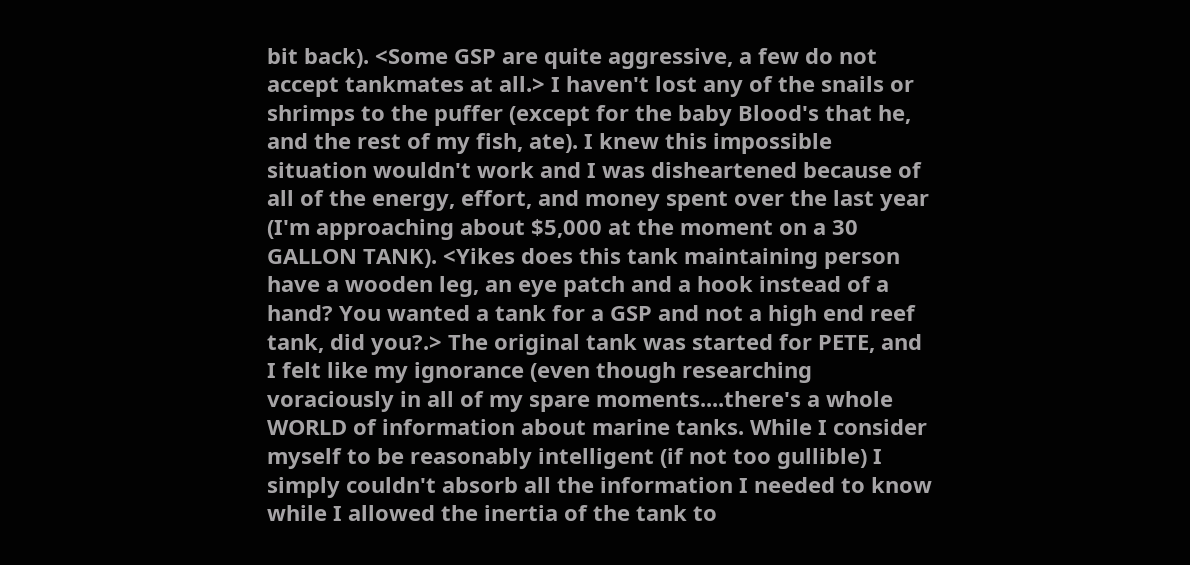bit back). <Some GSP are quite aggressive, a few do not accept tankmates at all.> I haven't lost any of the snails or shrimps to the puffer (except for the baby Blood's that he, and the rest of my fish, ate). I knew this impossible situation wouldn't work and I was disheartened because of all of the energy, effort, and money spent over the last year (I'm approaching about $5,000 at the moment on a 30 GALLON TANK). <Yikes does this tank maintaining person have a wooden leg, an eye patch and a hook instead of a hand? You wanted a tank for a GSP and not a high end reef tank, did you?.> The original tank was started for PETE, and I felt like my ignorance (even though researching voraciously in all of my spare moments....there's a whole WORLD of information about marine tanks. While I consider myself to be reasonably intelligent (if not too gullible) I simply couldn't absorb all the information I needed to know while I allowed the inertia of the tank to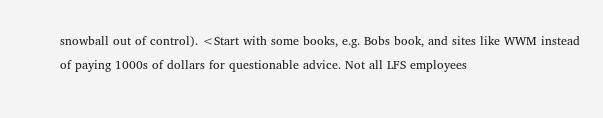snowball out of control). <Start with some books, e.g. Bobs book, and sites like WWM instead of paying 1000s of dollars for questionable advice. Not all LFS employees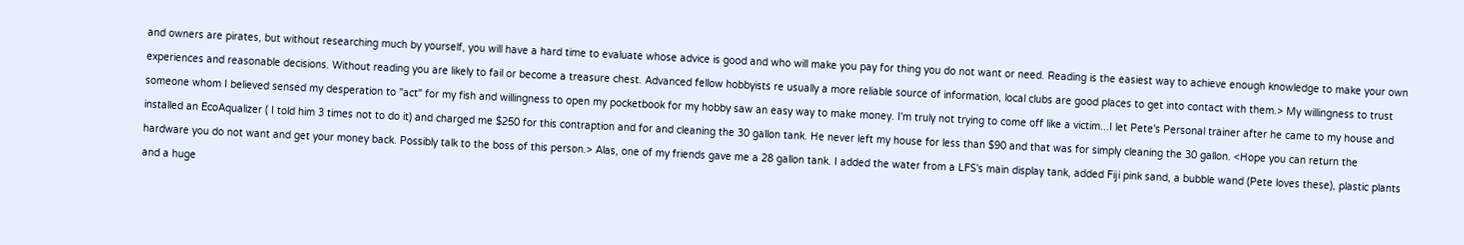and owners are pirates, but without researching much by yourself, you will have a hard time to evaluate whose advice is good and who will make you pay for thing you do not want or need. Reading is the easiest way to achieve enough knowledge to make your own experiences and reasonable decisions. Without reading you are likely to fail or become a treasure chest. Advanced fellow hobbyists re usually a more reliable source of information, local clubs are good places to get into contact with them.> My willingness to trust someone whom I believed sensed my desperation to "act" for my fish and willingness to open my pocketbook for my hobby saw an easy way to make money. I'm truly not trying to come off like a victim...I let Pete's Personal trainer after he came to my house and installed an EcoAqualizer ( I told him 3 times not to do it) and charged me $250 for this contraption and for and cleaning the 30 gallon tank. He never left my house for less than $90 and that was for simply cleaning the 30 gallon. <Hope you can return the hardware you do not want and get your money back. Possibly talk to the boss of this person.> Alas, one of my friends gave me a 28 gallon tank. I added the water from a LFS's main display tank, added Fiji pink sand, a bubble wand (Pete loves these), plastic plants and a huge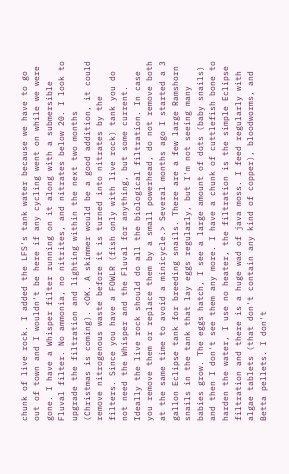chunk of live rock. I added the LFS's tank water because we have to go out of town and I wouldn't be here if any cycling went on while we were gone. I have a Whisper filter running on it along with a submersible Fluval filter. No ammonia, no nitrites, and nitrates below 20. I look to upgrade the filtration and lighting within the next two months (Christmas is coming). <OK. A skimmer would be a good addition, it could remove nitrogenous waste before it is turned into nitrates by the filters. Since you have a FOWLR (fish only with live rock) tank you do not need the Whisper and the Fluval for anything, but some current. Ideally the live rock should do all the biological filtration. In case you remove them or replace them by a small powerhead, do not remove both at the same time to avoid a minicycle.> Several months ago I started a 3 gallon Eclipse tank for breeding snails. There are a few large Ramshorn snails in the tank that lay eggs regularly, but I'm not seeing many babies grow. The eggs hatch, I see a large amount of dots (baby snails) and then I don't see them any more. I have a chunk of cuttlefish bone to harden the water, I use no heater, the filtration is the simple Eclipse filtration and there is a huge wad of java moss. I feed regularly with algae tablets (that don't contain any kind of copper), bloodworms, and Betta pellets. I don't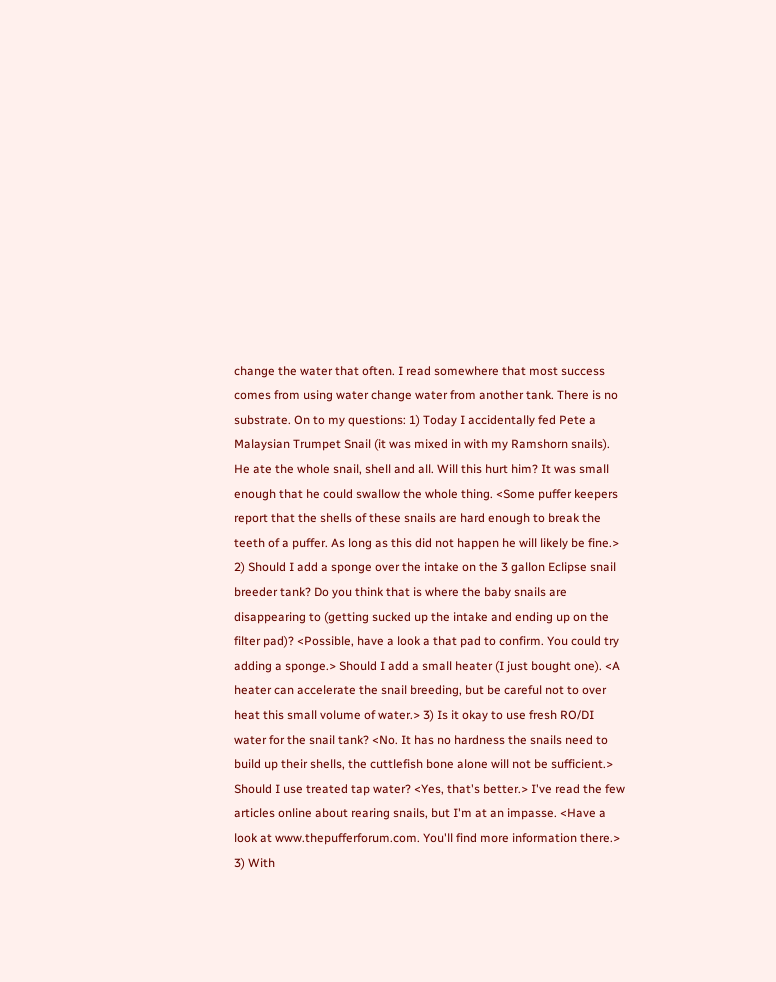change the water that often. I read somewhere that most success comes from using water change water from another tank. There is no substrate. On to my questions: 1) Today I accidentally fed Pete a Malaysian Trumpet Snail (it was mixed in with my Ramshorn snails). He ate the whole snail, shell and all. Will this hurt him? It was small enough that he could swallow the whole thing. <Some puffer keepers report that the shells of these snails are hard enough to break the teeth of a puffer. As long as this did not happen he will likely be fine.> 2) Should I add a sponge over the intake on the 3 gallon Eclipse snail breeder tank? Do you think that is where the baby snails are disappearing to (getting sucked up the intake and ending up on the filter pad)? <Possible, have a look a that pad to confirm. You could try adding a sponge.> Should I add a small heater (I just bought one). <A heater can accelerate the snail breeding, but be careful not to over heat this small volume of water.> 3) Is it okay to use fresh RO/DI water for the snail tank? <No. It has no hardness the snails need to build up their shells, the cuttlefish bone alone will not be sufficient.> Should I use treated tap water? <Yes, that's better.> I've read the few articles online about rearing snails, but I'm at an impasse. <Have a look at www.thepufferforum.com. You'll find more information there.> 3) With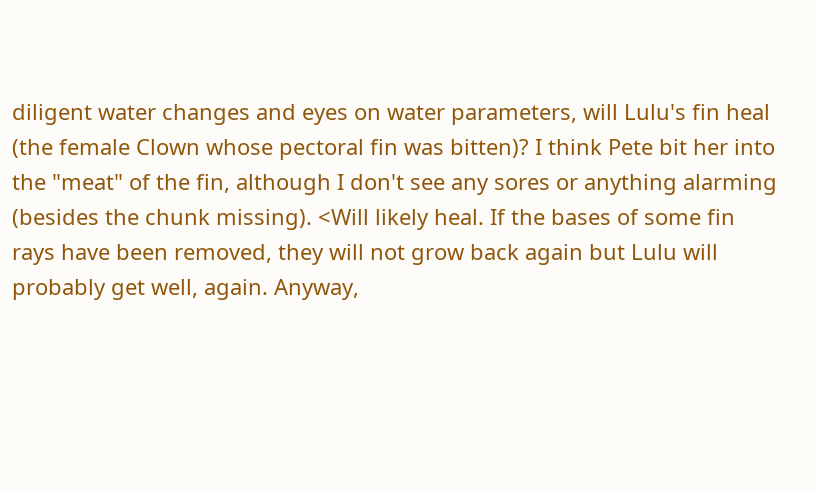diligent water changes and eyes on water parameters, will Lulu's fin heal (the female Clown whose pectoral fin was bitten)? I think Pete bit her into the "meat" of the fin, although I don't see any sores or anything alarming (besides the chunk missing). <Will likely heal. If the bases of some fin rays have been removed, they will not grow back again but Lulu will probably get well, again. Anyway,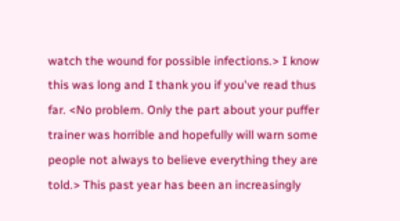watch the wound for possible infections.> I know this was long and I thank you if you've read thus far. <No problem. Only the part about your puffer trainer was horrible and hopefully will warn some people not always to believe everything they are told.> This past year has been an increasingly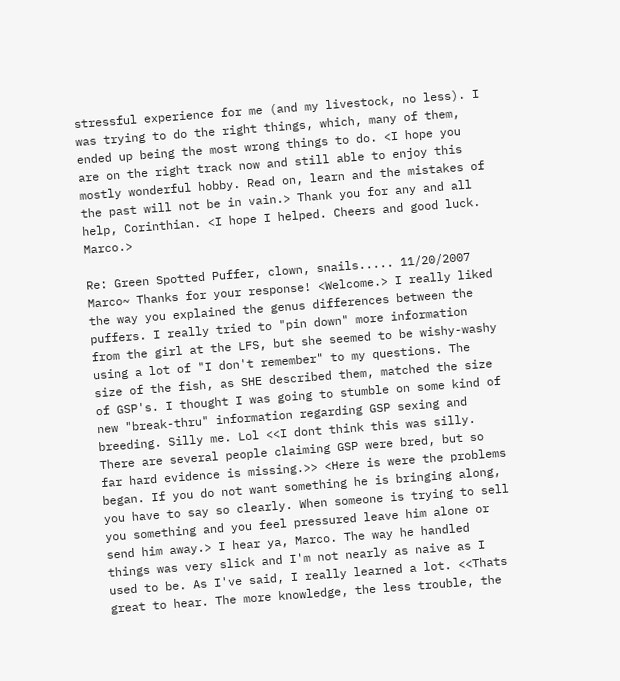stressful experience for me (and my livestock, no less). I was trying to do the right things, which, many of them, ended up being the most wrong things to do. <I hope you are on the right track now and still able to enjoy this mostly wonderful hobby. Read on, learn and the mistakes of the past will not be in vain.> Thank you for any and all help, Corinthian. <I hope I helped. Cheers and good luck. Marco.>

Re: Green Spotted Puffer, clown, snails..... 11/20/2007 Marco~ Thanks for your response! <Welcome.> I really liked the way you explained the genus differences between the puffers. I really tried to "pin down" more information from the girl at the LFS, but she seemed to be wishy-washy using a lot of "I don't remember" to my questions. The size of the fish, as SHE described them, matched the size of GSP's. I thought I was going to stumble on some kind of new "break-thru" information regarding GSP sexing and breeding. Silly me. Lol <<I dont think this was silly. There are several people claiming GSP were bred, but so far hard evidence is missing.>> <Here is were the problems began. If you do not want something he is bringing along, you have to say so clearly. When someone is trying to sell you something and you feel pressured leave him alone or send him away.> I hear ya, Marco. The way he handled things was very slick and I'm not nearly as naive as I used to be. As I've said, I really learned a lot. <<Thats great to hear. The more knowledge, the less trouble, the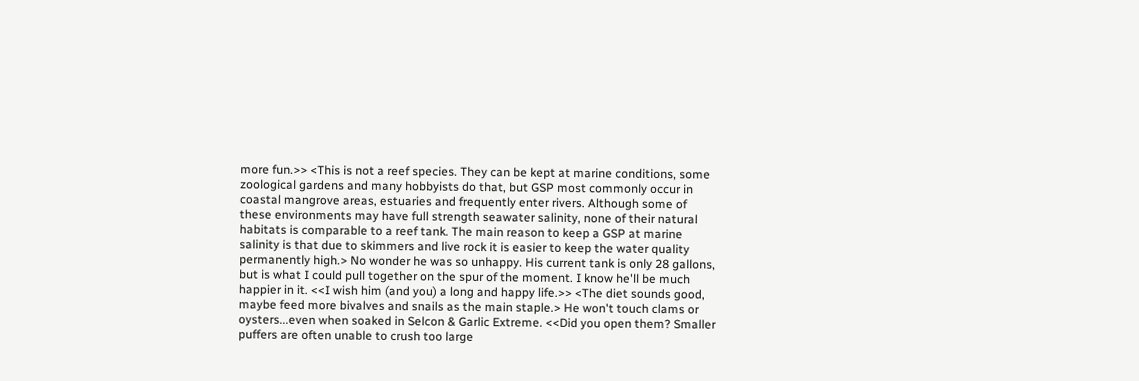more fun.>> <This is not a reef species. They can be kept at marine conditions, some zoological gardens and many hobbyists do that, but GSP most commonly occur in coastal mangrove areas, estuaries and frequently enter rivers. Although some of these environments may have full strength seawater salinity, none of their natural habitats is comparable to a reef tank. The main reason to keep a GSP at marine salinity is that due to skimmers and live rock it is easier to keep the water quality permanently high.> No wonder he was so unhappy. His current tank is only 28 gallons, but is what I could pull together on the spur of the moment. I know he'll be much happier in it. <<I wish him (and you) a long and happy life.>> <The diet sounds good, maybe feed more bivalves and snails as the main staple.> He won't touch clams or oysters...even when soaked in Selcon & Garlic Extreme. <<Did you open them? Smaller puffers are often unable to crush too large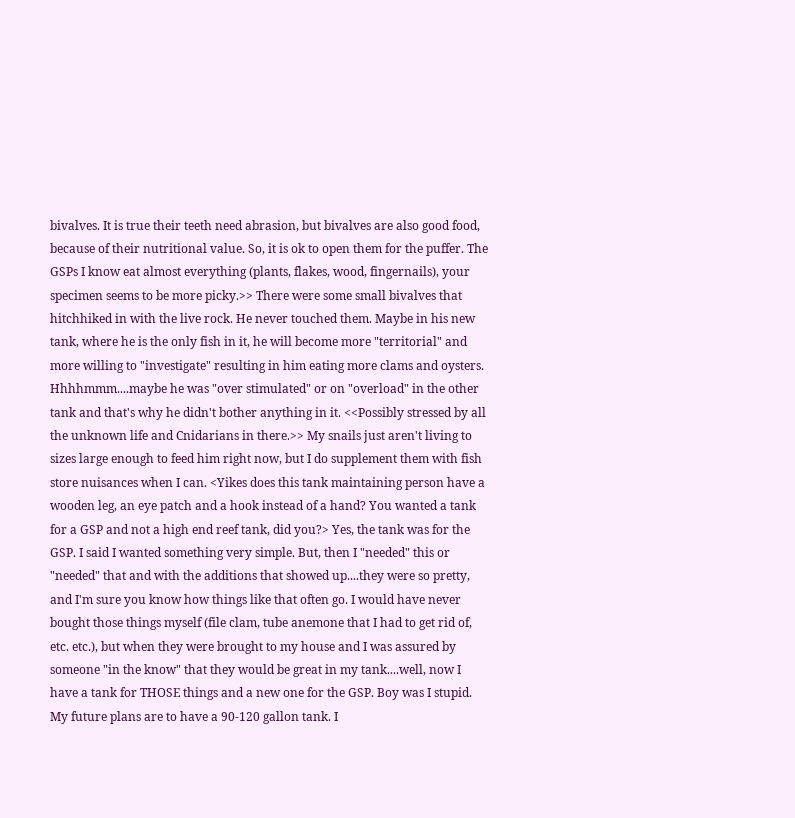bivalves. It is true their teeth need abrasion, but bivalves are also good food, because of their nutritional value. So, it is ok to open them for the puffer. The GSPs I know eat almost everything (plants, flakes, wood, fingernails), your specimen seems to be more picky.>> There were some small bivalves that hitchhiked in with the live rock. He never touched them. Maybe in his new tank, where he is the only fish in it, he will become more "territorial" and more willing to "investigate" resulting in him eating more clams and oysters. Hhhhmmm....maybe he was "over stimulated" or on "overload" in the other tank and that's why he didn't bother anything in it. <<Possibly stressed by all the unknown life and Cnidarians in there.>> My snails just aren't living to sizes large enough to feed him right now, but I do supplement them with fish store nuisances when I can. <Yikes does this tank maintaining person have a wooden leg, an eye patch and a hook instead of a hand? You wanted a tank for a GSP and not a high end reef tank, did you?> Yes, the tank was for the GSP. I said I wanted something very simple. But, then I "needed" this or "needed" that and with the additions that showed up....they were so pretty, and I'm sure you know how things like that often go. I would have never bought those things myself (file clam, tube anemone that I had to get rid of, etc. etc.), but when they were brought to my house and I was assured by someone "in the know" that they would be great in my tank....well, now I have a tank for THOSE things and a new one for the GSP. Boy was I stupid. My future plans are to have a 90-120 gallon tank. I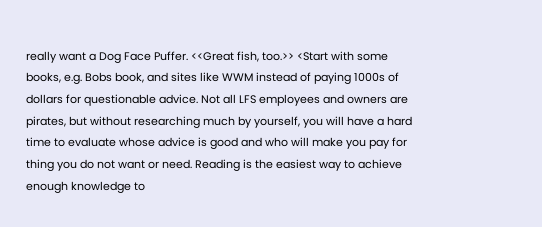really want a Dog Face Puffer. <<Great fish, too.>> <Start with some books, e.g. Bobs book, and sites like WWM instead of paying 1000s of dollars for questionable advice. Not all LFS employees and owners are pirates, but without researching much by yourself, you will have a hard time to evaluate whose advice is good and who will make you pay for thing you do not want or need. Reading is the easiest way to achieve enough knowledge to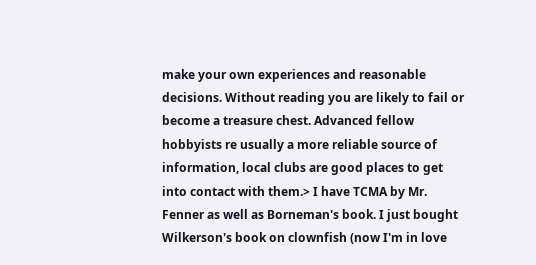make your own experiences and reasonable decisions. Without reading you are likely to fail or become a treasure chest. Advanced fellow hobbyists re usually a more reliable source of information, local clubs are good places to get into contact with them.> I have TCMA by Mr. Fenner as well as Borneman's book. I just bought Wilkerson's book on clownfish (now I'm in love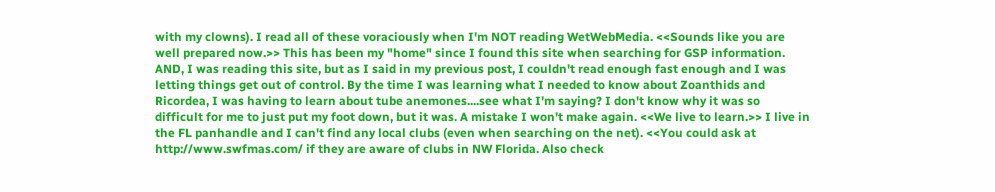with my clowns). I read all of these voraciously when I'm NOT reading WetWebMedia. <<Sounds like you are well prepared now.>> This has been my "home" since I found this site when searching for GSP information. AND, I was reading this site, but as I said in my previous post, I couldn't read enough fast enough and I was letting things get out of control. By the time I was learning what I needed to know about Zoanthids and Ricordea, I was having to learn about tube anemones....see what I'm saying? I don't know why it was so difficult for me to just put my foot down, but it was. A mistake I won't make again. <<We live to learn.>> I live in the FL panhandle and I can't find any local clubs (even when searching on the net). <<You could ask at http://www.swfmas.com/ if they are aware of clubs in NW Florida. Also check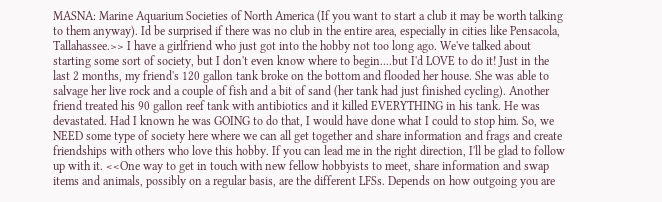MASNA: Marine Aquarium Societies of North America (If you want to start a club it may be worth talking to them anyway). Id be surprised if there was no club in the entire area, especially in cities like Pensacola, Tallahassee.>> I have a girlfriend who just got into the hobby not too long ago. We've talked about starting some sort of society, but I don't even know where to begin....but I'd LOVE to do it! Just in the last 2 months, my friend's 120 gallon tank broke on the bottom and flooded her house. She was able to salvage her live rock and a couple of fish and a bit of sand (her tank had just finished cycling). Another friend treated his 90 gallon reef tank with antibiotics and it killed EVERYTHING in his tank. He was devastated. Had I known he was GOING to do that, I would have done what I could to stop him. So, we NEED some type of society here where we can all get together and share information and frags and create friendships with others who love this hobby. If you can lead me in the right direction, I'll be glad to follow up with it. <<One way to get in touch with new fellow hobbyists to meet, share information and swap items and animals, possibly on a regular basis, are the different LFSs. Depends on how outgoing you are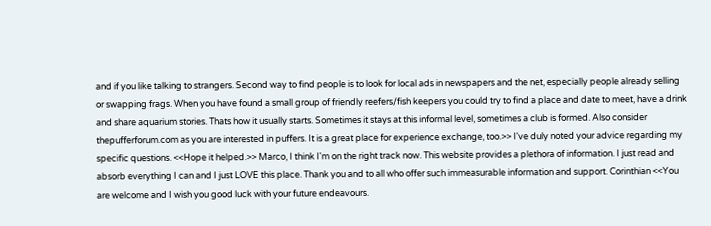and if you like talking to strangers. Second way to find people is to look for local ads in newspapers and the net, especially people already selling or swapping frags. When you have found a small group of friendly reefers/fish keepers you could try to find a place and date to meet, have a drink and share aquarium stories. Thats how it usually starts. Sometimes it stays at this informal level, sometimes a club is formed. Also consider thepufferforum.com as you are interested in puffers. It is a great place for experience exchange, too.>> I've duly noted your advice regarding my specific questions. <<Hope it helped.>> Marco, I think I'm on the right track now. This website provides a plethora of information. I just read and absorb everything I can and I just LOVE this place. Thank you and to all who offer such immeasurable information and support. Corinthian <<You are welcome and I wish you good luck with your future endeavours.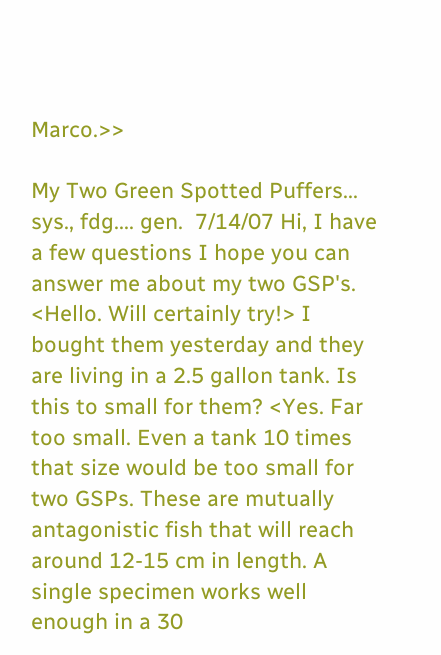Marco.>>

My Two Green Spotted Puffers... sys., fdg.... gen.  7/14/07 Hi, I have a few questions I hope you can answer me about my two GSP's. <Hello. Will certainly try!> I bought them yesterday and they are living in a 2.5 gallon tank. Is this to small for them? <Yes. Far too small. Even a tank 10 times that size would be too small for two GSPs. These are mutually antagonistic fish that will reach around 12-15 cm in length. A single specimen works well enough in a 30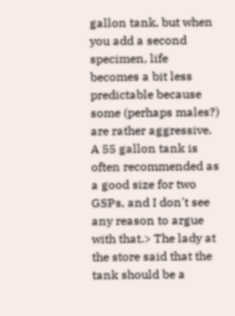gallon tank, but when you add a second specimen, life becomes a bit less predictable because some (perhaps males?) are rather aggressive. A 55 gallon tank is often recommended as a good size for two GSPs, and I don't see any reason to argue with that.> The lady at the store said that the tank should be a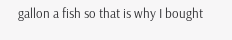gallon a fish so that is why I bought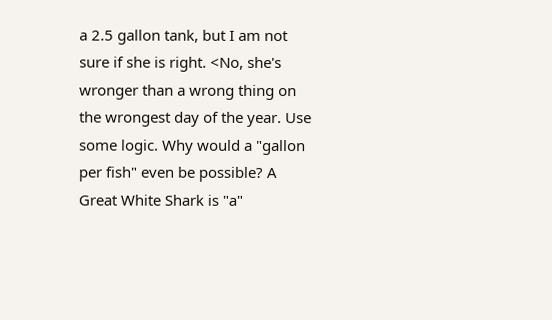a 2.5 gallon tank, but I am not sure if she is right. <No, she's wronger than a wrong thing on the wrongest day of the year. Use some logic. Why would a "gallon per fish" even be possible? A Great White Shark is "a"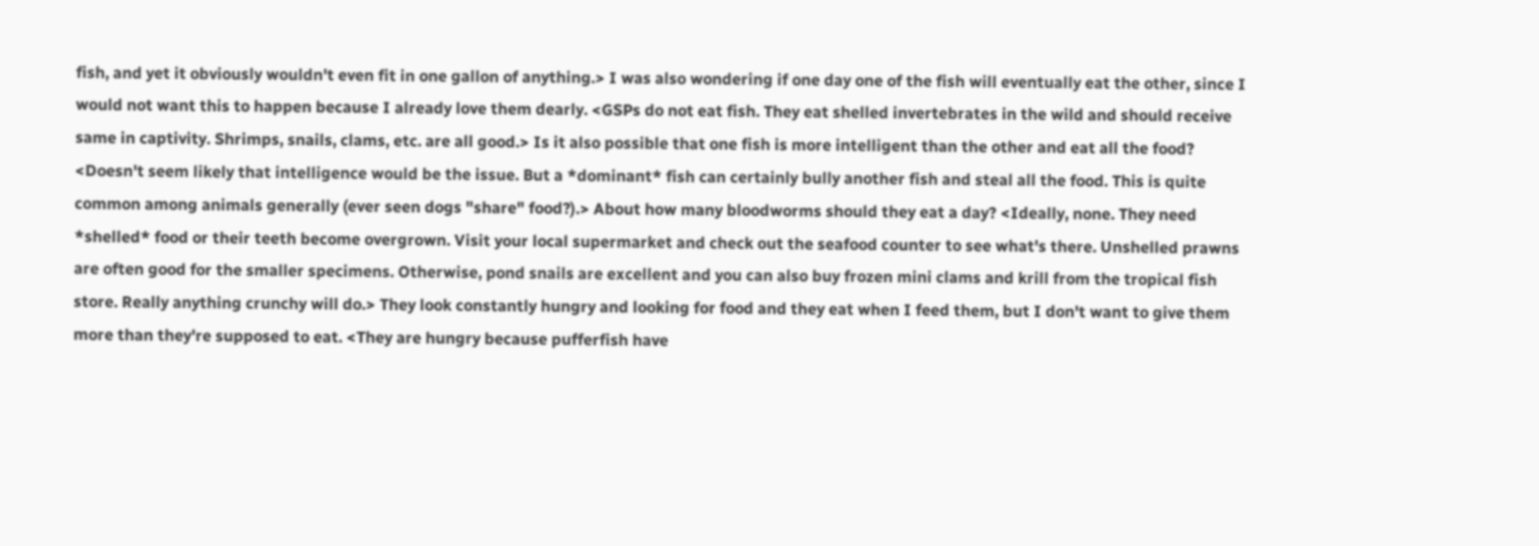fish, and yet it obviously wouldn't even fit in one gallon of anything.> I was also wondering if one day one of the fish will eventually eat the other, since I would not want this to happen because I already love them dearly. <GSPs do not eat fish. They eat shelled invertebrates in the wild and should receive same in captivity. Shrimps, snails, clams, etc. are all good.> Is it also possible that one fish is more intelligent than the other and eat all the food? <Doesn't seem likely that intelligence would be the issue. But a *dominant* fish can certainly bully another fish and steal all the food. This is quite common among animals generally (ever seen dogs "share" food?).> About how many bloodworms should they eat a day? <Ideally, none. They need *shelled* food or their teeth become overgrown. Visit your local supermarket and check out the seafood counter to see what's there. Unshelled prawns are often good for the smaller specimens. Otherwise, pond snails are excellent and you can also buy frozen mini clams and krill from the tropical fish store. Really anything crunchy will do.> They look constantly hungry and looking for food and they eat when I feed them, but I don't want to give them more than they're supposed to eat. <They are hungry because pufferfish have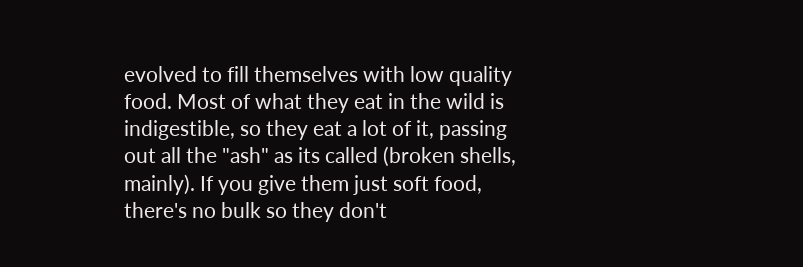evolved to fill themselves with low quality food. Most of what they eat in the wild is indigestible, so they eat a lot of it, passing out all the "ash" as its called (broken shells, mainly). If you give them just soft food, there's no bulk so they don't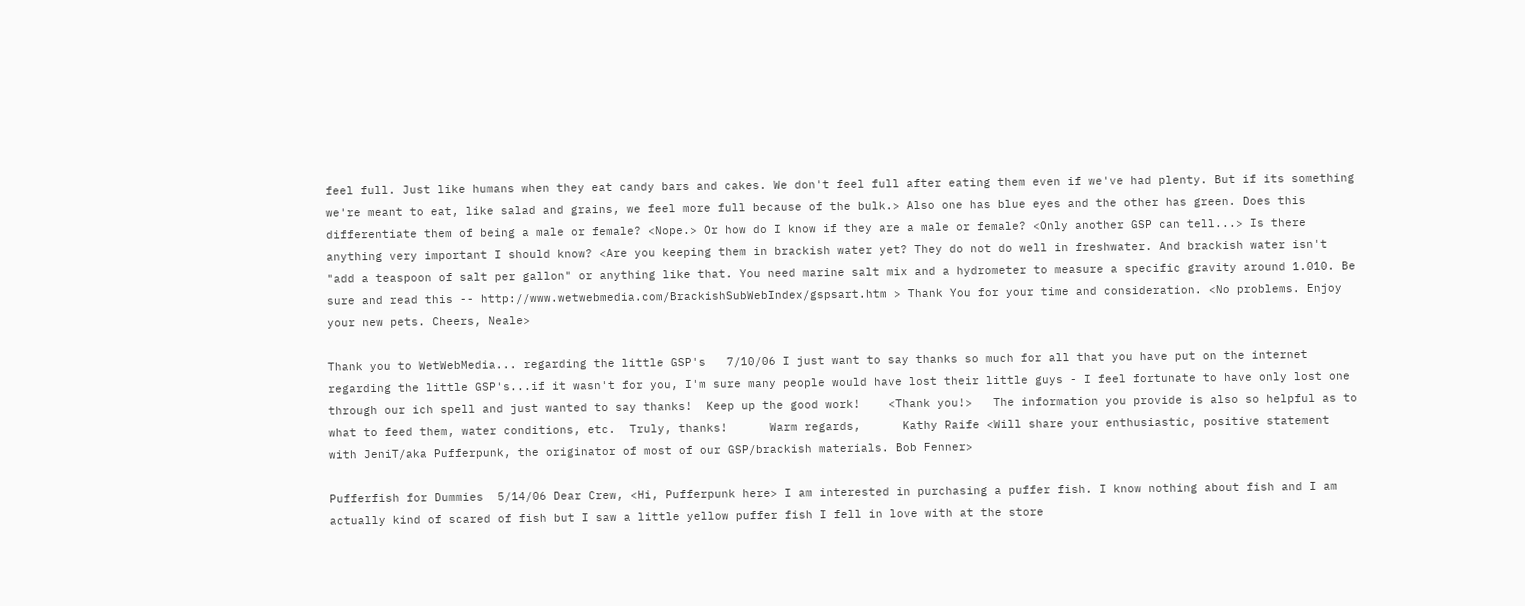feel full. Just like humans when they eat candy bars and cakes. We don't feel full after eating them even if we've had plenty. But if its something we're meant to eat, like salad and grains, we feel more full because of the bulk.> Also one has blue eyes and the other has green. Does this differentiate them of being a male or female? <Nope.> Or how do I know if they are a male or female? <Only another GSP can tell...> Is there anything very important I should know? <Are you keeping them in brackish water yet? They do not do well in freshwater. And brackish water isn't "add a teaspoon of salt per gallon" or anything like that. You need marine salt mix and a hydrometer to measure a specific gravity around 1.010. Be sure and read this -- http://www.wetwebmedia.com/BrackishSubWebIndex/gspsart.htm > Thank You for your time and consideration. <No problems. Enjoy your new pets. Cheers, Neale>

Thank you to WetWebMedia... regarding the little GSP's   7/10/06 I just want to say thanks so much for all that you have put on the internet regarding the little GSP's...if it wasn't for you, I'm sure many people would have lost their little guys - I feel fortunate to have only lost one through our ich spell and just wanted to say thanks!  Keep up the good work!    <Thank you!>   The information you provide is also so helpful as to what to feed them, water conditions, etc.  Truly, thanks!      Warm regards,      Kathy Raife <Will share your enthusiastic, positive statement with JeniT/aka Pufferpunk, the originator of most of our GSP/brackish materials. Bob Fenner>

Pufferfish for Dummies  5/14/06 Dear Crew, <Hi, Pufferpunk here> I am interested in purchasing a puffer fish. I know nothing about fish and I am actually kind of scared of fish but I saw a little yellow puffer fish I fell in love with at the store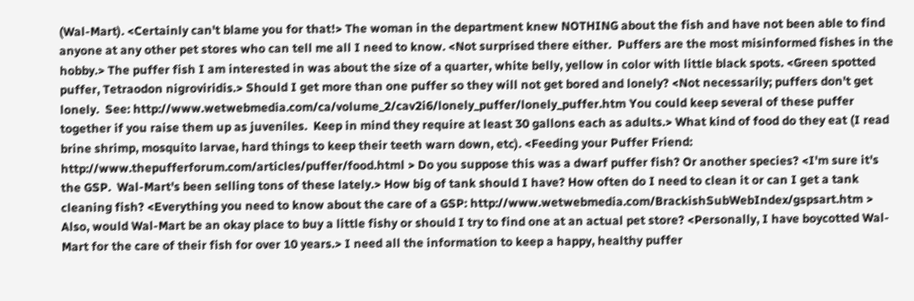(Wal-Mart). <Certainly can't blame you for that!> The woman in the department knew NOTHING about the fish and have not been able to find anyone at any other pet stores who can tell me all I need to know. <Not surprised there either.  Puffers are the most misinformed fishes in the hobby.> The puffer fish I am interested in was about the size of a quarter, white belly, yellow in color with little black spots. <Green spotted puffer, Tetraodon nigroviridis.> Should I get more than one puffer so they will not get bored and lonely? <Not necessarily; puffers don't get lonely.  See: http://www.wetwebmedia.com/ca/volume_2/cav2i6/lonely_puffer/lonely_puffer.htm You could keep several of these puffer together if you raise them up as juveniles.  Keep in mind they require at least 30 gallons each as adults.> What kind of food do they eat (I read brine shrimp, mosquito larvae, hard things to keep their teeth warn down, etc). <Feeding your Puffer Friend: http://www.thepufferforum.com/articles/puffer/food.html > Do you suppose this was a dwarf puffer fish? Or another species? <I'm sure it's the GSP.  Wal-Mart's been selling tons of these lately.> How big of tank should I have? How often do I need to clean it or can I get a tank cleaning fish? <Everything you need to know about the care of a GSP: http://www.wetwebmedia.com/BrackishSubWebIndex/gspsart.htm > Also, would Wal-Mart be an okay place to buy a little fishy or should I try to find one at an actual pet store? <Personally, I have boycotted Wal-Mart for the care of their fish for over 10 years.> I need all the information to keep a happy, healthy puffer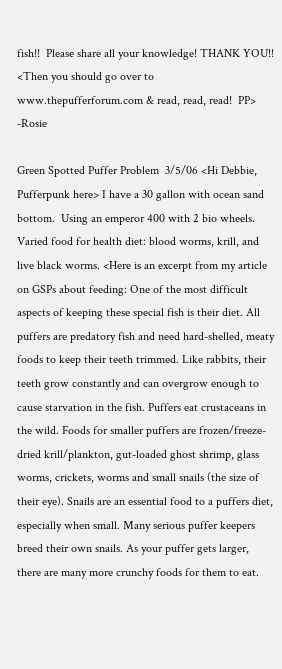fish!!  Please share all your knowledge! THANK YOU!! <Then you should go over to www.thepufferforum.com & read, read, read!  PP> -Rosie

Green Spotted Puffer Problem  3/5/06 <Hi Debbie, Pufferpunk here> I have a 30 gallon with ocean sand bottom.  Using an emperor 400 with 2 bio wheels. Varied food for health diet: blood worms, krill, and live black worms. <Here is an excerpt from my article on GSPs about feeding: One of the most difficult aspects of keeping these special fish is their diet. All puffers are predatory fish and need hard-shelled, meaty foods to keep their teeth trimmed. Like rabbits, their teeth grow constantly and can overgrow enough to cause starvation in the fish. Puffers eat crustaceans in the wild. Foods for smaller puffers are frozen/freeze-dried krill/plankton, gut-loaded ghost shrimp, glass worms, crickets, worms and small snails (the size of their eye). Snails are an essential food to a puffers diet, especially when small. Many serious puffer keepers breed their own snails. As your puffer gets larger, there are many more crunchy foods for them to eat.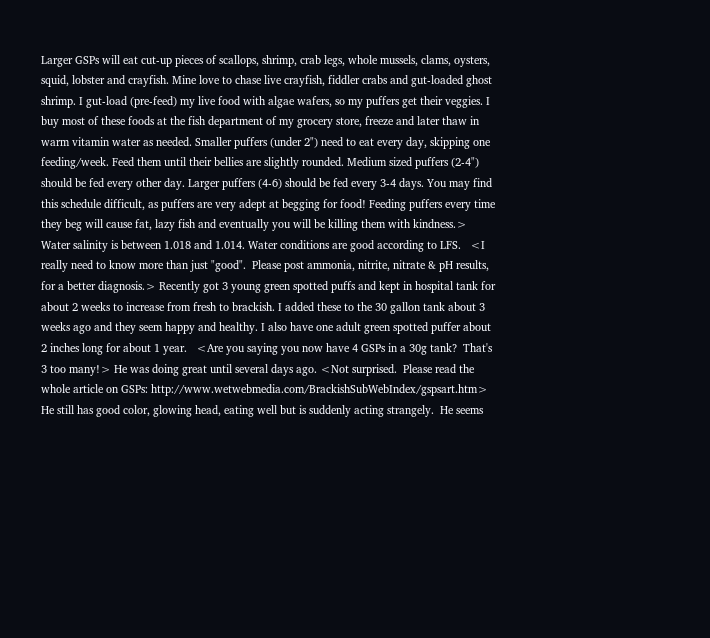Larger GSPs will eat cut-up pieces of scallops, shrimp, crab legs, whole mussels, clams, oysters, squid, lobster and crayfish. Mine love to chase live crayfish, fiddler crabs and gut-loaded ghost shrimp. I gut-load (pre-feed) my live food with algae wafers, so my puffers get their veggies. I buy most of these foods at the fish department of my grocery store, freeze and later thaw in warm vitamin water as needed. Smaller puffers (under 2") need to eat every day, skipping one feeding/week. Feed them until their bellies are slightly rounded. Medium sized puffers (2-4") should be fed every other day. Larger puffers (4-6) should be fed every 3-4 days. You may find this schedule difficult, as puffers are very adept at begging for food! Feeding puffers every time they beg will cause fat, lazy fish and eventually you will be killing them with kindness.> Water salinity is between 1.018 and 1.014. Water conditions are good according to LFS.   <I really need to know more than just "good".  Please post ammonia, nitrite, nitrate & pH results, for a better diagnosis.> Recently got 3 young green spotted puffs and kept in hospital tank for about 2 weeks to increase from fresh to brackish. I added these to the 30 gallon tank about 3 weeks ago and they seem happy and healthy. I also have one adult green spotted puffer about 2 inches long for about 1 year.   <Are you saying you now have 4 GSPs in a 30g tank?  That's 3 too many!> He was doing great until several days ago. <Not surprised.  Please read the whole article on GSPs: http://www.wetwebmedia.com/BrackishSubWebIndex/gspsart.htm> He still has good color, glowing head, eating well but is suddenly acting strangely.  He seems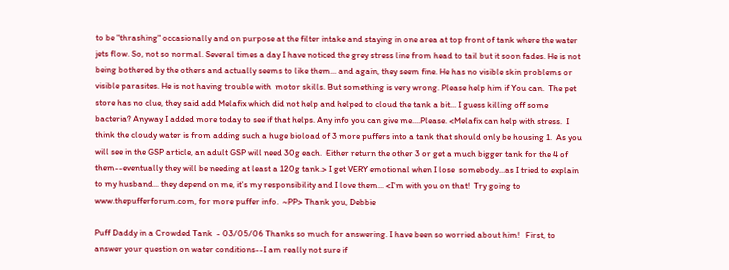to be "thrashing" occasionally and on purpose at the filter intake and staying in one area at top front of tank where the water jets flow. So, not so normal. Several times a day I have noticed the grey stress line from head to tail but it soon fades. He is not being bothered by the others and actually seems to like them... and again, they seem fine. He has no visible skin problems or visible parasites. He is not having trouble with  motor skills. But something is very wrong. Please help him if You can.  The pet store has no clue, they said add Melafix which did not help and helped to cloud the tank a bit... I guess killing off some bacteria? Anyway I added more today to see if that helps. Any info you can give me....Please. <Melafix can help with stress.  I think the cloudy water is from adding such a huge bioload of 3 more puffers into a tank that should only be housing 1.  As you will see in the GSP article, an adult GSP will need 30g each.  Either return the other 3 or get a much bigger tank for the 4 of them--eventually they will be needing at least a 120g tank.> I get VERY emotional when I lose  somebody...as I tried to explain to my husband... they depend on me, it's my responsibility and I love them... <I'm with you on that!  Try going to www.thepufferforum.com, for more puffer info.  ~PP> Thank you, Debbie

Puff Daddy in a Crowded Tank  - 03/05/06 Thanks so much for answering. I have been so worried about him!   First, to answer your question on water conditions--I am really not sure if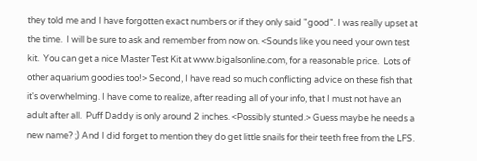they told me and I have forgotten exact numbers or if they only said "good". I was really upset at the time.  I will be sure to ask and remember from now on. <Sounds like you need your own test kit.  You can get a nice Master Test Kit at www.bigalsonline.com, for a reasonable price.  Lots of other aquarium goodies too!> Second, I have read so much conflicting advice on these fish that it's overwhelming. I have come to realize, after reading all of your info, that I must not have an adult after all.  Puff Daddy is only around 2 inches. <Possibly stunted.> Guess maybe he needs a new name? ;) And I did forget to mention they do get little snails for their teeth free from the LFS.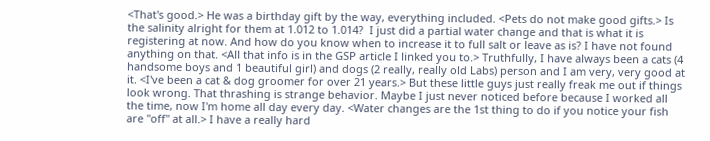<That's good.> He was a birthday gift by the way, everything included. <Pets do not make good gifts.> Is the salinity alright for them at 1.012 to 1.014?  I just did a partial water change and that is what it is registering at now. And how do you know when to increase it to full salt or leave as is? I have not found anything on that. <All that info is in the GSP article I linked you to.> Truthfully, I have always been a cats (4 handsome boys and 1 beautiful girl) and dogs (2 really, really old Labs) person and I am very, very good at it. <I've been a cat & dog groomer for over 21 years.> But these little guys just really freak me out if things look wrong. That thrashing is strange behavior. Maybe I just never noticed before because I worked all the time, now I'm home all day every day. <Water changes are the 1st thing to do if you notice your fish are "off" at all.> I have a really hard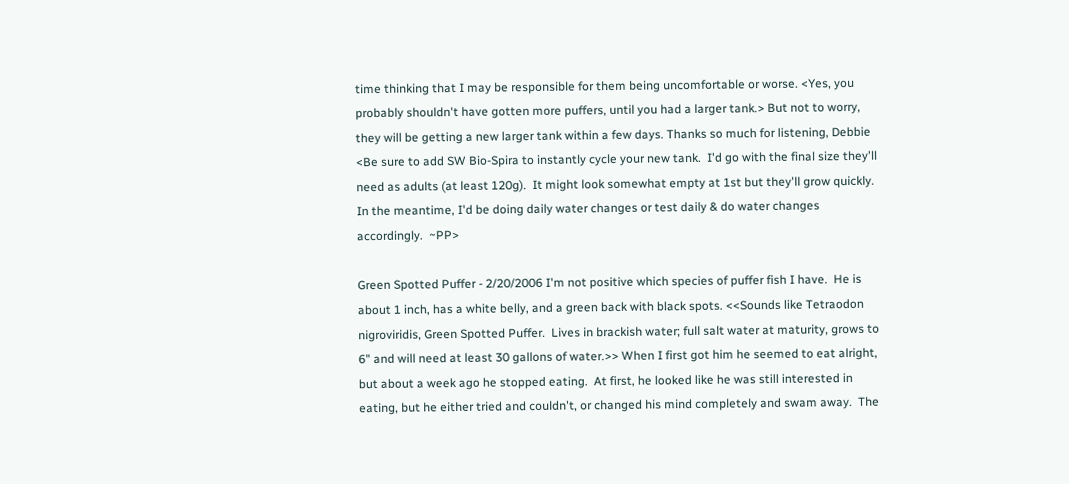time thinking that I may be responsible for them being uncomfortable or worse. <Yes, you probably shouldn't have gotten more puffers, until you had a larger tank.> But not to worry, they will be getting a new larger tank within a few days. Thanks so much for listening, Debbie <Be sure to add SW Bio-Spira to instantly cycle your new tank.  I'd go with the final size they'll need as adults (at least 120g).  It might look somewhat empty at 1st but they'll grow quickly.  In the meantime, I'd be doing daily water changes or test daily & do water changes accordingly.  ~PP>

Green Spotted Puffer - 2/20/2006 I'm not positive which species of puffer fish I have.  He is about 1 inch, has a white belly, and a green back with black spots. <<Sounds like Tetraodon nigroviridis, Green Spotted Puffer.  Lives in brackish water; full salt water at maturity, grows to 6" and will need at least 30 gallons of water.>> When I first got him he seemed to eat alright, but about a week ago he stopped eating.  At first, he looked like he was still interested in eating, but he either tried and couldn't, or changed his mind completely and swam away.  The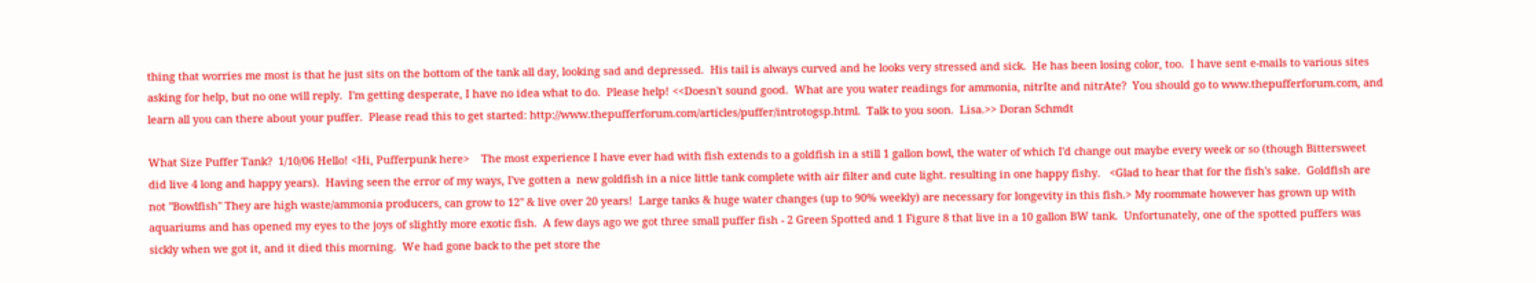thing that worries me most is that he just sits on the bottom of the tank all day, looking sad and depressed.  His tail is always curved and he looks very stressed and sick.  He has been losing color, too.  I have sent e-mails to various sites asking for help, but no one will reply.  I'm getting desperate, I have no idea what to do.  Please help! <<Doesn't sound good.  What are you water readings for ammonia, nitrIte and nitrAte?  You should go to www.thepufferforum.com, and learn all you can there about your puffer.  Please read this to get started: http://www.thepufferforum.com/articles/puffer/introtogsp.html.  Talk to you soon.  Lisa.>> Doran Schmdt

What Size Puffer Tank?  1/10/06 Hello! <Hi, Pufferpunk here>    The most experience I have ever had with fish extends to a goldfish in a still 1 gallon bowl, the water of which I'd change out maybe every week or so (though Bittersweet did live 4 long and happy years).  Having seen the error of my ways, I've gotten a  new goldfish in a nice little tank complete with air filter and cute light. resulting in one happy fishy.   <Glad to hear that for the fish's sake.  Goldfish are not "Bowlfish" They are high waste/ammonia producers, can grow to 12" & live over 20 years!  Large tanks & huge water changes (up to 90% weekly) are necessary for longevity in this fish.> My roommate however has grown up with aquariums and has opened my eyes to the joys of slightly more exotic fish.  A few days ago we got three small puffer fish - 2 Green Spotted and 1 Figure 8 that live in a 10 gallon BW tank.  Unfortunately, one of the spotted puffers was sickly when we got it, and it died this morning.  We had gone back to the pet store the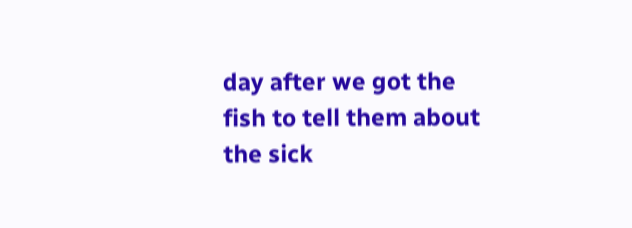day after we got the fish to tell them about the sick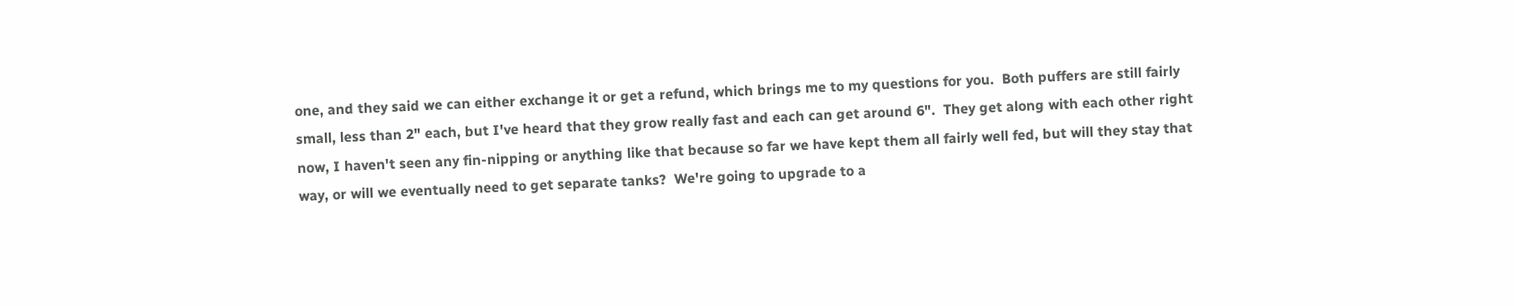one, and they said we can either exchange it or get a refund, which brings me to my questions for you.  Both puffers are still fairly small, less than 2" each, but I've heard that they grow really fast and each can get around 6".  They get along with each other right now, I haven't seen any fin-nipping or anything like that because so far we have kept them all fairly well fed, but will they stay that way, or will we eventually need to get separate tanks?  We're going to upgrade to a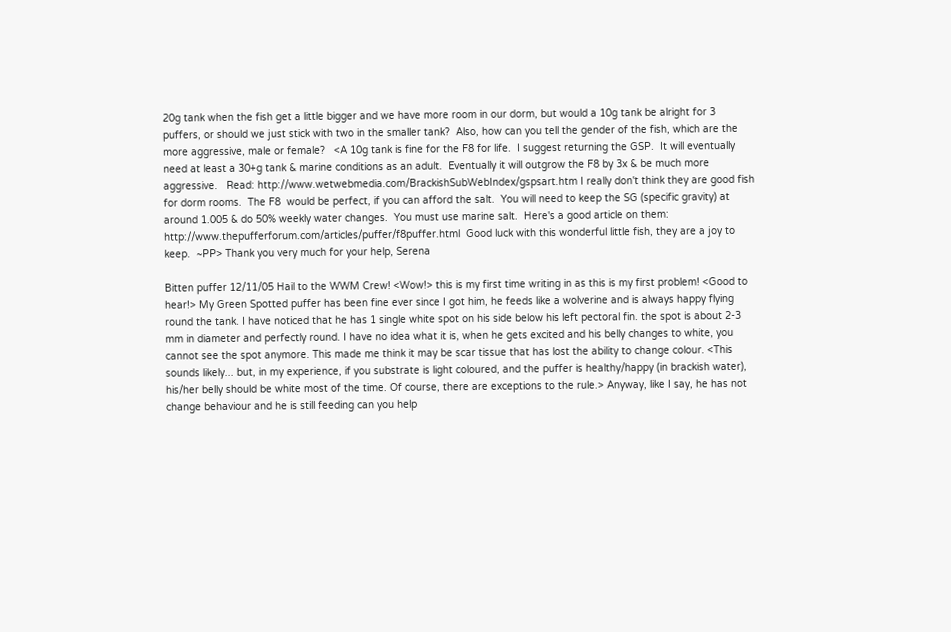20g tank when the fish get a little bigger and we have more room in our dorm, but would a 10g tank be alright for 3 puffers, or should we just stick with two in the smaller tank?  Also, how can you tell the gender of the fish, which are the more aggressive, male or female?   <A 10g tank is fine for the F8 for life.  I suggest returning the GSP.  It will eventually need at least a 30+g tank & marine conditions as an adult.  Eventually it will outgrow the F8 by 3x & be much more aggressive.   Read: http://www.wetwebmedia.com/BrackishSubWebIndex/gspsart.htm I really don't think they are good fish for dorm rooms.  The F8  would be perfect, if you can afford the salt.  You will need to keep the SG (specific gravity) at around 1.005 & do 50% weekly water changes.  You must use marine salt.  Here's a good article on them:   http://www.thepufferforum.com/articles/puffer/f8puffer.html  Good luck with this wonderful little fish, they are a joy to keep.  ~PP> Thank you very much for your help, Serena

Bitten puffer 12/11/05 Hail to the WWM Crew! <Wow!> this is my first time writing in as this is my first problem! <Good to hear!> My Green Spotted puffer has been fine ever since I got him, he feeds like a wolverine and is always happy flying round the tank. I have noticed that he has 1 single white spot on his side below his left pectoral fin. the spot is about 2-3 mm in diameter and perfectly round. I have no idea what it is, when he gets excited and his belly changes to white, you cannot see the spot anymore. This made me think it may be scar tissue that has lost the ability to change colour. <This sounds likely... but, in my experience, if you substrate is light coloured, and the puffer is healthy/happy (in brackish water), his/her belly should be white most of the time. Of course, there are exceptions to the rule.> Anyway, like I say, he has not change behaviour and he is still feeding can you help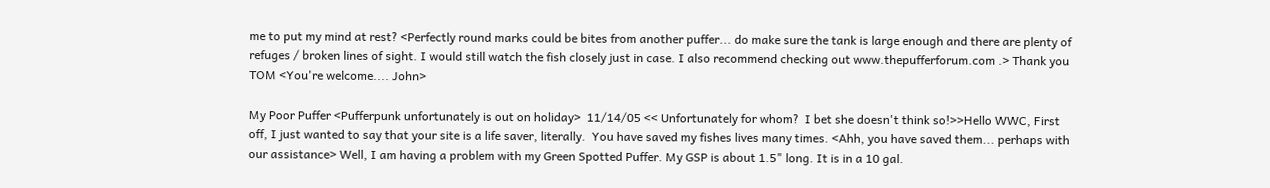me to put my mind at rest? <Perfectly round marks could be bites from another puffer... do make sure the tank is large enough and there are plenty of refuges / broken lines of sight. I would still watch the fish closely just in case. I also recommend checking out www.thepufferforum.com .> Thank you TOM <You're welcome.... John>

My Poor Puffer <Pufferpunk unfortunately is out on holiday>  11/14/05 << Unfortunately for whom?  I bet she doesn't think so!>>Hello WWC, First off, I just wanted to say that your site is a life saver, literally.  You have saved my fishes lives many times. <Ahh, you have saved them... perhaps with our assistance> Well, I am having a problem with my Green Spotted Puffer. My GSP is about 1.5" long. It is in a 10 gal.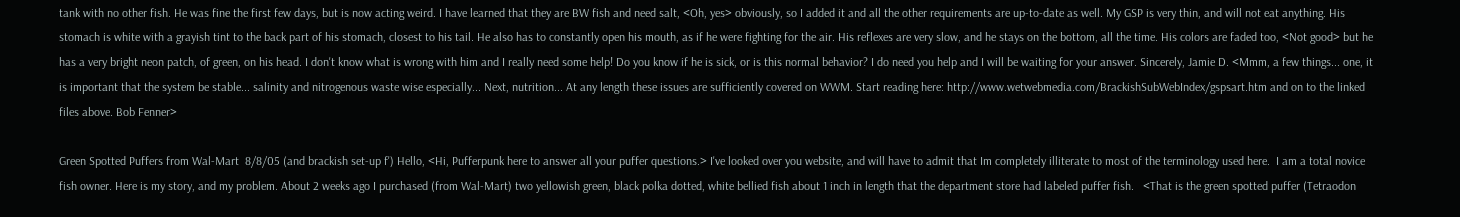tank with no other fish. He was fine the first few days, but is now acting weird. I have learned that they are BW fish and need salt, <Oh, yes> obviously, so I added it and all the other requirements are up-to-date as well. My GSP is very thin, and will not eat anything. His stomach is white with a grayish tint to the back part of his stomach, closest to his tail. He also has to constantly open his mouth, as if he were fighting for the air. His reflexes are very slow, and he stays on the bottom, all the time. His colors are faded too, <Not good> but he has a very bright neon patch, of green, on his head. I don't know what is wrong with him and I really need some help! Do you know if he is sick, or is this normal behavior? I do need you help and I will be waiting for your answer. Sincerely, Jamie D. <Mmm, a few things... one, it is important that the system be stable... salinity and nitrogenous waste wise especially... Next, nutrition... At any length these issues are sufficiently covered on WWM. Start reading here: http://www.wetwebmedia.com/BrackishSubWebIndex/gspsart.htm and on to the linked files above. Bob Fenner>

Green Spotted Puffers from Wal-Mart  8/8/05 (and brackish set-up f') Hello, <Hi, Pufferpunk here to answer all your puffer questions.> I've looked over you website, and will have to admit that Im completely illiterate to most of the terminology used here.  I am a total novice fish owner. Here is my story, and my problem. About 2 weeks ago I purchased (from Wal-Mart) two yellowish green, black polka dotted, white bellied fish about 1 inch in length that the department store had labeled puffer fish.   <That is the green spotted puffer (Tetraodon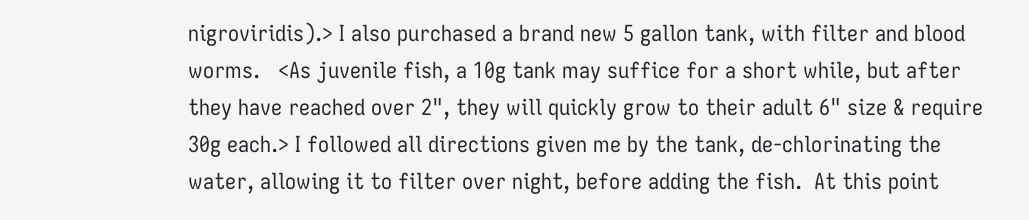nigroviridis).> I also purchased a brand new 5 gallon tank, with filter and blood worms.   <As juvenile fish, a 10g tank may suffice for a short while, but after they have reached over 2", they will quickly grow to their adult 6" size & require 30g each.> I followed all directions given me by the tank, de-chlorinating the water, allowing it to filter over night, before adding the fish.  At this point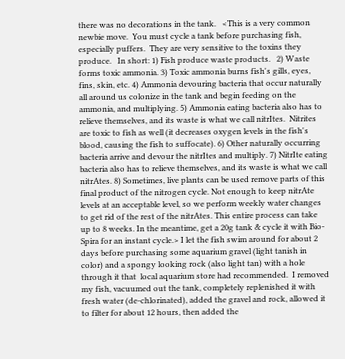there was no decorations in the tank.   <This is a very common newbie move.  You must cycle a tank before purchasing fish, especially puffers.  They are very sensitive to the toxins they produce.   In short: 1) Fish produce waste products.   2) Waste forms toxic ammonia. 3) Toxic ammonia burns fish's gills, eyes, fins, skin, etc. 4) Ammonia devouring bacteria that occur naturally all around us colonize in the tank and begin feeding on the ammonia, and multiplying. 5) Ammonia eating bacteria also has to relieve themselves, and its waste is what we call nitrItes.  Nitrites are toxic to fish as well (it decreases oxygen levels in the fish's blood, causing the fish to suffocate). 6) Other naturally occurring bacteria arrive and devour the nitrItes and multiply. 7) NitrIte eating bacteria also has to relieve themselves, and its waste is what we call nitrAtes. 8) Sometimes, live plants can be used remove parts of this final product of the nitrogen cycle. Not enough to keep nitrAte levels at an acceptable level, so we perform weekly water changes to get rid of the rest of the nitrAtes. This entire process can take up to 8 weeks. In the meantime, get a 20g tank & cycle it with Bio-Spira for an instant cycle.> I let the fish swim around for about 2 days before purchasing some aquarium gravel (light tanish in color) and a spongy looking rock (also light tan) with a hole through it that  local aquarium store had recommended.  I removed my fish, vacuumed out the tank, completely replenished it with fresh water (de-chlorinated), added the gravel and rock, allowed it to filter for about 12 hours, then added the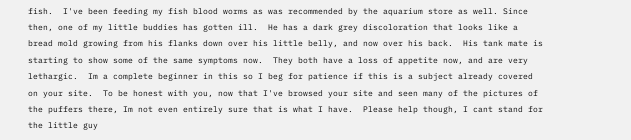fish.  I've been feeding my fish blood worms as was recommended by the aquarium store as well. Since then, one of my little buddies has gotten ill.  He has a dark grey discoloration that looks like a bread mold growing from his flanks down over his little belly, and now over his back.  His tank mate is starting to show some of the same symptoms now.  They both have a loss of appetite now, and are very lethargic.  Im a complete beginner in this so I beg for patience if this is a subject already covered on your site.  To be honest with you, now that I've browsed your site and seen many of the pictures of the puffers there, Im not even entirely sure that is what I have.  Please help though, I cant stand for the little guy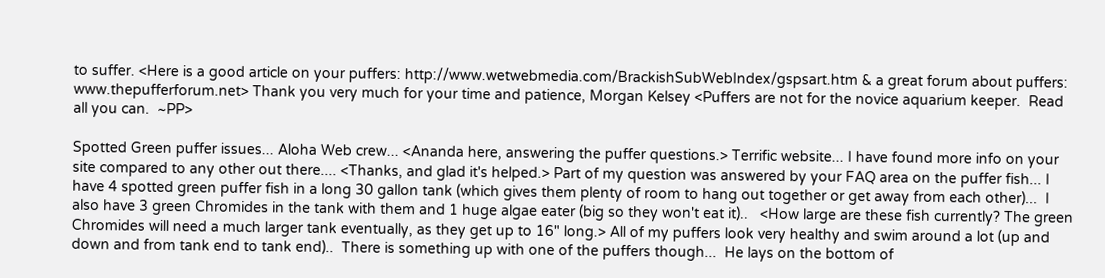to suffer. <Here is a good article on your puffers: http://www.wetwebmedia.com/BrackishSubWebIndex/gspsart.htm & a great forum about puffers: www.thepufferforum.net> Thank you very much for your time and patience, Morgan Kelsey <Puffers are not for the novice aquarium keeper.  Read all you can.  ~PP>

Spotted Green puffer issues... Aloha Web crew... <Ananda here, answering the puffer questions.> Terrific website... I have found more info on your site compared to any other out there.... <Thanks, and glad it's helped.> Part of my question was answered by your FAQ area on the puffer fish... I have 4 spotted green puffer fish in a long 30 gallon tank (which gives them plenty of room to hang out together or get away from each other)...  I also have 3 green Chromides in the tank with them and 1 huge algae eater (big so they won't eat it)..   <How large are these fish currently? The green Chromides will need a much larger tank eventually, as they get up to 16" long.> All of my puffers look very healthy and swim around a lot (up and down and from tank end to tank end)..  There is something up with one of the puffers though...  He lays on the bottom of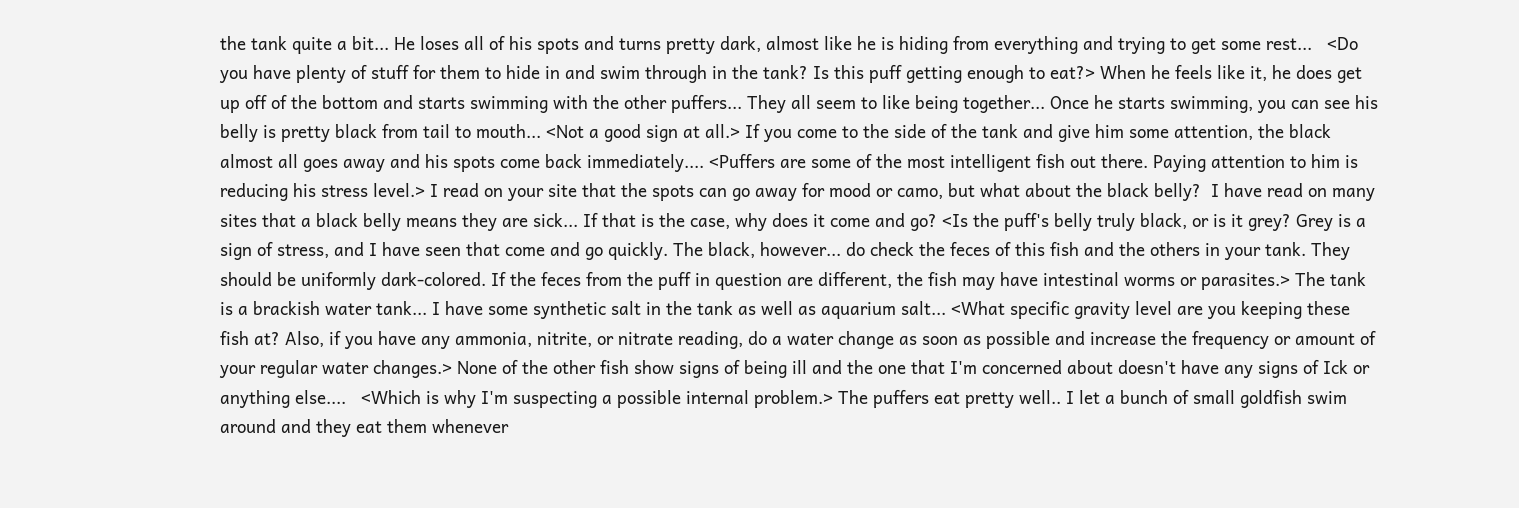the tank quite a bit... He loses all of his spots and turns pretty dark, almost like he is hiding from everything and trying to get some rest...   <Do you have plenty of stuff for them to hide in and swim through in the tank? Is this puff getting enough to eat?> When he feels like it, he does get up off of the bottom and starts swimming with the other puffers... They all seem to like being together... Once he starts swimming, you can see his belly is pretty black from tail to mouth... <Not a good sign at all.> If you come to the side of the tank and give him some attention, the black almost all goes away and his spots come back immediately.... <Puffers are some of the most intelligent fish out there. Paying attention to him is reducing his stress level.> I read on your site that the spots can go away for mood or camo, but what about the black belly?  I have read on many sites that a black belly means they are sick... If that is the case, why does it come and go? <Is the puff's belly truly black, or is it grey? Grey is a sign of stress, and I have seen that come and go quickly. The black, however... do check the feces of this fish and the others in your tank. They should be uniformly dark-colored. If the feces from the puff in question are different, the fish may have intestinal worms or parasites.> The tank is a brackish water tank... I have some synthetic salt in the tank as well as aquarium salt... <What specific gravity level are you keeping these fish at? Also, if you have any ammonia, nitrite, or nitrate reading, do a water change as soon as possible and increase the frequency or amount of your regular water changes.> None of the other fish show signs of being ill and the one that I'm concerned about doesn't have any signs of Ick or anything else....   <Which is why I'm suspecting a possible internal problem.> The puffers eat pretty well.. I let a bunch of small goldfish swim around and they eat them whenever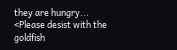they are hungry...   <Please desist with the goldfish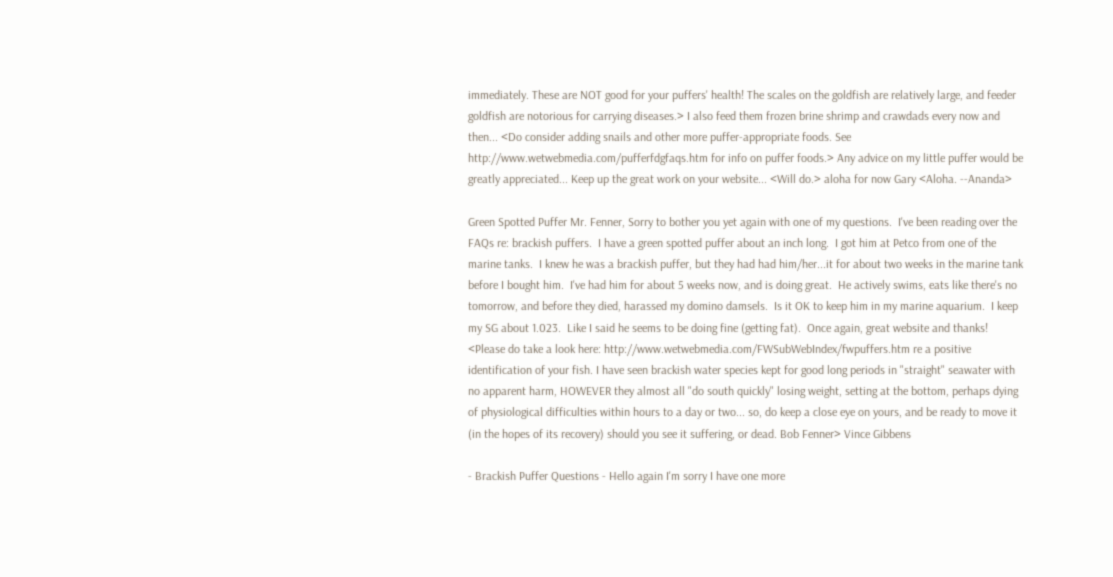immediately. These are NOT good for your puffers' health! The scales on the goldfish are relatively large, and feeder goldfish are notorious for carrying diseases.> I also feed them frozen brine shrimp and crawdads every now and then... <Do consider adding snails and other more puffer-appropriate foods. See http://www.wetwebmedia.com/pufferfdgfaqs.htm for info on puffer foods.> Any advice on my little puffer would be greatly appreciated... Keep up the great work on your website... <Will do.> aloha for now Gary <Aloha. --Ananda>

Green Spotted Puffer Mr. Fenner, Sorry to bother you yet again with one of my questions.  I've been reading over the FAQs re: brackish puffers.  I have a green spotted puffer about an inch long.  I got him at Petco from one of the marine tanks.  I knew he was a brackish puffer, but they had had him/her...it for about two weeks in the marine tank before I bought him.  I've had him for about 5 weeks now, and is doing great.  He actively swims, eats like there's no tomorrow, and before they died, harassed my domino damsels.  Is it OK to keep him in my marine aquarium.  I keep my SG about 1.023.  Like I said he seems to be doing fine (getting fat).  Once again, great website and thanks! <Please do take a look here: http://www.wetwebmedia.com/FWSubWebIndex/fwpuffers.htm re a positive identification of your fish. I have seen brackish water species kept for good long periods in "straight" seawater with no apparent harm, HOWEVER they almost all "do south quickly" losing weight, setting at the bottom, perhaps dying of physiological difficulties within hours to a day or two... so, do keep a close eye on yours, and be ready to move it (in the hopes of its recovery) should you see it suffering, or dead. Bob Fenner> Vince Gibbens

- Brackish Puffer Questions - Hello again I'm sorry I have one more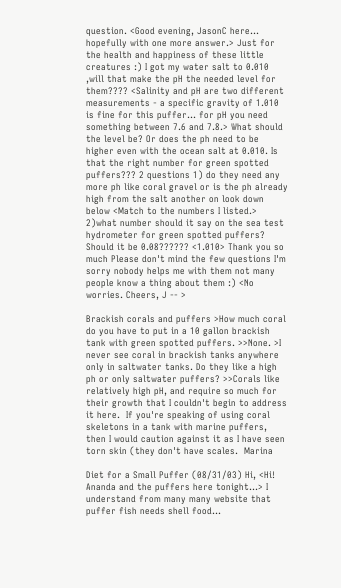question. <Good evening, JasonC here... hopefully with one more answer.> Just for the health and happiness of these little creatures :) I got my water salt to 0.010 ,will that make the pH the needed level for them???? <Salinity and pH are two different measurements - a specific gravity of 1.010 is fine for this puffer... for pH you need something between 7.6 and 7.8.> What should the level be? Or does the ph need to be higher even with the ocean salt at 0.010. Is that the right number for green spotted puffers??? 2 questions 1) do they need any more ph like coral gravel or is the ph already high from the salt another on look down below <Match to the numbers I listed.> 2)what number should it say on the sea test hydrometer for green spotted puffers? Should it be 0.08?????? <1.010> Thank you so much Please don't mind the few questions I'm sorry nobody helps me with them not many people know a thing about them :) <No worries. Cheers, J -- >

Brackish corals and puffers >How much coral do you have to put in a 10 gallon brackish tank with green spotted puffers. >>None. >I never see coral in brackish tanks anywhere only in saltwater tanks. Do they like a high ph or only saltwater puffers? >>Corals like relatively high pH, and require so much for their growth that I couldn't begin to address it here.  If you're speaking of using coral skeletons in a tank with marine puffers, then I would caution against it as I have seen torn skin (they don't have scales.  Marina

Diet for a Small Puffer (08/31/03) Hi, <Hi! Ananda and the puffers here tonight...> I understand from many many website that puffer fish needs shell food...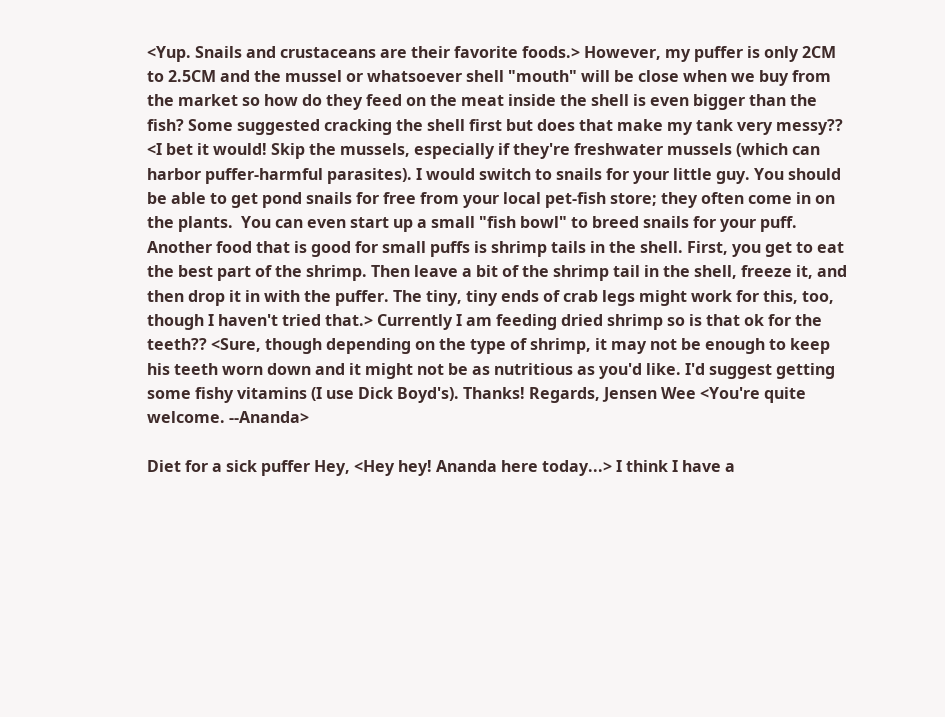<Yup. Snails and crustaceans are their favorite foods.> However, my puffer is only 2CM to 2.5CM and the mussel or whatsoever shell "mouth" will be close when we buy from the market so how do they feed on the meat inside the shell is even bigger than the fish? Some suggested cracking the shell first but does that make my tank very messy?? <I bet it would! Skip the mussels, especially if they're freshwater mussels (which can harbor puffer-harmful parasites). I would switch to snails for your little guy. You should be able to get pond snails for free from your local pet-fish store; they often come in on the plants.  You can even start up a small "fish bowl" to breed snails for your puff. Another food that is good for small puffs is shrimp tails in the shell. First, you get to eat the best part of the shrimp. Then leave a bit of the shrimp tail in the shell, freeze it, and then drop it in with the puffer. The tiny, tiny ends of crab legs might work for this, too, though I haven't tried that.> Currently I am feeding dried shrimp so is that ok for the teeth?? <Sure, though depending on the type of shrimp, it may not be enough to keep his teeth worn down and it might not be as nutritious as you'd like. I'd suggest getting some fishy vitamins (I use Dick Boyd's). Thanks! Regards, Jensen Wee <You're quite welcome. --Ananda>

Diet for a sick puffer Hey, <Hey hey! Ananda here today...> I think I have a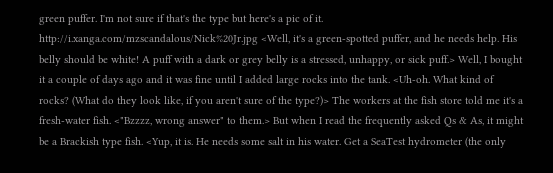green puffer. I'm not sure if that's the type but here's a pic of it. http://i.xanga.com/mzscandalous/Nick%20Jr.jpg <Well, it's a green-spotted puffer, and he needs help. His belly should be white! A puff with a dark or grey belly is a stressed, unhappy, or sick puff.> Well, I bought it a couple of days ago and it was fine until I added large rocks into the tank. <Uh-oh. What kind of rocks? (What do they look like, if you aren't sure of the type?)> The workers at the fish store told me it's a fresh-water fish. <"Bzzzz, wrong answer" to them.> But when I read the frequently asked Qs & As, it might be a Brackish type fish. <Yup, it is. He needs some salt in his water. Get a SeaTest hydrometer (the only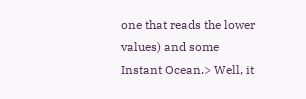one that reads the lower values) and some Instant Ocean.> Well, it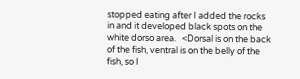stopped eating after I added the rocks in and it developed black spots on the white dorso area.   <Dorsal is on the back of the fish, ventral is on the belly of the fish, so I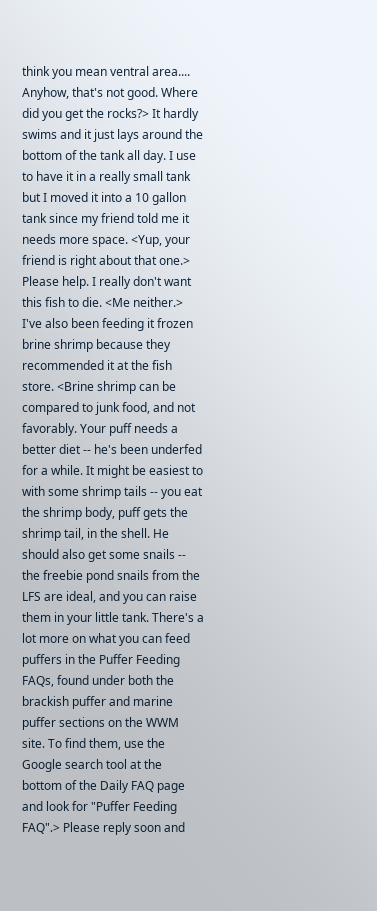think you mean ventral area.... Anyhow, that's not good. Where did you get the rocks?> It hardly swims and it just lays around the bottom of the tank all day. I use to have it in a really small tank but I moved it into a 10 gallon tank since my friend told me it needs more space. <Yup, your friend is right about that one.> Please help. I really don't want this fish to die. <Me neither.> I've also been feeding it frozen brine shrimp because they recommended it at the fish store. <Brine shrimp can be compared to junk food, and not favorably. Your puff needs a better diet -- he's been underfed for a while. It might be easiest to with some shrimp tails -- you eat the shrimp body, puff gets the shrimp tail, in the shell. He should also get some snails -- the freebie pond snails from the LFS are ideal, and you can raise them in your little tank. There's a lot more on what you can feed puffers in the Puffer Feeding FAQs, found under both the brackish puffer and marine puffer sections on the WWM site. To find them, use the Google search tool at the bottom of the Daily FAQ page and look for "Puffer Feeding FAQ".> Please reply soon and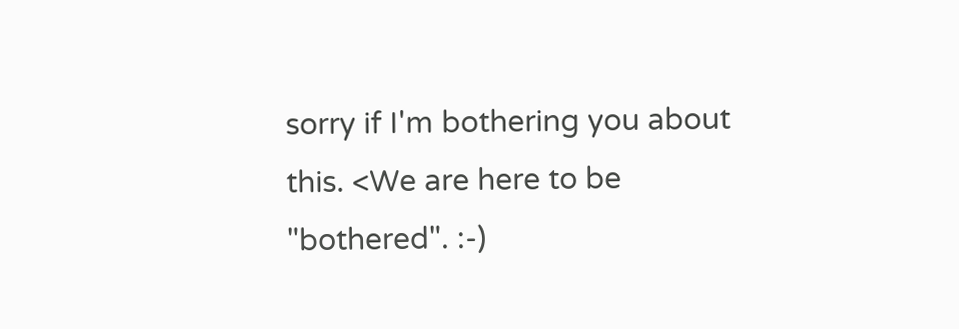sorry if I'm bothering you about this. <We are here to be "bothered". :-)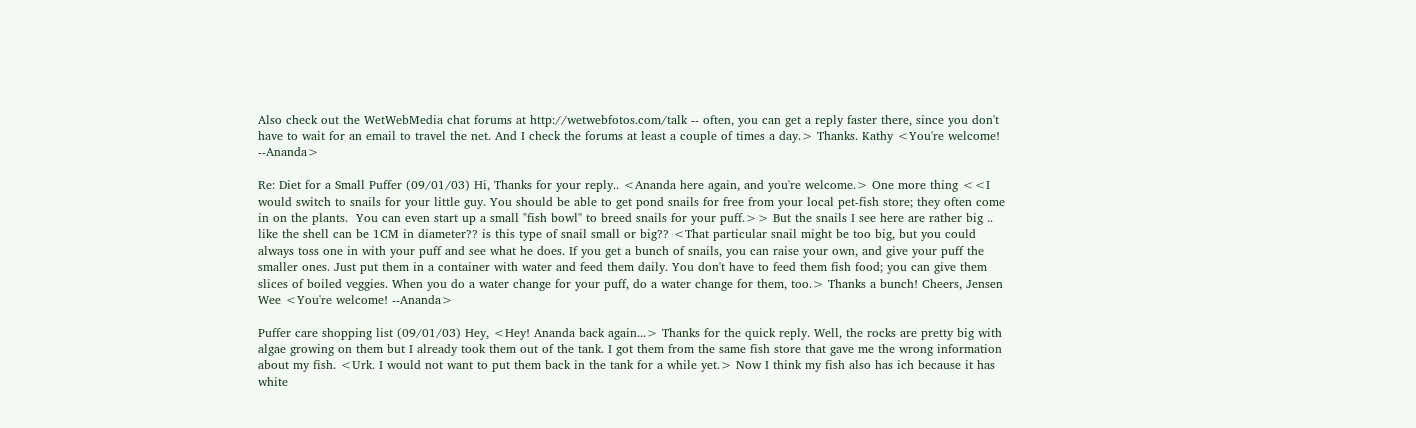Also check out the WetWebMedia chat forums at http://wetwebfotos.com/talk -- often, you can get a reply faster there, since you don't have to wait for an email to travel the net. And I check the forums at least a couple of times a day.> Thanks. Kathy <You're welcome! --Ananda>

Re: Diet for a Small Puffer (09/01/03) Hi, Thanks for your reply.. <Ananda here again, and you're welcome.> One more thing <<I would switch to snails for your little guy. You should be able to get pond snails for free from your local pet-fish store; they often come in on the plants.  You can even start up a small "fish bowl" to breed snails for your puff.>> But the snails I see here are rather big .. like the shell can be 1CM in diameter?? is this type of snail small or big?? <That particular snail might be too big, but you could always toss one in with your puff and see what he does. If you get a bunch of snails, you can raise your own, and give your puff the smaller ones. Just put them in a container with water and feed them daily. You don't have to feed them fish food; you can give them slices of boiled veggies. When you do a water change for your puff, do a water change for them, too.> Thanks a bunch! Cheers, Jensen Wee <You're welcome! --Ananda>

Puffer care shopping list (09/01/03) Hey, <Hey! Ananda back again...> Thanks for the quick reply. Well, the rocks are pretty big with algae growing on them but I already took them out of the tank. I got them from the same fish store that gave me the wrong information about my fish. <Urk. I would not want to put them back in the tank for a while yet.> Now I think my fish also has ich because it has white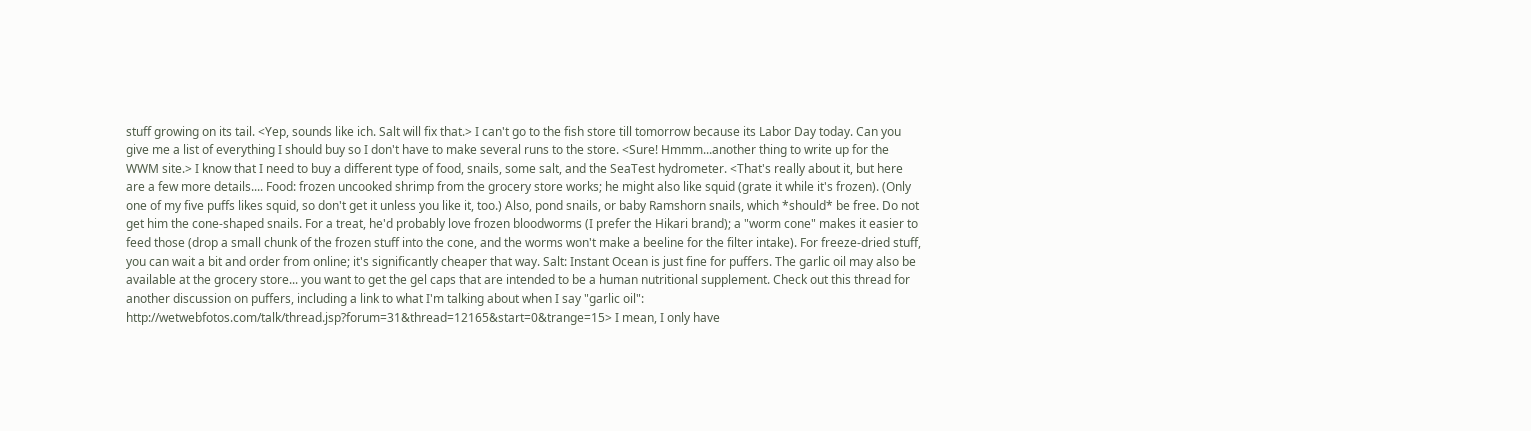stuff growing on its tail. <Yep, sounds like ich. Salt will fix that.> I can't go to the fish store till tomorrow because its Labor Day today. Can you give me a list of everything I should buy so I don't have to make several runs to the store. <Sure! Hmmm...another thing to write up for the WWM site.> I know that I need to buy a different type of food, snails, some salt, and the SeaTest hydrometer. <That's really about it, but here are a few more details.... Food: frozen uncooked shrimp from the grocery store works; he might also like squid (grate it while it's frozen). (Only one of my five puffs likes squid, so don't get it unless you like it, too.) Also, pond snails, or baby Ramshorn snails, which *should* be free. Do not get him the cone-shaped snails. For a treat, he'd probably love frozen bloodworms (I prefer the Hikari brand); a "worm cone" makes it easier to feed those (drop a small chunk of the frozen stuff into the cone, and the worms won't make a beeline for the filter intake). For freeze-dried stuff, you can wait a bit and order from online; it's significantly cheaper that way. Salt: Instant Ocean is just fine for puffers. The garlic oil may also be available at the grocery store... you want to get the gel caps that are intended to be a human nutritional supplement. Check out this thread for another discussion on puffers, including a link to what I'm talking about when I say "garlic oil": http://wetwebfotos.com/talk/thread.jsp?forum=31&thread=12165&start=0&trange=15> I mean, I only have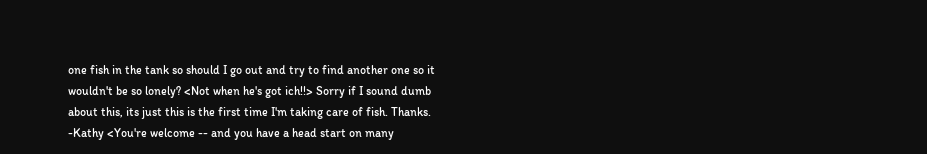one fish in the tank so should I go out and try to find another one so it wouldn't be so lonely? <Not when he's got ich!!> Sorry if I sound dumb about this, its just this is the first time I'm taking care of fish. Thanks. -Kathy <You're welcome -- and you have a head start on many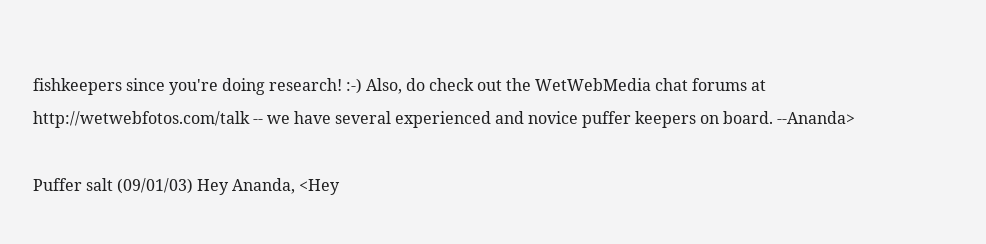fishkeepers since you're doing research! :-) Also, do check out the WetWebMedia chat forums at http://wetwebfotos.com/talk -- we have several experienced and novice puffer keepers on board. --Ananda>

Puffer salt (09/01/03) Hey Ananda, <Hey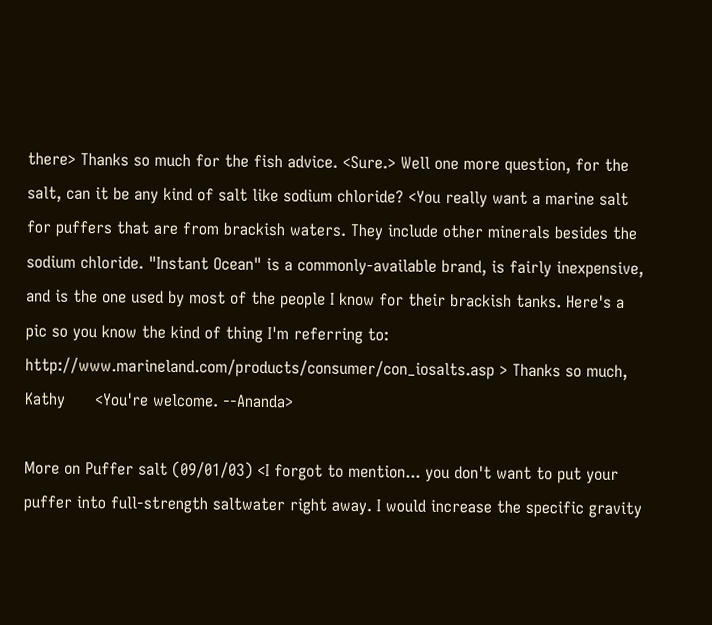there> Thanks so much for the fish advice. <Sure.> Well one more question, for the salt, can it be any kind of salt like sodium chloride? <You really want a marine salt for puffers that are from brackish waters. They include other minerals besides the sodium chloride. "Instant Ocean" is a commonly-available brand, is fairly inexpensive, and is the one used by most of the people I know for their brackish tanks. Here's a pic so you know the kind of thing I'm referring to: http://www.marineland.com/products/consumer/con_iosalts.asp > Thanks so much, Kathy      <You're welcome. --Ananda>

More on Puffer salt (09/01/03) <I forgot to mention... you don't want to put your puffer into full-strength saltwater right away. I would increase the specific gravity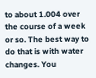to about 1.004 over the course of a week or so. The best way to do that is with water changes. You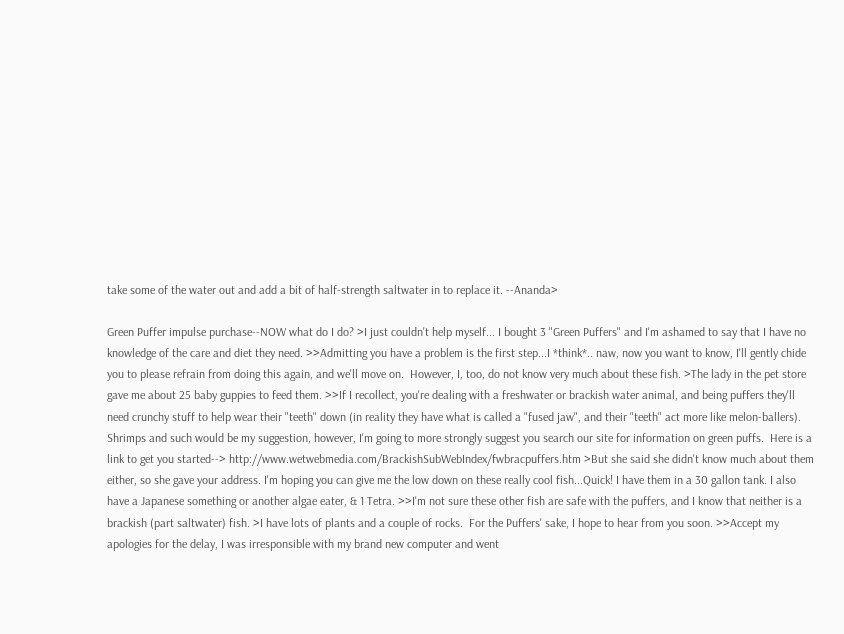take some of the water out and add a bit of half-strength saltwater in to replace it. --Ananda>

Green Puffer impulse purchase--NOW what do I do? >I just couldn't help myself... I bought 3 "Green Puffers" and I'm ashamed to say that I have no knowledge of the care and diet they need. >>Admitting you have a problem is the first step...I *think*.. naw, now you want to know, I'll gently chide you to please refrain from doing this again, and we'll move on.  However, I, too, do not know very much about these fish. >The lady in the pet store gave me about 25 baby guppies to feed them. >>If I recollect, you're dealing with a freshwater or brackish water animal, and being puffers they'll need crunchy stuff to help wear their "teeth" down (in reality they have what is called a "fused jaw", and their "teeth" act more like melon-ballers).  Shrimps and such would be my suggestion, however, I'm going to more strongly suggest you search our site for information on green puffs.  Here is a link to get you started--> http://www.wetwebmedia.com/BrackishSubWebIndex/fwbracpuffers.htm >But she said she didn't know much about them either, so she gave your address. I'm hoping you can give me the low down on these really cool fish...Quick! I have them in a 30 gallon tank. I also have a Japanese something or another algae eater, & 1 Tetra. >>I'm not sure these other fish are safe with the puffers, and I know that neither is a brackish (part saltwater) fish. >I have lots of plants and a couple of rocks.  For the Puffers' sake, I hope to hear from you soon. >>Accept my apologies for the delay, I was irresponsible with my brand new computer and went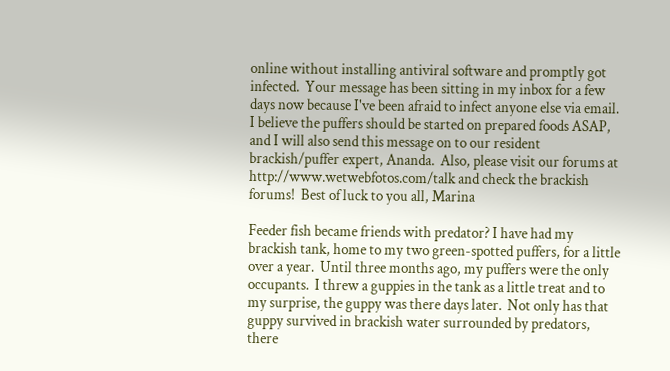online without installing antiviral software and promptly got infected.  Your message has been sitting in my inbox for a few days now because I've been afraid to infect anyone else via email.  I believe the puffers should be started on prepared foods ASAP, and I will also send this message on to our resident brackish/puffer expert, Ananda.  Also, please visit our forums at http://www.wetwebfotos.com/talk and check the brackish forums!  Best of luck to you all, Marina

Feeder fish became friends with predator? I have had my brackish tank, home to my two green-spotted puffers, for a little over a year.  Until three months ago, my puffers were the only occupants.  I threw a guppies in the tank as a little treat and to my surprise, the guppy was there days later.  Not only has that guppy survived in brackish water surrounded by predators, there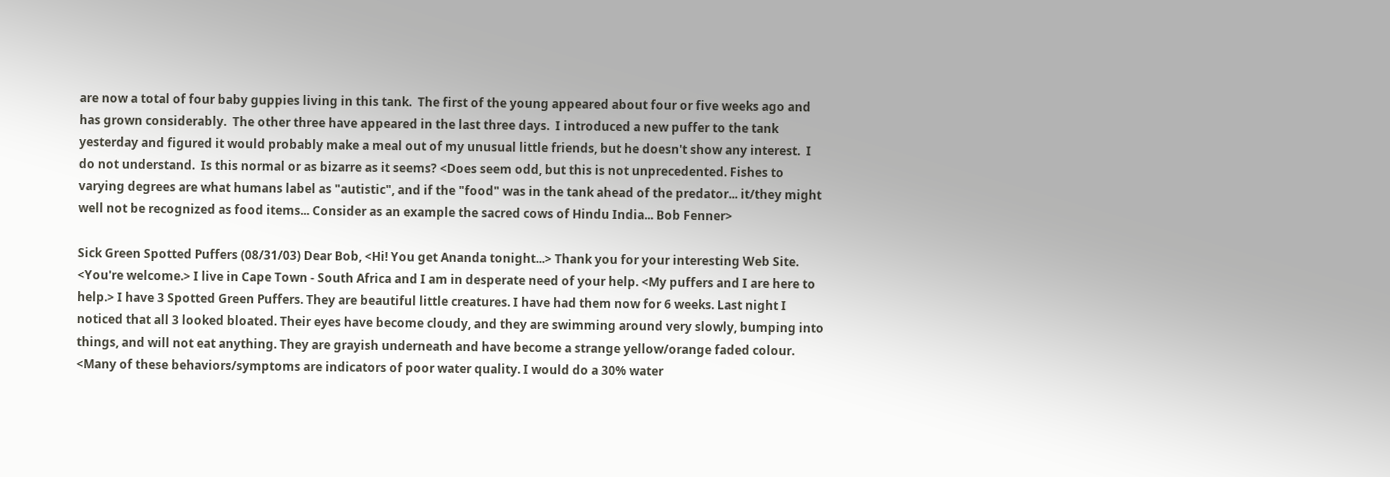are now a total of four baby guppies living in this tank.  The first of the young appeared about four or five weeks ago and has grown considerably.  The other three have appeared in the last three days.  I introduced a new puffer to the tank yesterday and figured it would probably make a meal out of my unusual little friends, but he doesn't show any interest.  I do not understand.  Is this normal or as bizarre as it seems? <Does seem odd, but this is not unprecedented. Fishes to varying degrees are what humans label as "autistic", and if the "food" was in the tank ahead of the predator... it/they might well not be recognized as food items... Consider as an example the sacred cows of Hindu India... Bob Fenner>

Sick Green Spotted Puffers (08/31/03) Dear Bob, <Hi! You get Ananda tonight...> Thank you for your interesting Web Site. <You're welcome.> I live in Cape Town - South Africa and I am in desperate need of your help. <My puffers and I are here to help.> I have 3 Spotted Green Puffers. They are beautiful little creatures. I have had them now for 6 weeks. Last night I noticed that all 3 looked bloated. Their eyes have become cloudy, and they are swimming around very slowly, bumping into things, and will not eat anything. They are grayish underneath and have become a strange yellow/orange faded colour. <Many of these behaviors/symptoms are indicators of poor water quality. I would do a 30% water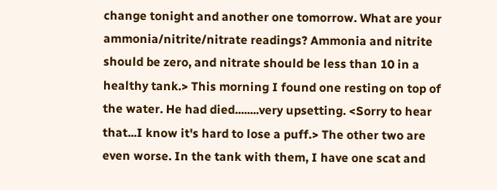change tonight and another one tomorrow. What are your ammonia/nitrite/nitrate readings? Ammonia and nitrite should be zero, and nitrate should be less than 10 in a healthy tank.> This morning I found one resting on top of the water. He had died........very upsetting. <Sorry to hear that...I know it's hard to lose a puff.> The other two are even worse. In the tank with them, I have one scat and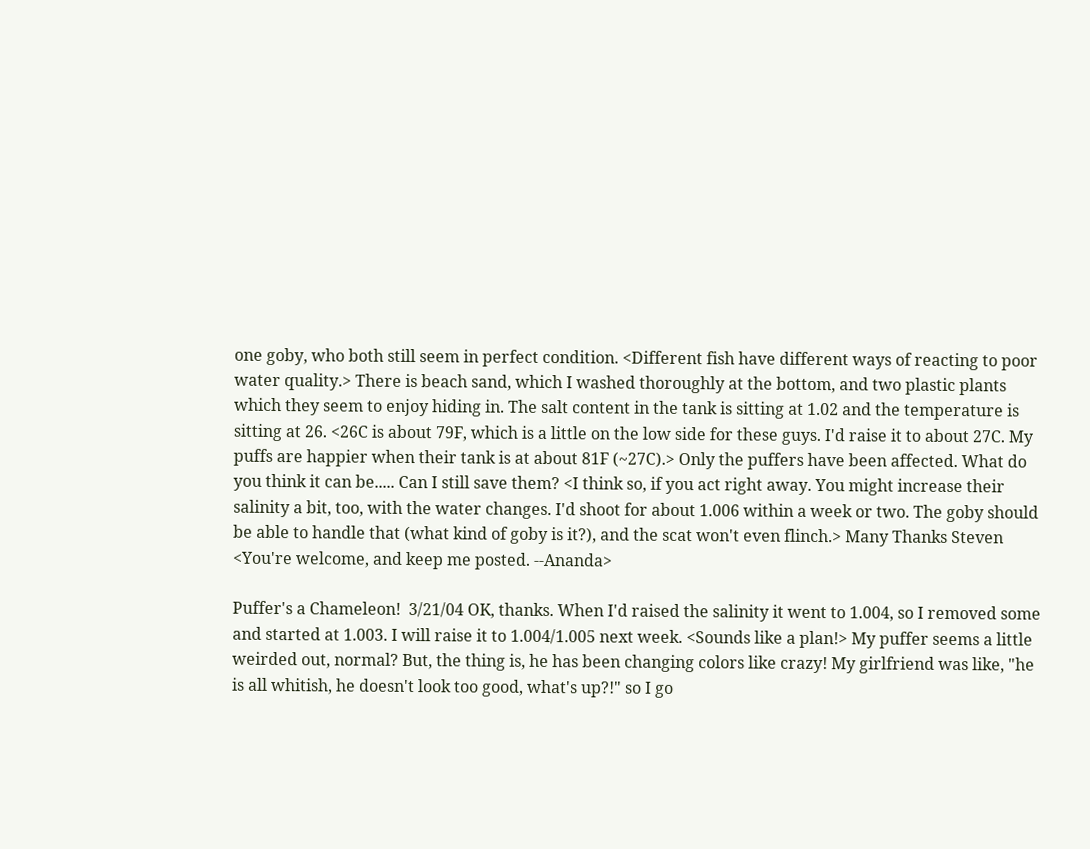one goby, who both still seem in perfect condition. <Different fish have different ways of reacting to poor water quality.> There is beach sand, which I washed thoroughly at the bottom, and two plastic plants which they seem to enjoy hiding in. The salt content in the tank is sitting at 1.02 and the temperature is sitting at 26. <26C is about 79F, which is a little on the low side for these guys. I'd raise it to about 27C. My puffs are happier when their tank is at about 81F (~27C).> Only the puffers have been affected. What do you think it can be..... Can I still save them? <I think so, if you act right away. You might increase their salinity a bit, too, with the water changes. I'd shoot for about 1.006 within a week or two. The goby should be able to handle that (what kind of goby is it?), and the scat won't even flinch.> Many Thanks Steven <You're welcome, and keep me posted. --Ananda>

Puffer's a Chameleon!  3/21/04 OK, thanks. When I'd raised the salinity it went to 1.004, so I removed some and started at 1.003. I will raise it to 1.004/1.005 next week. <Sounds like a plan!> My puffer seems a little weirded out, normal? But, the thing is, he has been changing colors like crazy! My girlfriend was like, "he is all whitish, he doesn't look too good, what's up?!" so I go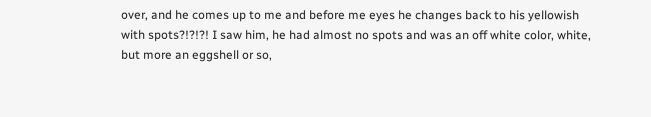over, and he comes up to me and before me eyes he changes back to his yellowish with spots?!?!?! I saw him, he had almost no spots and was an off white color, white, but more an eggshell or so,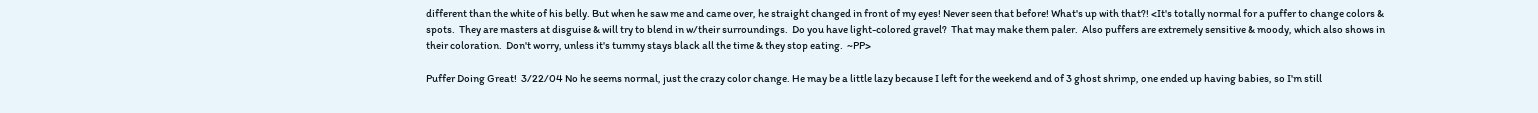different than the white of his belly. But when he saw me and came over, he straight changed in front of my eyes! Never seen that before! What's up with that?! <It's totally normal for a puffer to change colors & spots.  They are masters at disguise & will try to blend in w/their surroundings.  Do you have light-colored gravel?  That may make them paler.  Also puffers are extremely sensitive & moody, which also shows in their coloration.  Don't worry, unless it's tummy stays black all the time & they stop eating.  ~PP>

Puffer Doing Great!  3/22/04 No he seems normal, just the crazy color change. He may be a little lazy because I left for the weekend and of 3 ghost shrimp, one ended up having babies, so I'm still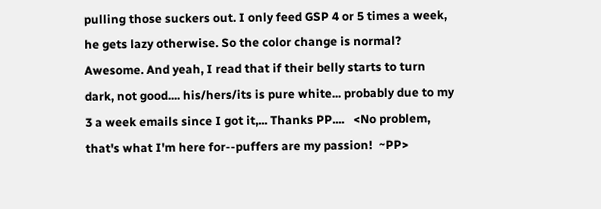pulling those suckers out. I only feed GSP 4 or 5 times a week, he gets lazy otherwise. So the color change is normal? Awesome. And yeah, I read that if their belly starts to turn dark, not good.... his/hers/its is pure white... probably due to my 3 a week emails since I got it,... Thanks PP....   <No problem, that's what I'm here for--puffers are my passion!  ~PP>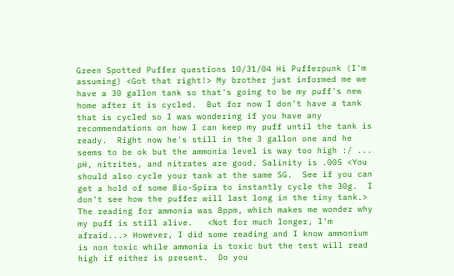Green Spotted Puffer questions 10/31/04 Hi Pufferpunk (I'm assuming) <Got that right!> My brother just informed me we have a 30 gallon tank so that's going to be my puff's new home after it is cycled.  But for now I don't have a tank that is cycled so I was wondering if you have any recommendations on how I can keep my puff until the tank is ready.  Right now he's still in the 3 gallon one and he seems to be ok but the ammonia level is way too high :/ ... pH, nitrites, and nitrates are good. Salinity is .005 <You should also cycle your tank at the same SG.  See if you can get a hold of some Bio-Spira to instantly cycle the 30g.  I don't see how the puffer will last long in the tiny tank.> The reading for ammonia was 8ppm, which makes me wonder why my puff is still alive.   <Not for much longer, I'm afraid...> However, I did some reading and I know ammonium is non toxic while ammonia is toxic but the test will read high if either is present.  Do you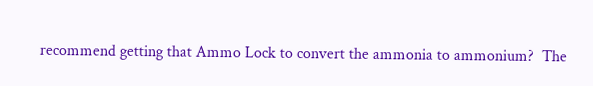recommend getting that Ammo Lock to convert the ammonia to ammonium?  The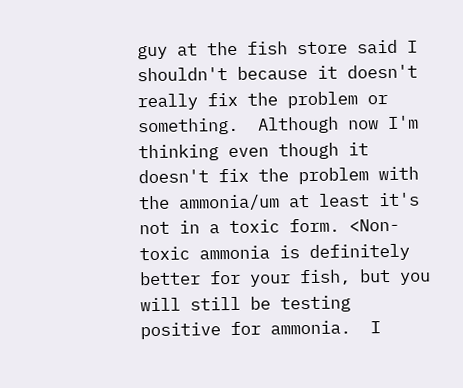guy at the fish store said I shouldn't because it doesn't really fix the problem or something.  Although now I'm thinking even though it doesn't fix the problem with the ammonia/um at least it's not in a toxic form. <Non-toxic ammonia is definitely better for your fish, but you will still be testing positive for ammonia.  I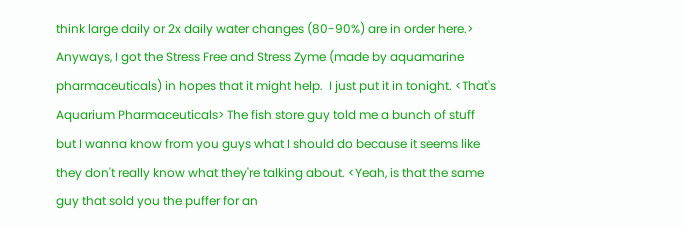think large daily or 2x daily water changes (80-90%) are in order here.> Anyways, I got the Stress Free and Stress Zyme (made by aquamarine pharmaceuticals) in hopes that it might help.  I just put it in tonight. <That's Aquarium Pharmaceuticals> The fish store guy told me a bunch of stuff but I wanna know from you guys what I should do because it seems like they don't really know what they're talking about. <Yeah, is that the same guy that sold you the puffer for an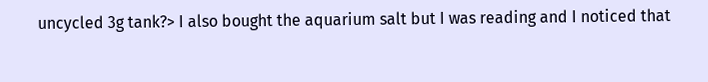uncycled 3g tank?> I also bought the aquarium salt but I was reading and I noticed that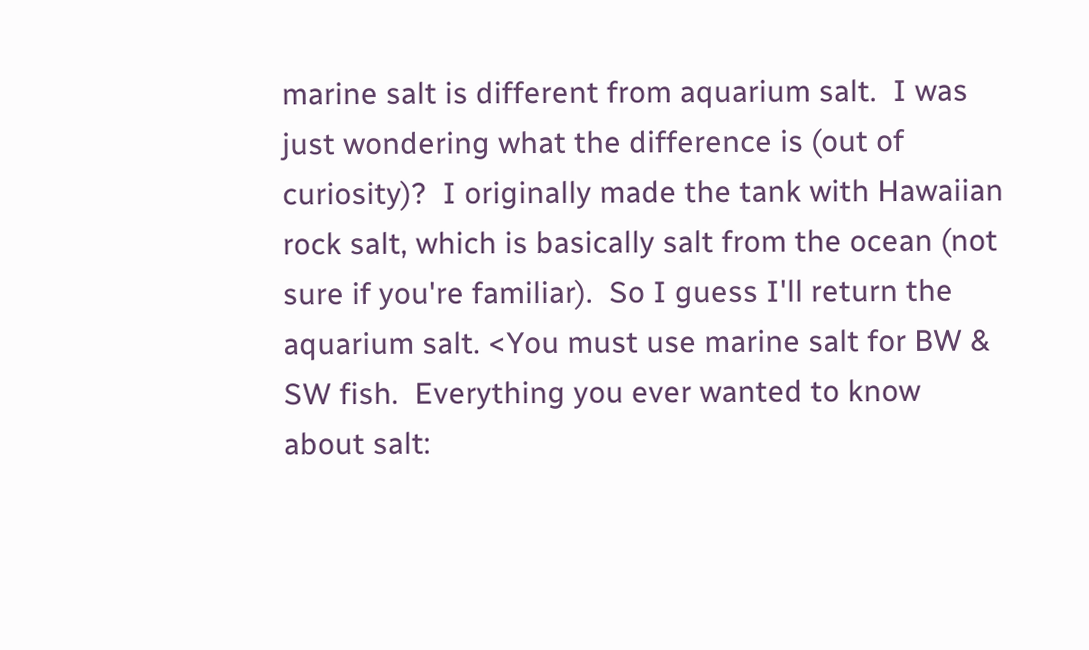marine salt is different from aquarium salt.  I was just wondering what the difference is (out of curiosity)?  I originally made the tank with Hawaiian rock salt, which is basically salt from the ocean (not sure if you're familiar).  So I guess I'll return the aquarium salt. <You must use marine salt for BW & SW fish.  Everything you ever wanted to know about salt: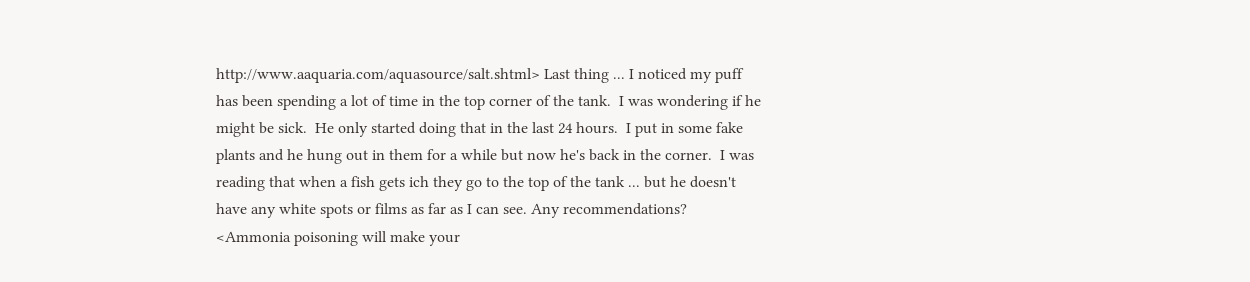http://www.aaquaria.com/aquasource/salt.shtml> Last thing ... I noticed my puff has been spending a lot of time in the top corner of the tank.  I was wondering if he might be sick.  He only started doing that in the last 24 hours.  I put in some fake plants and he hung out in them for a while but now he's back in the corner.  I was reading that when a fish gets ich they go to the top of the tank ... but he doesn't have any white spots or films as far as I can see. Any recommendations? <Ammonia poisoning will make your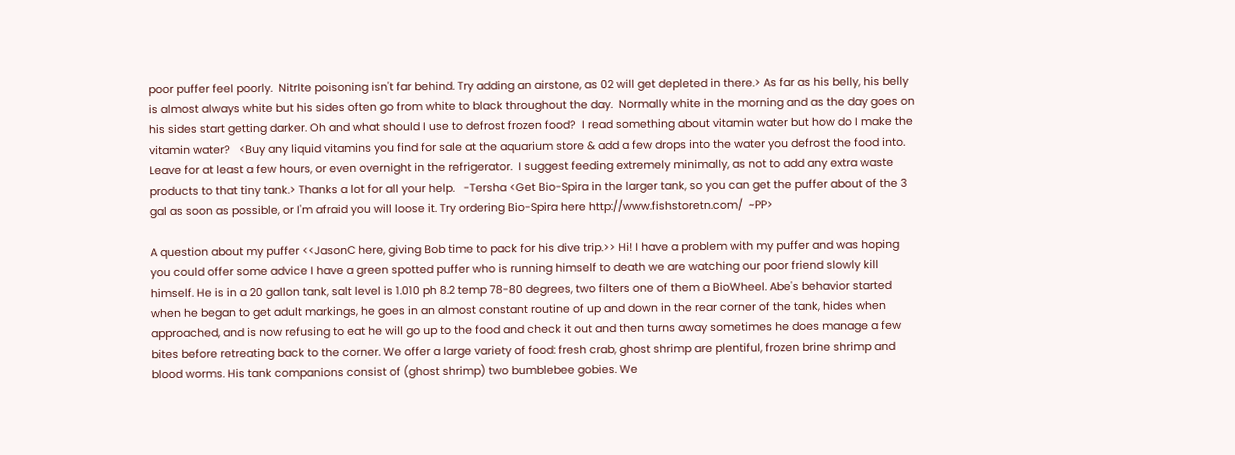poor puffer feel poorly.  NitrIte poisoning isn't far behind. Try adding an airstone, as 02 will get depleted in there.> As far as his belly, his belly is almost always white but his sides often go from white to black throughout the day.  Normally white in the morning and as the day goes on his sides start getting darker. Oh and what should I use to defrost frozen food?  I read something about vitamin water but how do I make the vitamin water?   <Buy any liquid vitamins you find for sale at the aquarium store & add a few drops into the water you defrost the food into.  Leave for at least a few hours, or even overnight in the refrigerator.  I suggest feeding extremely minimally, as not to add any extra waste products to that tiny tank.> Thanks a lot for all your help.   -Tersha <Get Bio-Spira in the larger tank, so you can get the puffer about of the 3 gal as soon as possible, or I'm afraid you will loose it. Try ordering Bio-Spira here http://www.fishstoretn.com/  ~PP>

A question about my puffer <<JasonC here, giving Bob time to pack for his dive trip.>> Hi! I have a problem with my puffer and was hoping you could offer some advice I have a green spotted puffer who is running himself to death we are watching our poor friend slowly kill himself. He is in a 20 gallon tank, salt level is 1.010 ph 8.2 temp 78-80 degrees, two filters one of them a BioWheel. Abe's behavior started when he began to get adult markings, he goes in an almost constant routine of up and down in the rear corner of the tank, hides when approached, and is now refusing to eat he will go up to the food and check it out and then turns away sometimes he does manage a few bites before retreating back to the corner. We offer a large variety of food: fresh crab, ghost shrimp are plentiful, frozen brine shrimp and blood worms. His tank companions consist of (ghost shrimp) two bumblebee gobies. We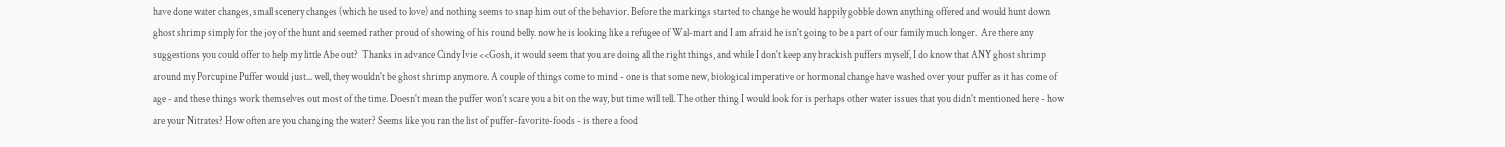have done water changes, small scenery changes (which he used to love) and nothing seems to snap him out of the behavior. Before the markings started to change he would happily gobble down anything offered and would hunt down ghost shrimp simply for the joy of the hunt and seemed rather proud of showing of his round belly. now he is looking like a refugee of Wal-mart and I am afraid he isn't going to be a part of our family much longer.  Are there any suggestions you could offer to help my little Abe out?  Thanks in advance Cindy Ivie <<Gosh, it would seem that you are doing all the right things, and while I don't keep any brackish puffers myself, I do know that ANY ghost shrimp around my Porcupine Puffer would just... well, they wouldn't be ghost shrimp anymore. A couple of things come to mind - one is that some new, biological imperative or hormonal change have washed over your puffer as it has come of age - and these things work themselves out most of the time. Doesn't mean the puffer won't scare you a bit on the way, but time will tell. The other thing I would look for is perhaps other water issues that you didn't mentioned here - how are your Nitrates? How often are you changing the water? Seems like you ran the list of puffer-favorite-foods - is there a food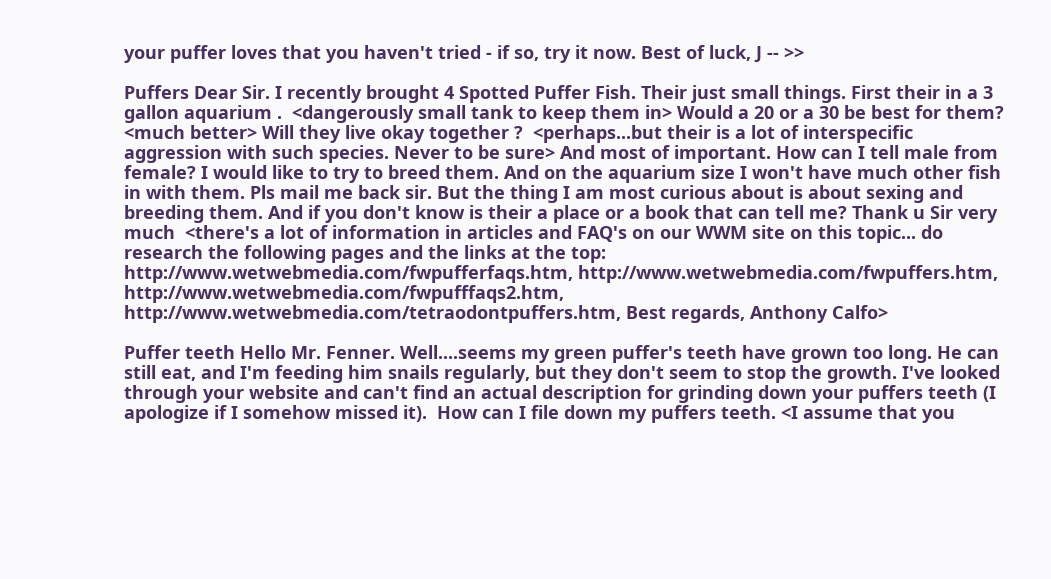your puffer loves that you haven't tried - if so, try it now. Best of luck, J -- >>

Puffers Dear Sir. I recently brought 4 Spotted Puffer Fish. Their just small things. First their in a 3 gallon aquarium .  <dangerously small tank to keep them in> Would a 20 or a 30 be best for them?  <much better> Will they live okay together ?  <perhaps...but their is a lot of interspecific aggression with such species. Never to be sure> And most of important. How can I tell male from female? I would like to try to breed them. And on the aquarium size I won't have much other fish in with them. Pls mail me back sir. But the thing I am most curious about is about sexing and breeding them. And if you don't know is their a place or a book that can tell me? Thank u Sir very much  <there's a lot of information in articles and FAQ's on our WWM site on this topic... do research the following pages and the links at the top: http://www.wetwebmedia.com/fwpufferfaqs.htm, http://www.wetwebmedia.com/fwpuffers.htm, http://www.wetwebmedia.com/fwpufffaqs2.htm, http://www.wetwebmedia.com/tetraodontpuffers.htm, Best regards, Anthony Calfo>

Puffer teeth Hello Mr. Fenner. Well....seems my green puffer's teeth have grown too long. He can still eat, and I'm feeding him snails regularly, but they don't seem to stop the growth. I've looked through your website and can't find an actual description for grinding down your puffers teeth (I apologize if I somehow missed it).  How can I file down my puffers teeth. <I assume that you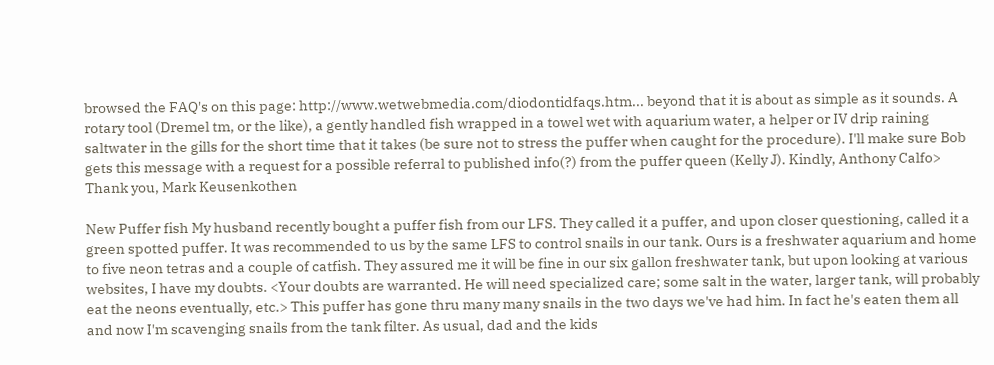browsed the FAQ's on this page: http://www.wetwebmedia.com/diodontidfaqs.htm... beyond that it is about as simple as it sounds. A rotary tool (Dremel tm, or the like), a gently handled fish wrapped in a towel wet with aquarium water, a helper or IV drip raining saltwater in the gills for the short time that it takes (be sure not to stress the puffer when caught for the procedure). I'll make sure Bob gets this message with a request for a possible referral to published info(?) from the puffer queen (Kelly J). Kindly, Anthony Calfo> Thank you, Mark Keusenkothen

New Puffer fish My husband recently bought a puffer fish from our LFS. They called it a puffer, and upon closer questioning, called it a green spotted puffer. It was recommended to us by the same LFS to control snails in our tank. Ours is a freshwater aquarium and home to five neon tetras and a couple of catfish. They assured me it will be fine in our six gallon freshwater tank, but upon looking at various websites, I have my doubts. <Your doubts are warranted. He will need specialized care; some salt in the water, larger tank, will probably eat the neons eventually, etc.> This puffer has gone thru many many snails in the two days we've had him. In fact he's eaten them all and now I'm scavenging snails from the tank filter. As usual, dad and the kids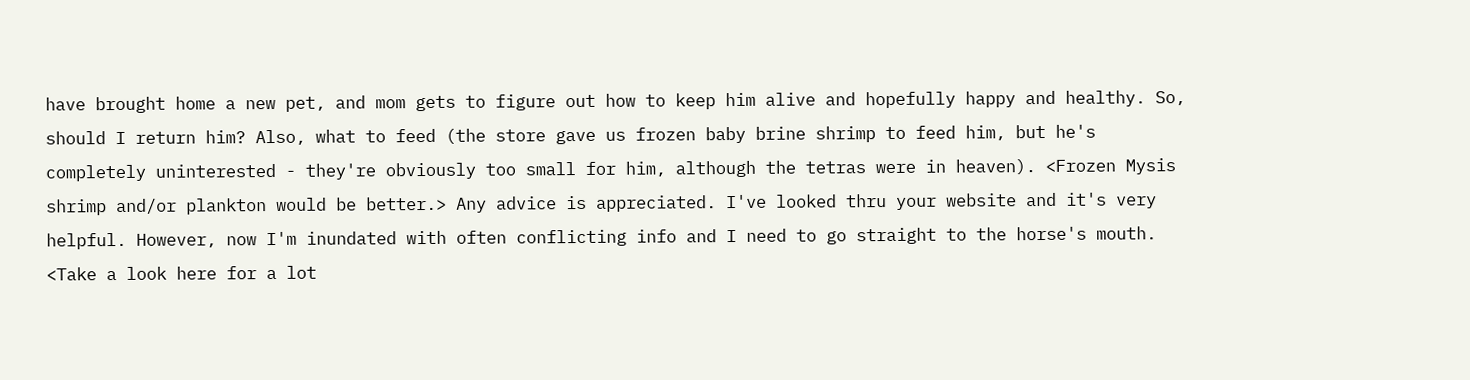have brought home a new pet, and mom gets to figure out how to keep him alive and hopefully happy and healthy. So, should I return him? Also, what to feed (the store gave us frozen baby brine shrimp to feed him, but he's completely uninterested - they're obviously too small for him, although the tetras were in heaven). <Frozen Mysis shrimp and/or plankton would be better.> Any advice is appreciated. I've looked thru your website and it's very helpful. However, now I'm inundated with often conflicting info and I need to go straight to the horse's mouth. <Take a look here for a lot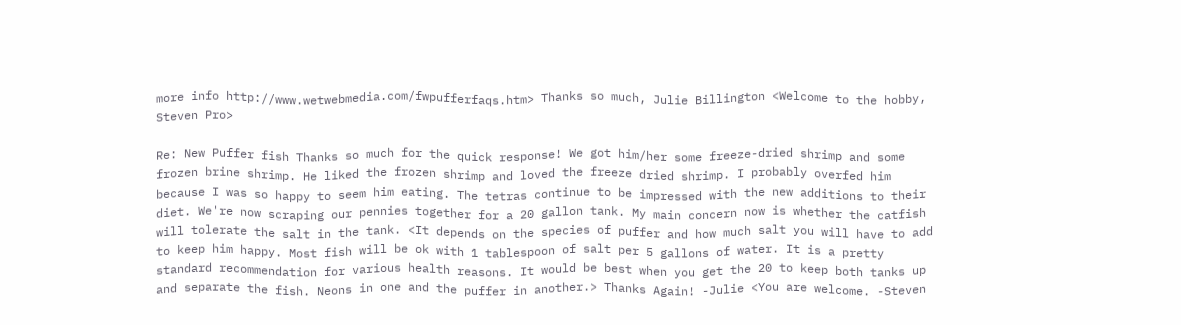more info http://www.wetwebmedia.com/fwpufferfaqs.htm> Thanks so much, Julie Billington <Welcome to the hobby, Steven Pro>

Re: New Puffer fish Thanks so much for the quick response! We got him/her some freeze-dried shrimp and some frozen brine shrimp. He liked the frozen shrimp and loved the freeze dried shrimp. I probably overfed him because I was so happy to seem him eating. The tetras continue to be impressed with the new additions to their diet. We're now scraping our pennies together for a 20 gallon tank. My main concern now is whether the catfish will tolerate the salt in the tank. <It depends on the species of puffer and how much salt you will have to add to keep him happy. Most fish will be ok with 1 tablespoon of salt per 5 gallons of water. It is a pretty standard recommendation for various health reasons. It would be best when you get the 20 to keep both tanks up and separate the fish. Neons in one and the puffer in another.> Thanks Again! -Julie <You are welcome. -Steven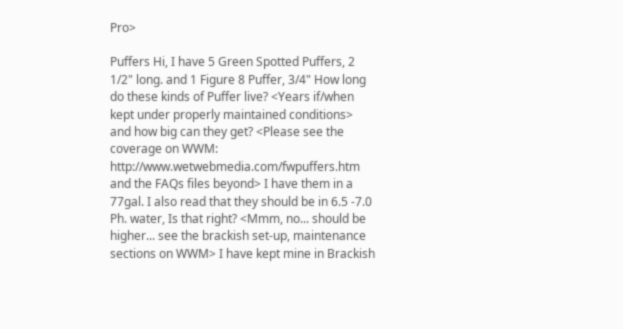Pro>

Puffers Hi, I have 5 Green Spotted Puffers, 2 1/2" long. and 1 Figure 8 Puffer, 3/4" How long do these kinds of Puffer live? <Years if/when kept under properly maintained conditions> and how big can they get? <Please see the coverage on WWM: http://www.wetwebmedia.com/fwpuffers.htm and the FAQs files beyond> I have them in a 77gal. I also read that they should be in 6.5 -7.0 Ph. water, Is that right? <Mmm, no... should be higher... see the brackish set-up, maintenance sections on WWM> I have kept mine in Brackish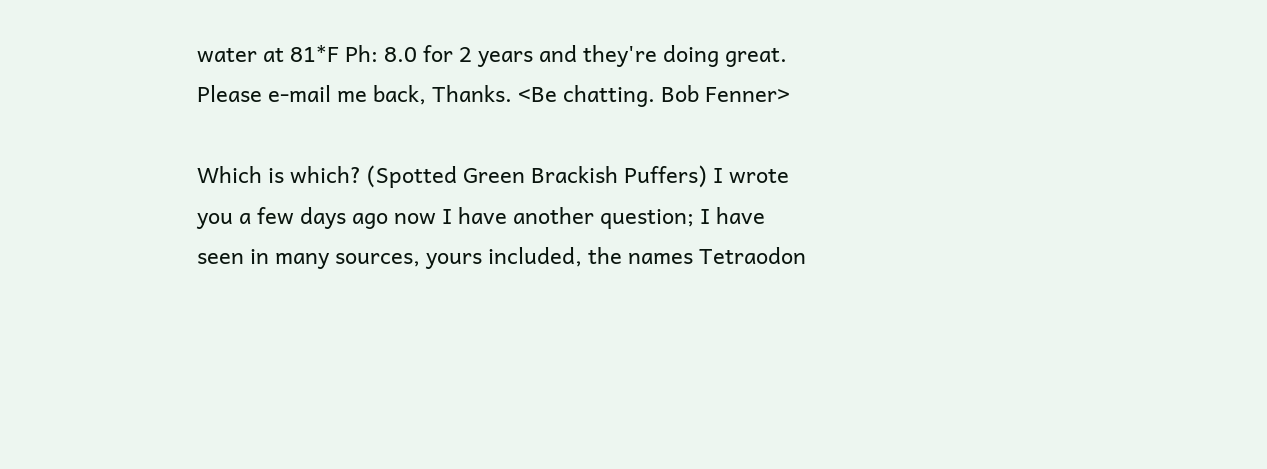water at 81*F Ph: 8.0 for 2 years and they're doing great. Please e-mail me back, Thanks. <Be chatting. Bob Fenner>

Which is which? (Spotted Green Brackish Puffers) I wrote you a few days ago now I have another question; I have seen in many sources, yours included, the names Tetraodon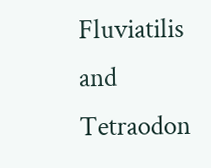Fluviatilis and Tetraodon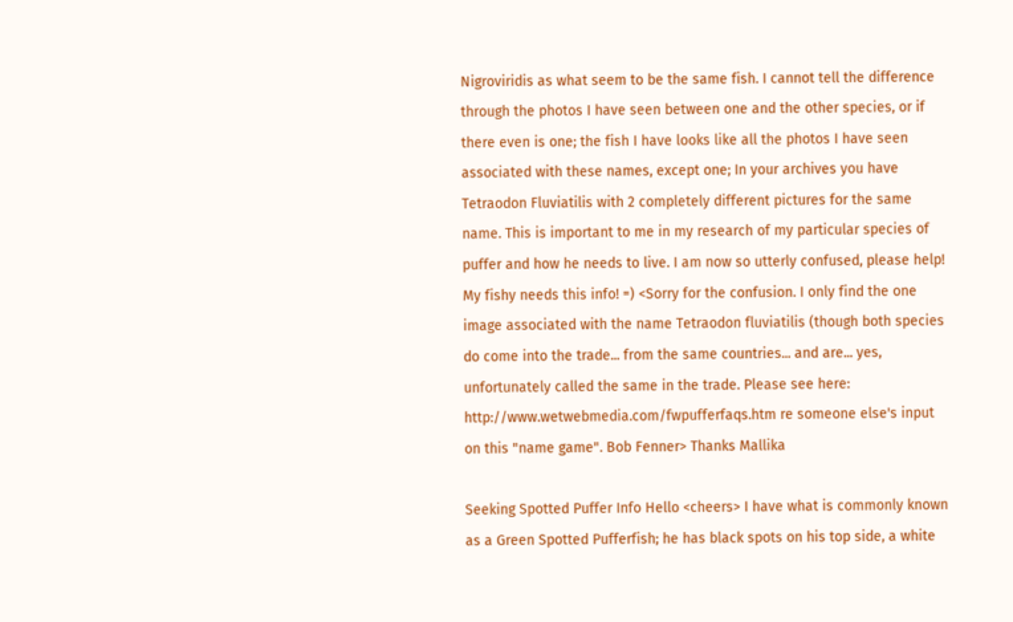Nigroviridis as what seem to be the same fish. I cannot tell the difference through the photos I have seen between one and the other species, or if there even is one; the fish I have looks like all the photos I have seen associated with these names, except one; In your archives you have Tetraodon Fluviatilis with 2 completely different pictures for the same name. This is important to me in my research of my particular species of puffer and how he needs to live. I am now so utterly confused, please help! My fishy needs this info! =) <Sorry for the confusion. I only find the one image associated with the name Tetraodon fluviatilis (though both species do come into the trade... from the same countries... and are... yes, unfortunately called the same in the trade. Please see here: http://www.wetwebmedia.com/fwpufferfaqs.htm re someone else's input on this "name game". Bob Fenner> Thanks Mallika

Seeking Spotted Puffer Info Hello <cheers> I have what is commonly known as a Green Spotted Pufferfish; he has black spots on his top side, a white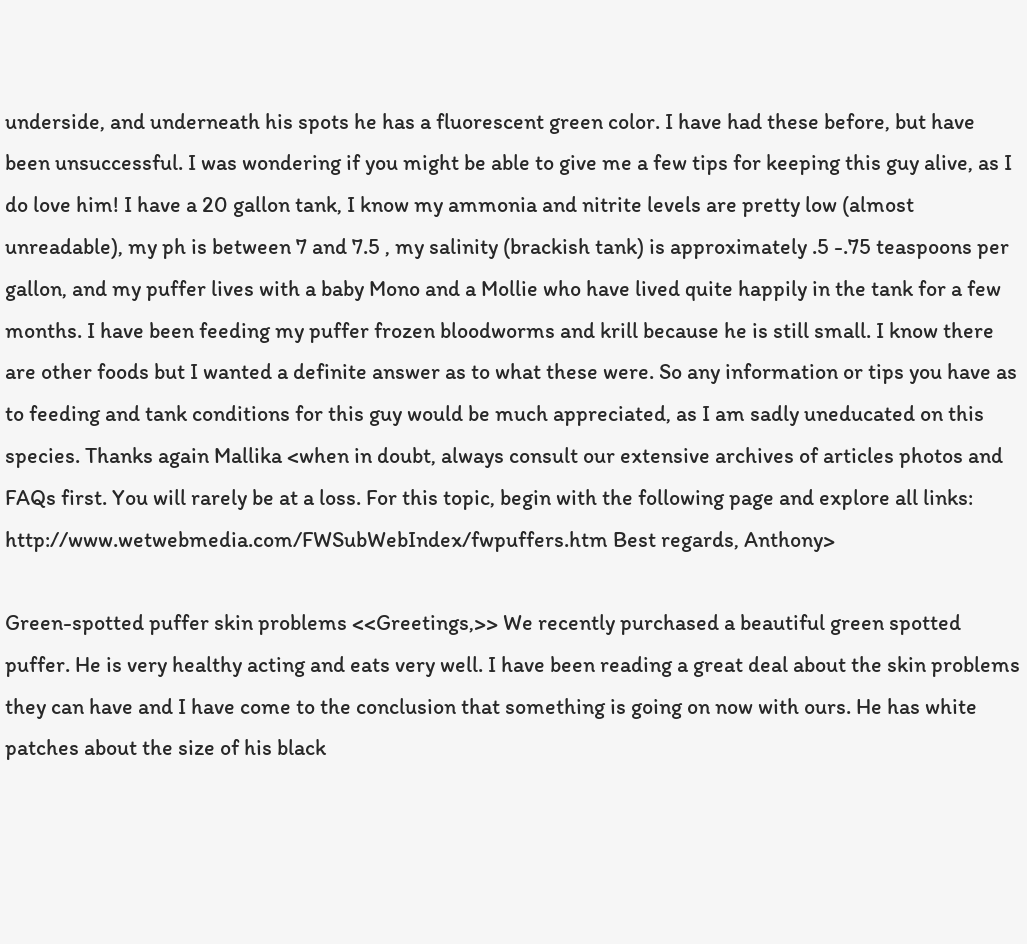underside, and underneath his spots he has a fluorescent green color. I have had these before, but have been unsuccessful. I was wondering if you might be able to give me a few tips for keeping this guy alive, as I do love him! I have a 20 gallon tank, I know my ammonia and nitrite levels are pretty low (almost unreadable), my ph is between 7 and 7.5 , my salinity (brackish tank) is approximately .5 -.75 teaspoons per gallon, and my puffer lives with a baby Mono and a Mollie who have lived quite happily in the tank for a few months. I have been feeding my puffer frozen bloodworms and krill because he is still small. I know there are other foods but I wanted a definite answer as to what these were. So any information or tips you have as to feeding and tank conditions for this guy would be much appreciated, as I am sadly uneducated on this species. Thanks again Mallika <when in doubt, always consult our extensive archives of articles photos and FAQs first. You will rarely be at a loss. For this topic, begin with the following page and explore all links: http://www.wetwebmedia.com/FWSubWebIndex/fwpuffers.htm Best regards, Anthony>

Green-spotted puffer skin problems <<Greetings,>> We recently purchased a beautiful green spotted puffer. He is very healthy acting and eats very well. I have been reading a great deal about the skin problems they can have and I have come to the conclusion that something is going on now with ours. He has white patches about the size of his black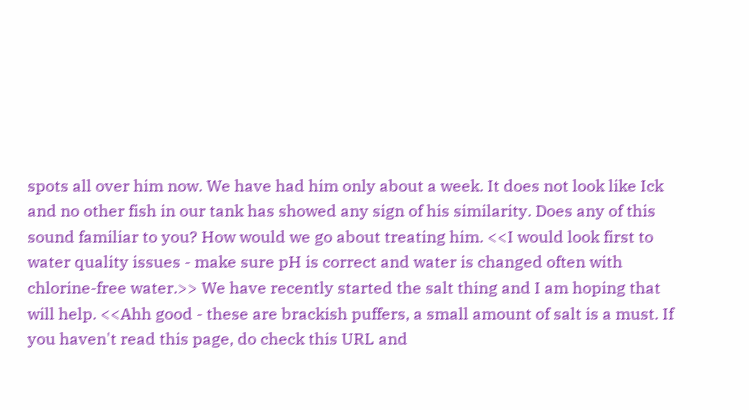spots all over him now. We have had him only about a week. It does not look like Ick and no other fish in our tank has showed any sign of his similarity. Does any of this sound familiar to you? How would we go about treating him. <<I would look first to water quality issues - make sure pH is correct and water is changed often with chlorine-free water.>> We have recently started the salt thing and I am hoping that will help. <<Ahh good - these are brackish puffers, a small amount of salt is a must. If you haven't read this page, do check this URL and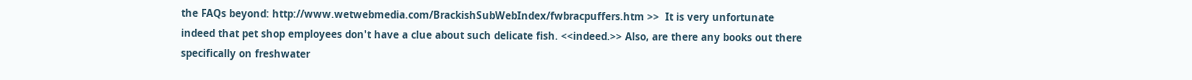the FAQs beyond: http://www.wetwebmedia.com/BrackishSubWebIndex/fwbracpuffers.htm >>  It is very unfortunate indeed that pet shop employees don't have a clue about such delicate fish. <<indeed.>> Also, are there any books out there specifically on freshwater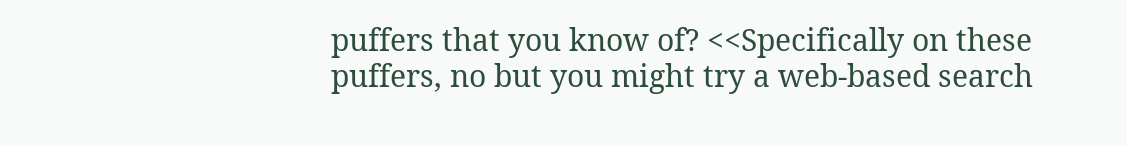puffers that you know of? <<Specifically on these puffers, no but you might try a web-based search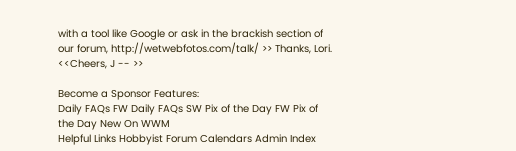with a tool like Google or ask in the brackish section of our forum, http://wetwebfotos.com/talk/ >> Thanks, Lori.  <<Cheers, J -- >>

Become a Sponsor Features:
Daily FAQs FW Daily FAQs SW Pix of the Day FW Pix of the Day New On WWM
Helpful Links Hobbyist Forum Calendars Admin Index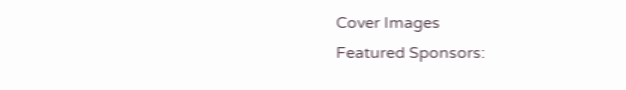Cover Images
Featured Sponsors: